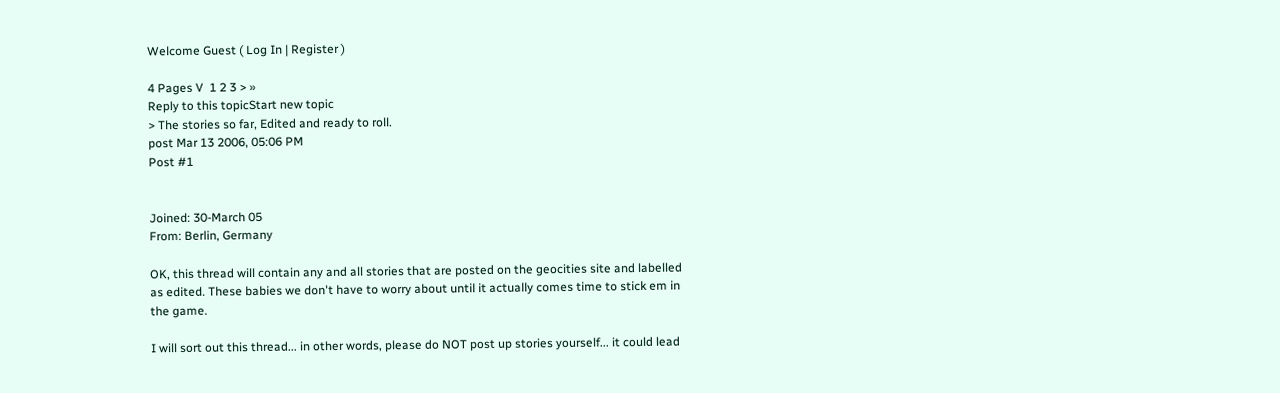Welcome Guest ( Log In | Register )

4 Pages V  1 2 3 > »
Reply to this topicStart new topic
> The stories so far, Edited and ready to roll.
post Mar 13 2006, 05:06 PM
Post #1


Joined: 30-March 05
From: Berlin, Germany

OK, this thread will contain any and all stories that are posted on the geocities site and labelled as edited. These babies we don't have to worry about until it actually comes time to stick em in the game.

I will sort out this thread... in other words, please do NOT post up stories yourself... it could lead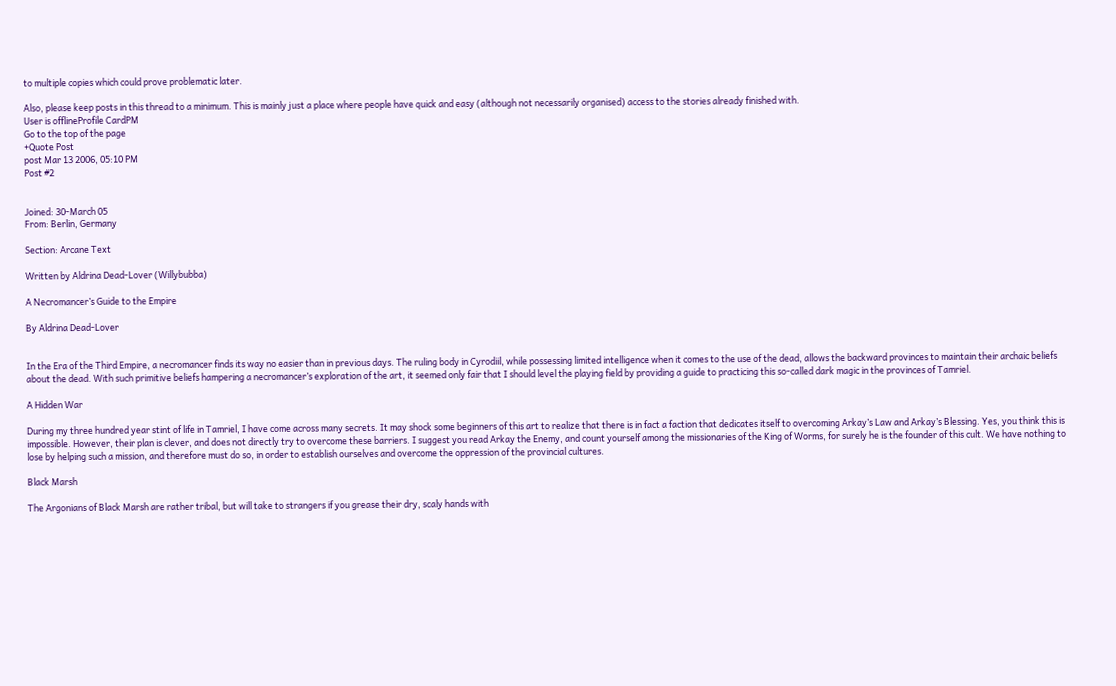to multiple copies which could prove problematic later.

Also, please keep posts in this thread to a minimum. This is mainly just a place where people have quick and easy (although not necessarily organised) access to the stories already finished with.
User is offlineProfile CardPM
Go to the top of the page
+Quote Post
post Mar 13 2006, 05:10 PM
Post #2


Joined: 30-March 05
From: Berlin, Germany

Section: Arcane Text

Written by Aldrina Dead-Lover (Willybubba)

A Necromancer’s Guide to the Empire

By Aldrina Dead-Lover


In the Era of the Third Empire, a necromancer finds its way no easier than in previous days. The ruling body in Cyrodiil, while possessing limited intelligence when it comes to the use of the dead, allows the backward provinces to maintain their archaic beliefs about the dead. With such primitive beliefs hampering a necromancer’s exploration of the art, it seemed only fair that I should level the playing field by providing a guide to practicing this so-called dark magic in the provinces of Tamriel.

A Hidden War

During my three hundred year stint of life in Tamriel, I have come across many secrets. It may shock some beginners of this art to realize that there is in fact a faction that dedicates itself to overcoming Arkay’s Law and Arkay’s Blessing. Yes, you think this is impossible. However, their plan is clever, and does not directly try to overcome these barriers. I suggest you read Arkay the Enemy, and count yourself among the missionaries of the King of Worms, for surely he is the founder of this cult. We have nothing to lose by helping such a mission, and therefore must do so, in order to establish ourselves and overcome the oppression of the provincial cultures.

Black Marsh

The Argonians of Black Marsh are rather tribal, but will take to strangers if you grease their dry, scaly hands with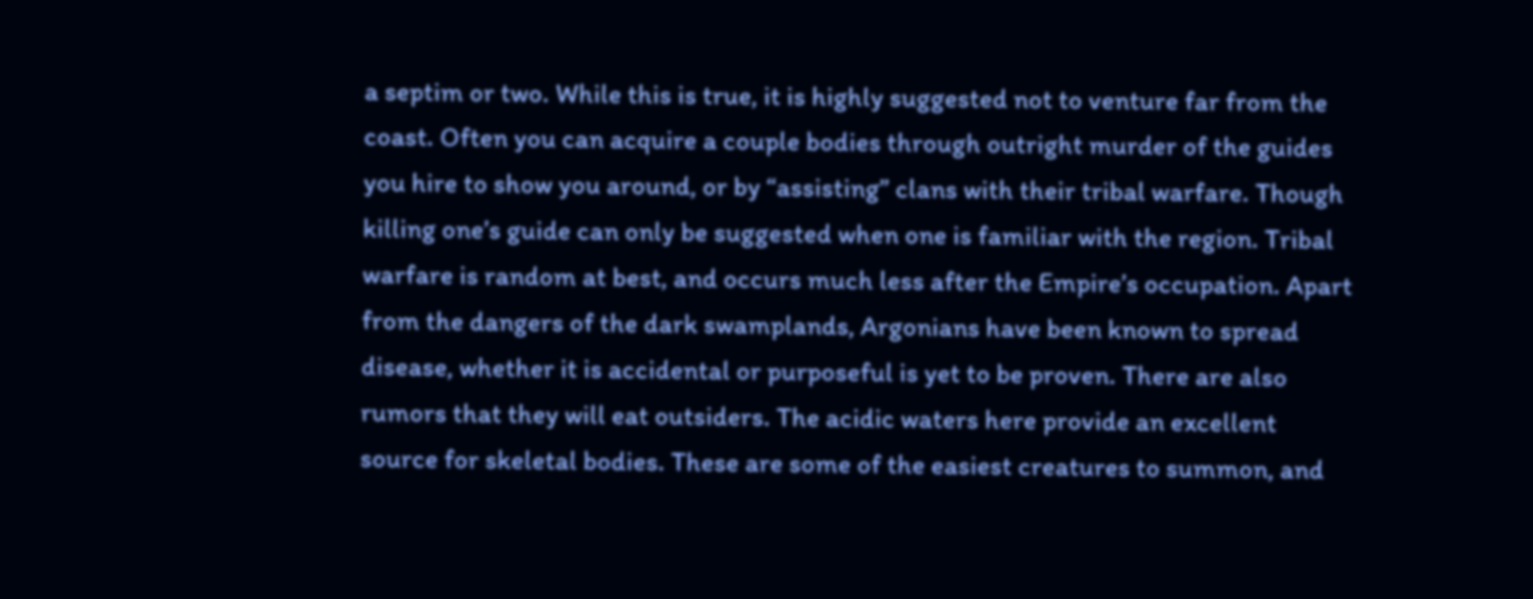a septim or two. While this is true, it is highly suggested not to venture far from the coast. Often you can acquire a couple bodies through outright murder of the guides you hire to show you around, or by “assisting” clans with their tribal warfare. Though killing one’s guide can only be suggested when one is familiar with the region. Tribal warfare is random at best, and occurs much less after the Empire’s occupation. Apart from the dangers of the dark swamplands, Argonians have been known to spread disease, whether it is accidental or purposeful is yet to be proven. There are also rumors that they will eat outsiders. The acidic waters here provide an excellent source for skeletal bodies. These are some of the easiest creatures to summon, and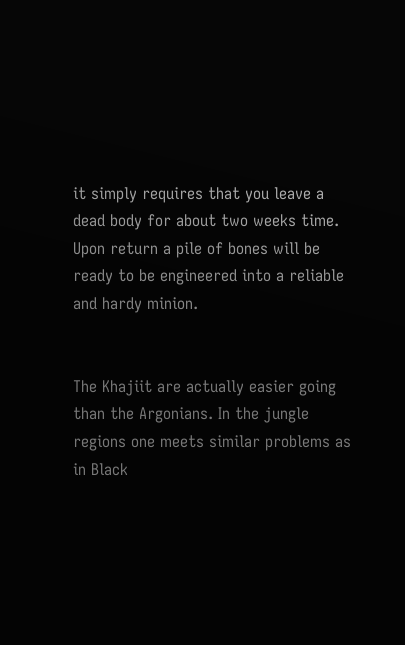it simply requires that you leave a dead body for about two weeks time. Upon return a pile of bones will be ready to be engineered into a reliable and hardy minion.


The Khajiit are actually easier going than the Argonians. In the jungle regions one meets similar problems as in Black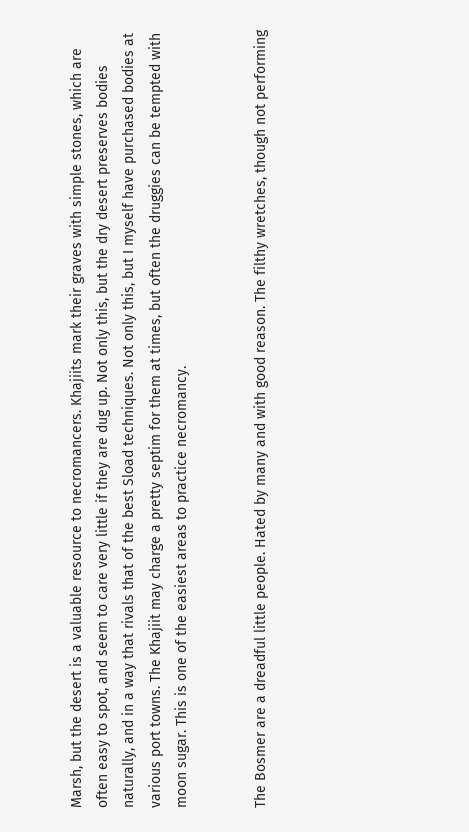Marsh, but the desert is a valuable resource to necromancers. Khajiits mark their graves with simple stones, which are often easy to spot, and seem to care very little if they are dug up. Not only this, but the dry desert preserves bodies naturally, and in a way that rivals that of the best Sload techniques. Not only this, but I myself have purchased bodies at various port towns. The Khajiit may charge a pretty septim for them at times, but often the druggies can be tempted with moon sugar. This is one of the easiest areas to practice necromancy.


The Bosmer are a dreadful little people. Hated by many and with good reason. The filthy wretches, though not performing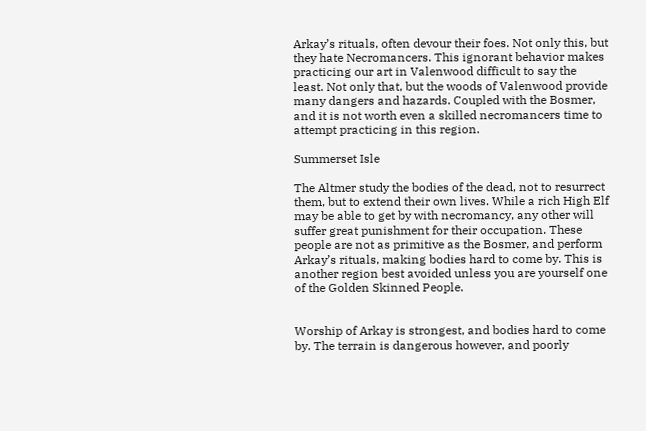Arkay’s rituals, often devour their foes. Not only this, but they hate Necromancers. This ignorant behavior makes practicing our art in Valenwood difficult to say the least. Not only that, but the woods of Valenwood provide many dangers and hazards. Coupled with the Bosmer, and it is not worth even a skilled necromancers time to attempt practicing in this region.

Summerset Isle

The Altmer study the bodies of the dead, not to resurrect them, but to extend their own lives. While a rich High Elf may be able to get by with necromancy, any other will suffer great punishment for their occupation. These people are not as primitive as the Bosmer, and perform Arkay’s rituals, making bodies hard to come by. This is another region best avoided unless you are yourself one of the Golden Skinned People.


Worship of Arkay is strongest, and bodies hard to come by. The terrain is dangerous however, and poorly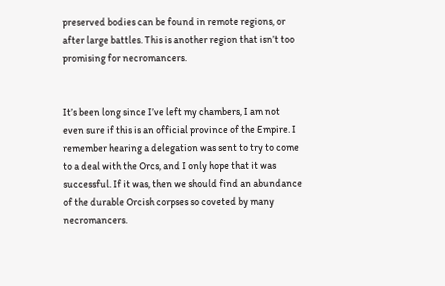preserved bodies can be found in remote regions, or after large battles. This is another region that isn’t too promising for necromancers.


It’s been long since I’ve left my chambers, I am not even sure if this is an official province of the Empire. I remember hearing a delegation was sent to try to come to a deal with the Orcs, and I only hope that it was successful. If it was, then we should find an abundance of the durable Orcish corpses so coveted by many necromancers.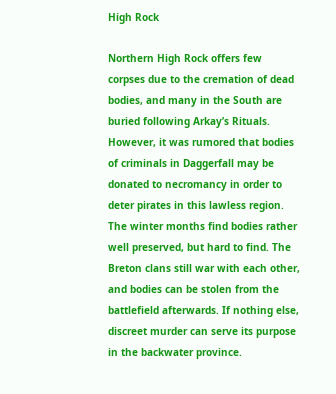High Rock

Northern High Rock offers few corpses due to the cremation of dead bodies, and many in the South are buried following Arkay’s Rituals. However, it was rumored that bodies of criminals in Daggerfall may be donated to necromancy in order to deter pirates in this lawless region. The winter months find bodies rather well preserved, but hard to find. The Breton clans still war with each other, and bodies can be stolen from the battlefield afterwards. If nothing else, discreet murder can serve its purpose in the backwater province.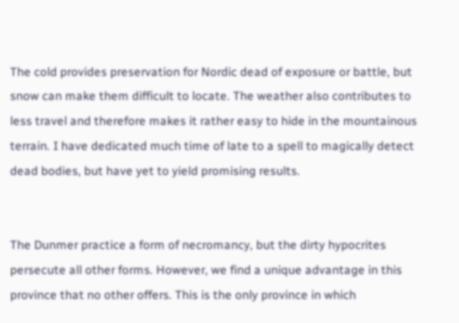The cold provides preservation for Nordic dead of exposure or battle, but snow can make them difficult to locate. The weather also contributes to less travel and therefore makes it rather easy to hide in the mountainous terrain. I have dedicated much time of late to a spell to magically detect dead bodies, but have yet to yield promising results.


The Dunmer practice a form of necromancy, but the dirty hypocrites persecute all other forms. However, we find a unique advantage in this province that no other offers. This is the only province in which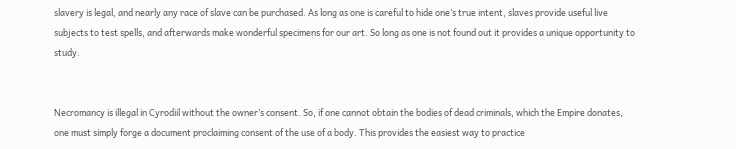slavery is legal, and nearly any race of slave can be purchased. As long as one is careful to hide one’s true intent, slaves provide useful live subjects to test spells, and afterwards make wonderful specimens for our art. So long as one is not found out it provides a unique opportunity to study.


Necromancy is illegal in Cyrodiil without the owner’s consent. So, if one cannot obtain the bodies of dead criminals, which the Empire donates, one must simply forge a document proclaiming consent of the use of a body. This provides the easiest way to practice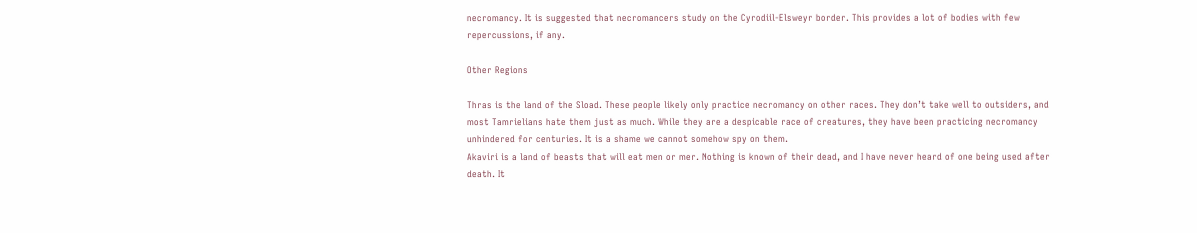necromancy. It is suggested that necromancers study on the Cyrodiil-Elsweyr border. This provides a lot of bodies with few repercussions, if any.

Other Regions

Thras is the land of the Sload. These people likely only practice necromancy on other races. They don’t take well to outsiders, and most Tamrielians hate them just as much. While they are a despicable race of creatures, they have been practicing necromancy unhindered for centuries. It is a shame we cannot somehow spy on them.
Akaviri is a land of beasts that will eat men or mer. Nothing is known of their dead, and I have never heard of one being used after death. It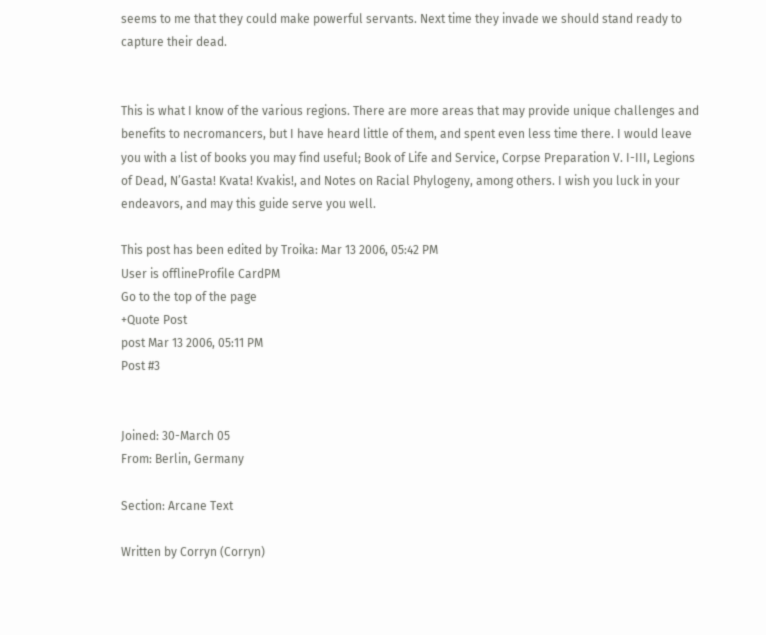seems to me that they could make powerful servants. Next time they invade we should stand ready to capture their dead.


This is what I know of the various regions. There are more areas that may provide unique challenges and benefits to necromancers, but I have heard little of them, and spent even less time there. I would leave you with a list of books you may find useful; Book of Life and Service, Corpse Preparation V. I-III, Legions of Dead, N’Gasta! Kvata! Kvakis!, and Notes on Racial Phylogeny, among others. I wish you luck in your endeavors, and may this guide serve you well.

This post has been edited by Troika: Mar 13 2006, 05:42 PM
User is offlineProfile CardPM
Go to the top of the page
+Quote Post
post Mar 13 2006, 05:11 PM
Post #3


Joined: 30-March 05
From: Berlin, Germany

Section: Arcane Text

Written by Corryn (Corryn)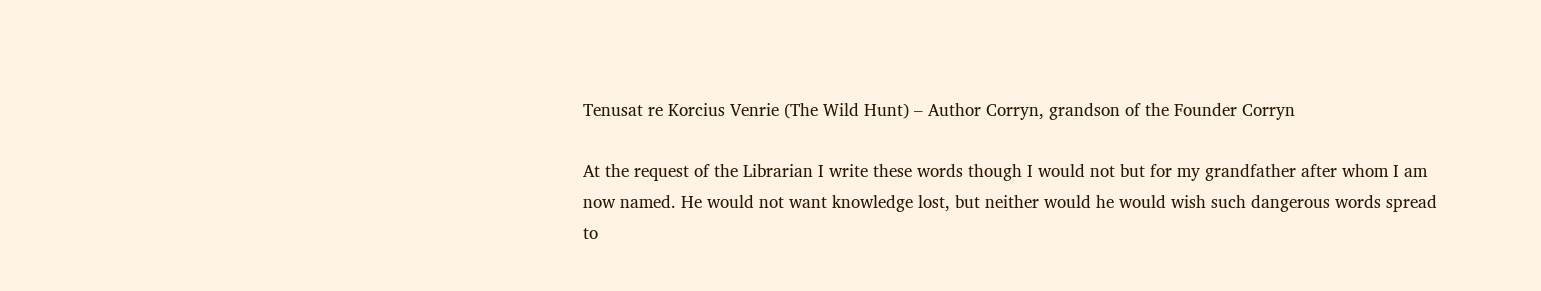Tenusat re Korcius Venrie (The Wild Hunt) – Author Corryn, grandson of the Founder Corryn

At the request of the Librarian I write these words though I would not but for my grandfather after whom I am now named. He would not want knowledge lost, but neither would he would wish such dangerous words spread to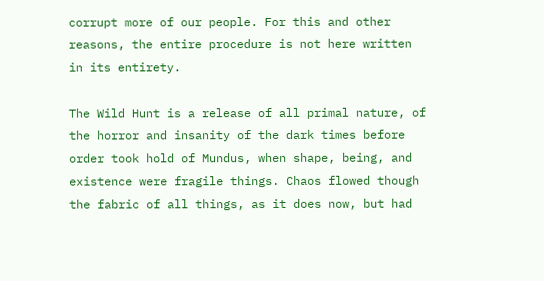corrupt more of our people. For this and other reasons, the entire procedure is not here written in its entirety.

The Wild Hunt is a release of all primal nature, of the horror and insanity of the dark times before order took hold of Mundus, when shape, being, and existence were fragile things. Chaos flowed though the fabric of all things, as it does now, but had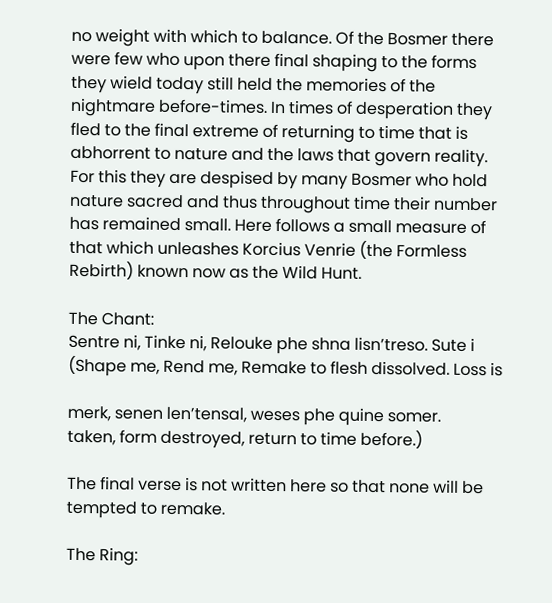no weight with which to balance. Of the Bosmer there were few who upon there final shaping to the forms they wield today still held the memories of the nightmare before-times. In times of desperation they fled to the final extreme of returning to time that is abhorrent to nature and the laws that govern reality. For this they are despised by many Bosmer who hold nature sacred and thus throughout time their number has remained small. Here follows a small measure of that which unleashes Korcius Venrie (the Formless Rebirth) known now as the Wild Hunt.

The Chant:
Sentre ni, Tinke ni, Relouke phe shna lisn’treso. Sute i
(Shape me, Rend me, Remake to flesh dissolved. Loss is

merk, senen len’tensal, weses phe quine somer.
taken, form destroyed, return to time before.)

The final verse is not written here so that none will be tempted to remake.

The Ring: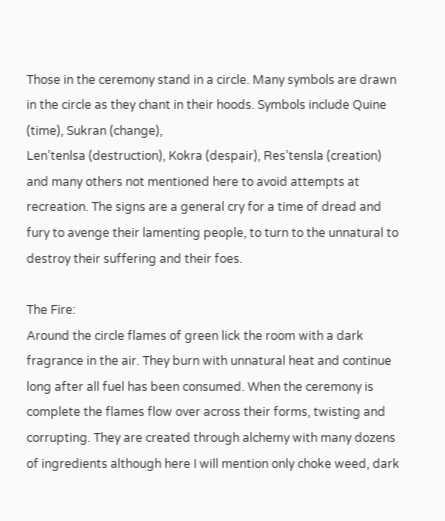Those in the ceremony stand in a circle. Many symbols are drawn in the circle as they chant in their hoods. Symbols include Quine (time), Sukran (change),
Len’tenlsa (destruction), Kokra (despair), Res’tensla (creation) and many others not mentioned here to avoid attempts at recreation. The signs are a general cry for a time of dread and fury to avenge their lamenting people, to turn to the unnatural to destroy their suffering and their foes.

The Fire:
Around the circle flames of green lick the room with a dark fragrance in the air. They burn with unnatural heat and continue long after all fuel has been consumed. When the ceremony is complete the flames flow over across their forms, twisting and corrupting. They are created through alchemy with many dozens of ingredients although here I will mention only choke weed, dark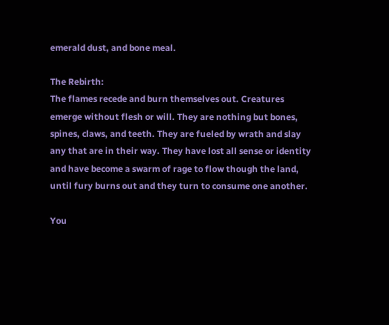emerald dust, and bone meal.

The Rebirth:
The flames recede and burn themselves out. Creatures emerge without flesh or will. They are nothing but bones, spines, claws, and teeth. They are fueled by wrath and slay any that are in their way. They have lost all sense or identity and have become a swarm of rage to flow though the land, until fury burns out and they turn to consume one another.

You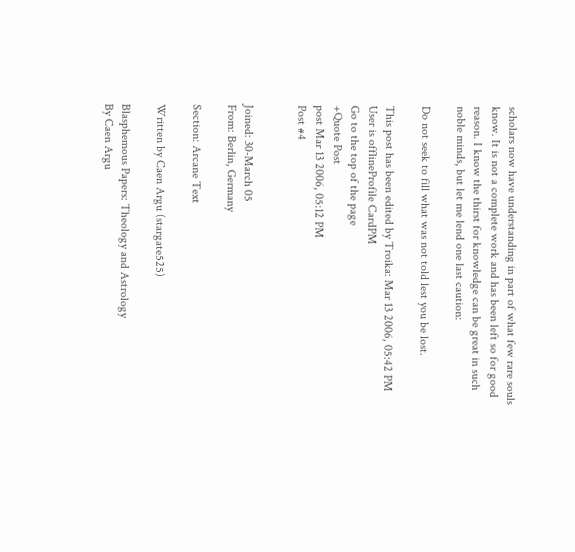scholars now have understanding in part of what few rare souls know. It is not a complete work and has been left so for good reason. I know the thirst for knowledge can be great in such noble minds, but let me lend one last caution:

Do not seek to fill what was not told lest you be lost.

This post has been edited by Troika: Mar 13 2006, 05:42 PM
User is offlineProfile CardPM
Go to the top of the page
+Quote Post
post Mar 13 2006, 05:12 PM
Post #4


Joined: 30-March 05
From: Berlin, Germany

Section: Arcane Text

Written by Caen Argu (stargate525)

Blasphemous Papers: Theology and Astrology
By Caen Argu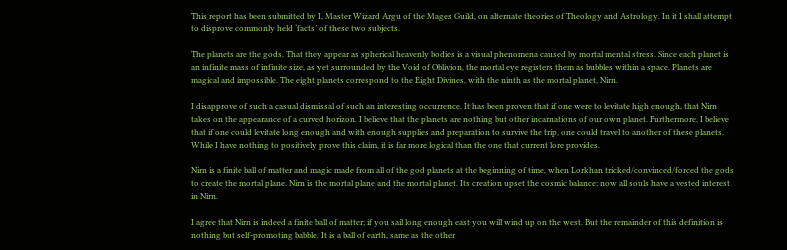This report has been submitted by I, Master Wizard Argu of the Mages Guild, on alternate theories of Theology and Astrology. In it I shall attempt to disprove commonly held ‘facts’ of these two subjects.

The planets are the gods. That they appear as spherical heavenly bodies is a visual phenomena caused by mortal mental stress. Since each planet is an infinite mass of infinite size, as yet surrounded by the Void of Oblivion, the mortal eye registers them as bubbles within a space. Planets are magical and impossible. The eight planets correspond to the Eight Divines, with the ninth as the mortal planet, Nirn.

I disapprove of such a casual dismissal of such an interesting occurrence. It has been proven that if one were to levitate high enough, that Nirn takes on the appearance of a curved horizon. I believe that the planets are nothing but other incarnations of our own planet. Furthermore, I believe that if one could levitate long enough and with enough supplies and preparation to survive the trip, one could travel to another of these planets. While I have nothing to positively prove this claim, it is far more logical than the one that current lore provides.

Nirn is a finite ball of matter and magic made from all of the god planets at the beginning of time, when Lorkhan tricked/convinced/forced the gods to create the mortal plane. Nirn is the mortal plane and the mortal planet. Its creation upset the cosmic balance; now all souls have a vested interest in Nirn.

I agree that Nirn is indeed a finite ball of matter; if you sail long enough east you will wind up on the west. But the remainder of this definition is nothing but self-promoting babble. It is a ball of earth, same as the other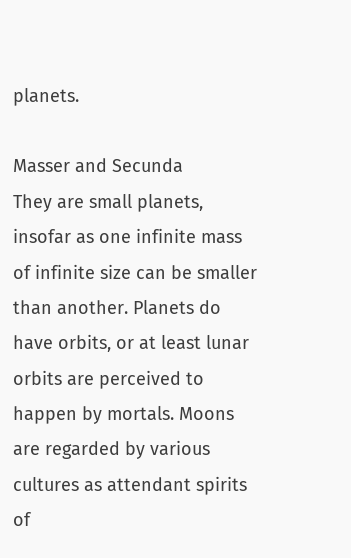planets.

Masser and Secunda
They are small planets, insofar as one infinite mass of infinite size can be smaller than another. Planets do have orbits, or at least lunar orbits are perceived to happen by mortals. Moons are regarded by various cultures as attendant spirits of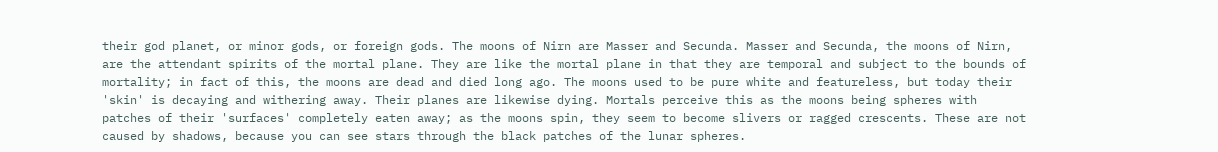their god planet, or minor gods, or foreign gods. The moons of Nirn are Masser and Secunda. Masser and Secunda, the moons of Nirn, are the attendant spirits of the mortal plane. They are like the mortal plane in that they are temporal and subject to the bounds of mortality; in fact of this, the moons are dead and died long ago. The moons used to be pure white and featureless, but today their 'skin' is decaying and withering away. Their planes are likewise dying. Mortals perceive this as the moons being spheres with patches of their 'surfaces' completely eaten away; as the moons spin, they seem to become slivers or ragged crescents. These are not caused by shadows, because you can see stars through the black patches of the lunar spheres.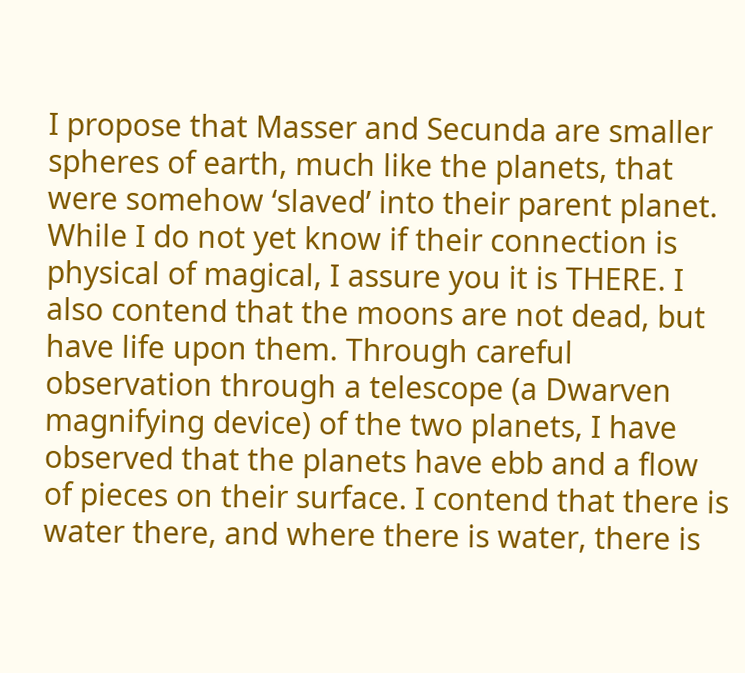I propose that Masser and Secunda are smaller spheres of earth, much like the planets, that were somehow ‘slaved’ into their parent planet. While I do not yet know if their connection is physical of magical, I assure you it is THERE. I also contend that the moons are not dead, but have life upon them. Through careful observation through a telescope (a Dwarven magnifying device) of the two planets, I have observed that the planets have ebb and a flow of pieces on their surface. I contend that there is water there, and where there is water, there is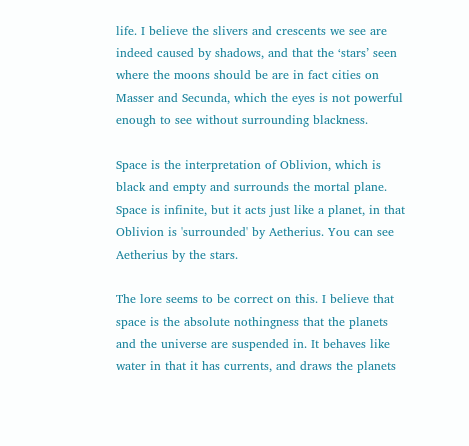life. I believe the slivers and crescents we see are indeed caused by shadows, and that the ‘stars’ seen where the moons should be are in fact cities on Masser and Secunda, which the eyes is not powerful enough to see without surrounding blackness.

Space is the interpretation of Oblivion, which is black and empty and surrounds the mortal plane. Space is infinite, but it acts just like a planet, in that Oblivion is 'surrounded' by Aetherius. You can see Aetherius by the stars.

The lore seems to be correct on this. I believe that space is the absolute nothingness that the planets and the universe are suspended in. It behaves like water in that it has currents, and draws the planets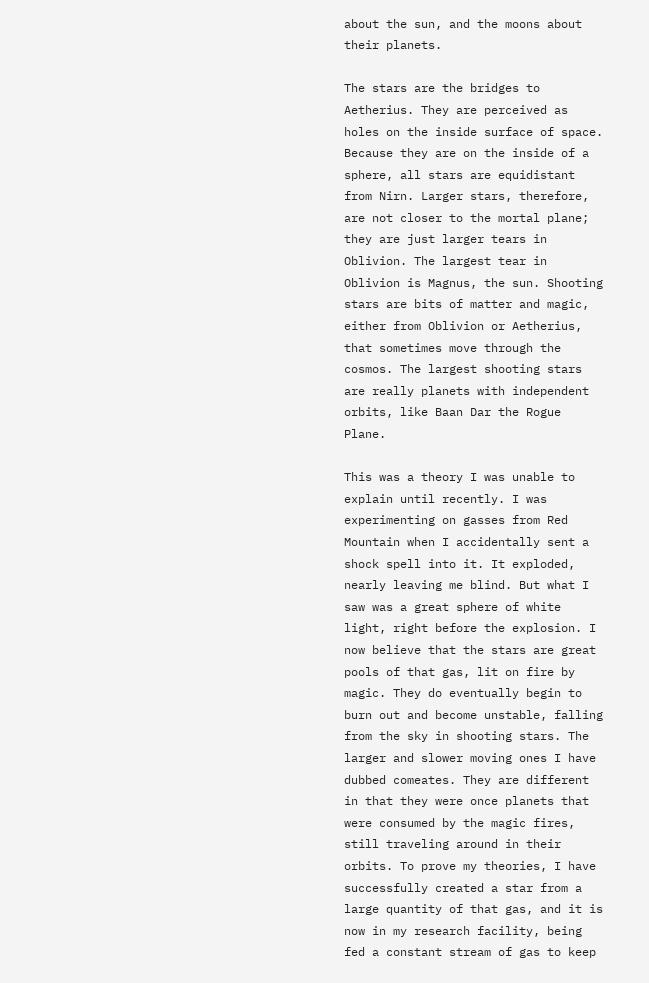about the sun, and the moons about their planets.

The stars are the bridges to Aetherius. They are perceived as holes on the inside surface of space. Because they are on the inside of a sphere, all stars are equidistant from Nirn. Larger stars, therefore, are not closer to the mortal plane; they are just larger tears in Oblivion. The largest tear in Oblivion is Magnus, the sun. Shooting stars are bits of matter and magic, either from Oblivion or Aetherius, that sometimes move through the cosmos. The largest shooting stars are really planets with independent orbits, like Baan Dar the Rogue Plane.

This was a theory I was unable to explain until recently. I was experimenting on gasses from Red Mountain when I accidentally sent a shock spell into it. It exploded, nearly leaving me blind. But what I saw was a great sphere of white light, right before the explosion. I now believe that the stars are great pools of that gas, lit on fire by magic. They do eventually begin to burn out and become unstable, falling from the sky in shooting stars. The larger and slower moving ones I have dubbed comeates. They are different in that they were once planets that were consumed by the magic fires, still traveling around in their orbits. To prove my theories, I have successfully created a star from a large quantity of that gas, and it is now in my research facility, being fed a constant stream of gas to keep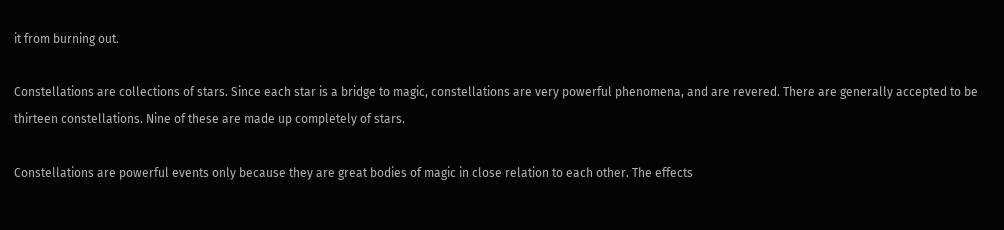it from burning out.

Constellations are collections of stars. Since each star is a bridge to magic, constellations are very powerful phenomena, and are revered. There are generally accepted to be thirteen constellations. Nine of these are made up completely of stars.

Constellations are powerful events only because they are great bodies of magic in close relation to each other. The effects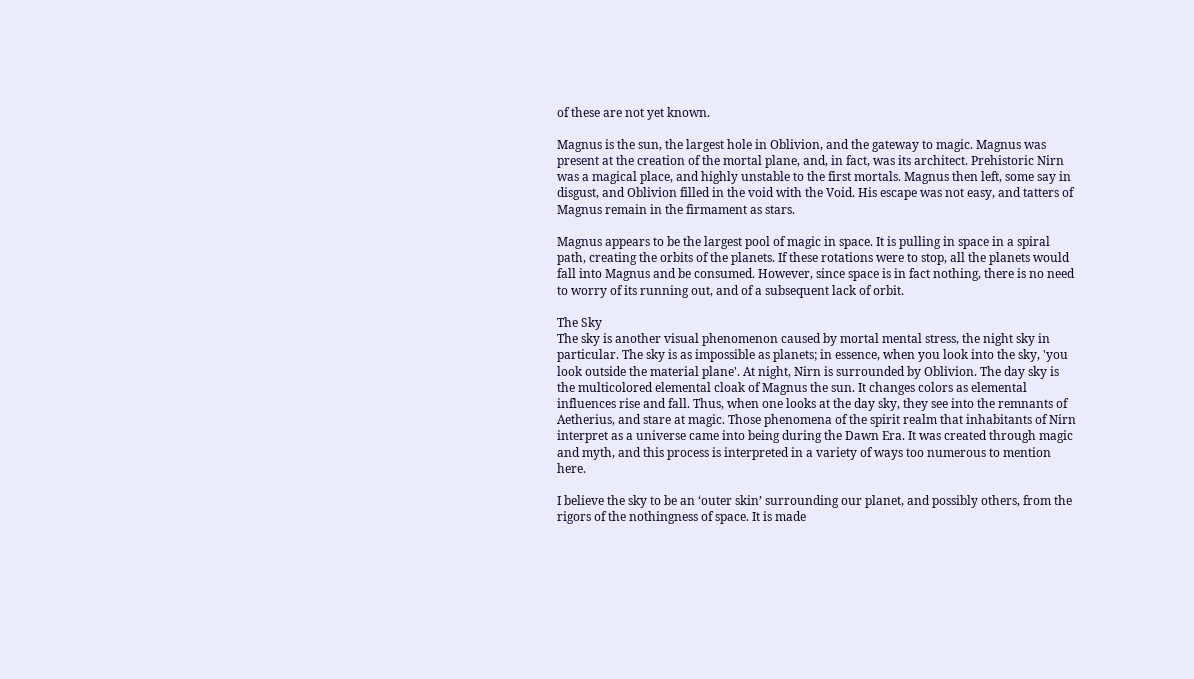of these are not yet known.

Magnus is the sun, the largest hole in Oblivion, and the gateway to magic. Magnus was present at the creation of the mortal plane, and, in fact, was its architect. Prehistoric Nirn was a magical place, and highly unstable to the first mortals. Magnus then left, some say in disgust, and Oblivion filled in the void with the Void. His escape was not easy, and tatters of Magnus remain in the firmament as stars.

Magnus appears to be the largest pool of magic in space. It is pulling in space in a spiral path, creating the orbits of the planets. If these rotations were to stop, all the planets would fall into Magnus and be consumed. However, since space is in fact nothing, there is no need to worry of its running out, and of a subsequent lack of orbit.

The Sky
The sky is another visual phenomenon caused by mortal mental stress, the night sky in particular. The sky is as impossible as planets; in essence, when you look into the sky, 'you look outside the material plane'. At night, Nirn is surrounded by Oblivion. The day sky is the multicolored elemental cloak of Magnus the sun. It changes colors as elemental influences rise and fall. Thus, when one looks at the day sky, they see into the remnants of Aetherius, and stare at magic. Those phenomena of the spirit realm that inhabitants of Nirn interpret as a universe came into being during the Dawn Era. It was created through magic and myth, and this process is interpreted in a variety of ways too numerous to mention here.

I believe the sky to be an ‘outer skin’ surrounding our planet, and possibly others, from the rigors of the nothingness of space. It is made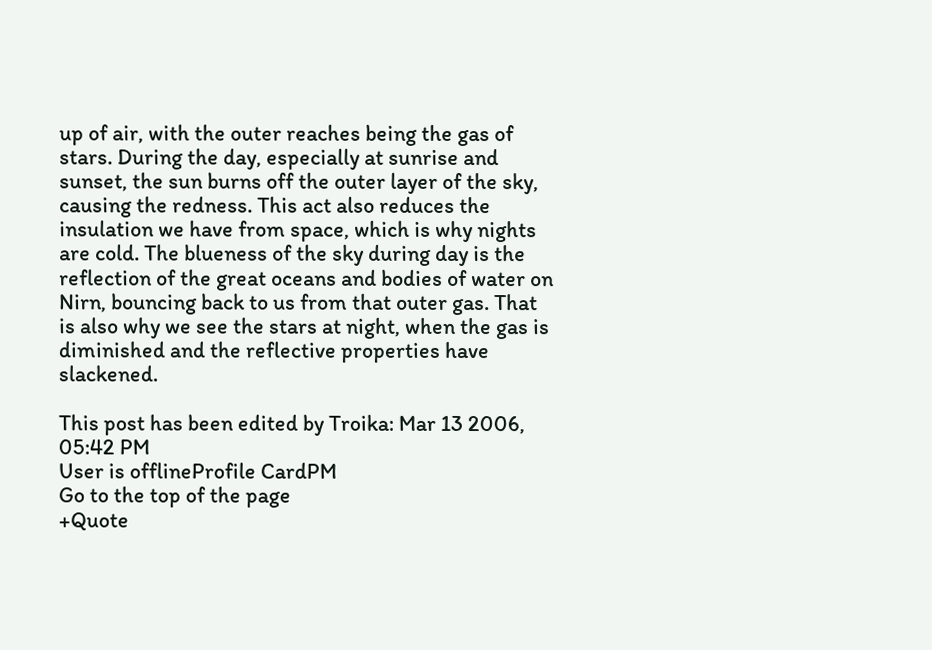up of air, with the outer reaches being the gas of stars. During the day, especially at sunrise and sunset, the sun burns off the outer layer of the sky, causing the redness. This act also reduces the insulation we have from space, which is why nights are cold. The blueness of the sky during day is the reflection of the great oceans and bodies of water on Nirn, bouncing back to us from that outer gas. That is also why we see the stars at night, when the gas is diminished and the reflective properties have slackened.

This post has been edited by Troika: Mar 13 2006, 05:42 PM
User is offlineProfile CardPM
Go to the top of the page
+Quote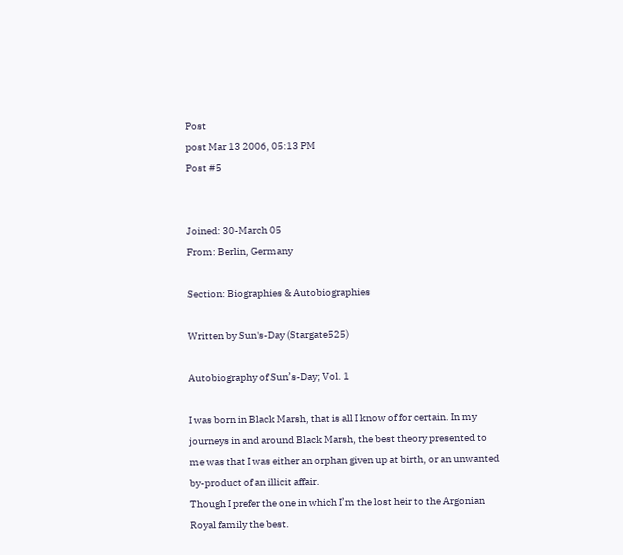Post
post Mar 13 2006, 05:13 PM
Post #5


Joined: 30-March 05
From: Berlin, Germany

Section: Biographies & Autobiographies

Written by Sun's-Day (Stargate525)

Autobiography of Sun’s-Day; Vol. 1

I was born in Black Marsh, that is all I know of for certain. In my journeys in and around Black Marsh, the best theory presented to me was that I was either an orphan given up at birth, or an unwanted by-product of an illicit affair.
Though I prefer the one in which I’m the lost heir to the Argonian Royal family the best.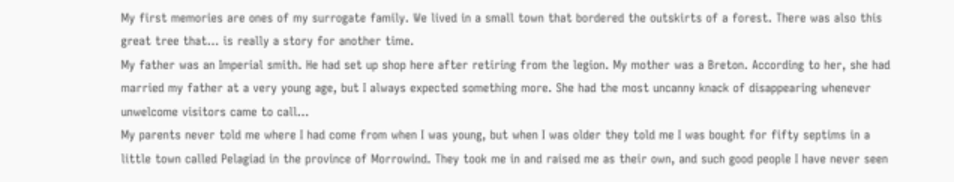My first memories are ones of my surrogate family. We lived in a small town that bordered the outskirts of a forest. There was also this great tree that... is really a story for another time.
My father was an Imperial smith. He had set up shop here after retiring from the legion. My mother was a Breton. According to her, she had married my father at a very young age, but I always expected something more. She had the most uncanny knack of disappearing whenever unwelcome visitors came to call...
My parents never told me where I had come from when I was young, but when I was older they told me I was bought for fifty septims in a little town called Pelagiad in the province of Morrowind. They took me in and raised me as their own, and such good people I have never seen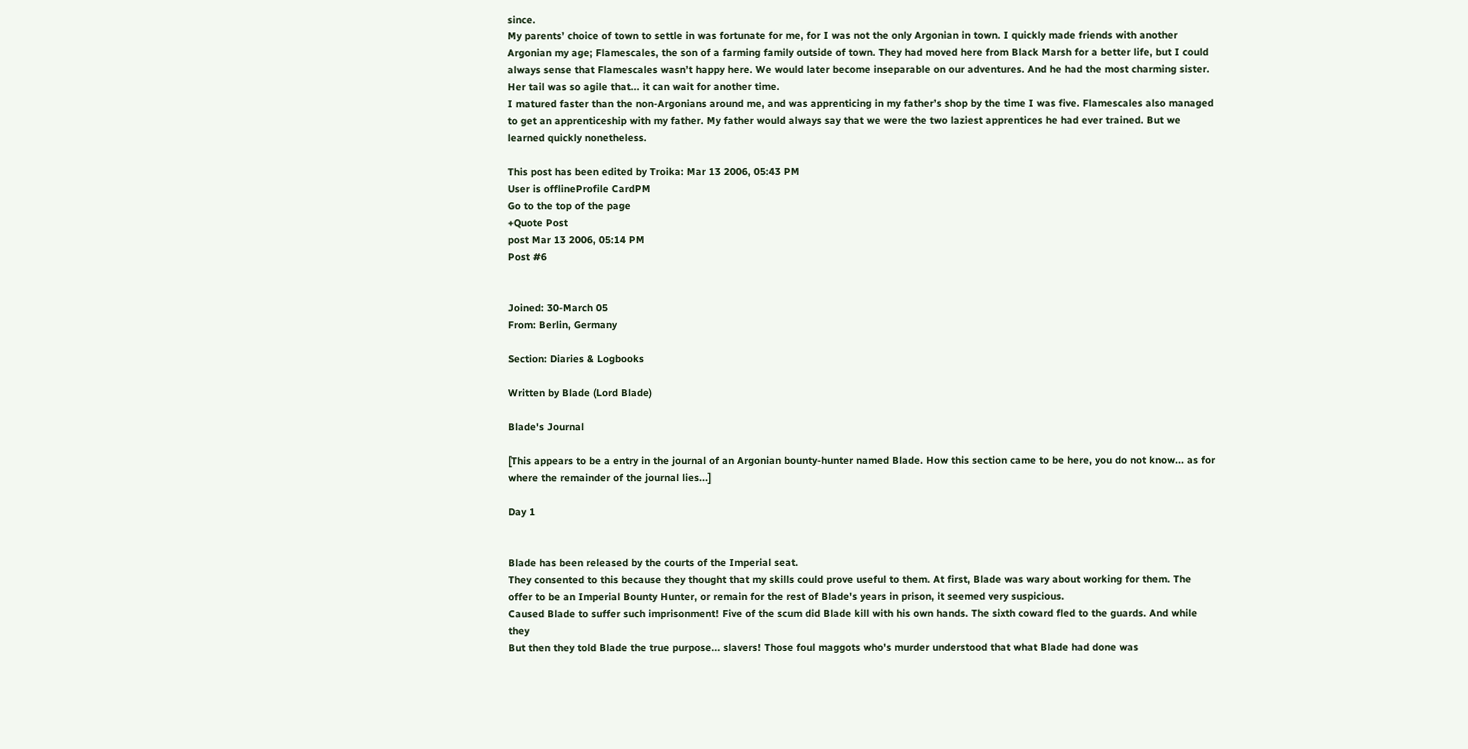since.
My parents’ choice of town to settle in was fortunate for me, for I was not the only Argonian in town. I quickly made friends with another Argonian my age; Flamescales, the son of a farming family outside of town. They had moved here from Black Marsh for a better life, but I could always sense that Flamescales wasn’t happy here. We would later become inseparable on our adventures. And he had the most charming sister. Her tail was so agile that... it can wait for another time.
I matured faster than the non-Argonians around me, and was apprenticing in my father’s shop by the time I was five. Flamescales also managed to get an apprenticeship with my father. My father would always say that we were the two laziest apprentices he had ever trained. But we learned quickly nonetheless.

This post has been edited by Troika: Mar 13 2006, 05:43 PM
User is offlineProfile CardPM
Go to the top of the page
+Quote Post
post Mar 13 2006, 05:14 PM
Post #6


Joined: 30-March 05
From: Berlin, Germany

Section: Diaries & Logbooks

Written by Blade (Lord Blade)

Blade's Journal

[This appears to be a entry in the journal of an Argonian bounty-hunter named Blade. How this section came to be here, you do not know... as for where the remainder of the journal lies...]

Day 1


Blade has been released by the courts of the Imperial seat.
They consented to this because they thought that my skills could prove useful to them. At first, Blade was wary about working for them. The offer to be an Imperial Bounty Hunter, or remain for the rest of Blade's years in prison, it seemed very suspicious.
Caused Blade to suffer such imprisonment! Five of the scum did Blade kill with his own hands. The sixth coward fled to the guards. And while they
But then they told Blade the true purpose... slavers! Those foul maggots who's murder understood that what Blade had done was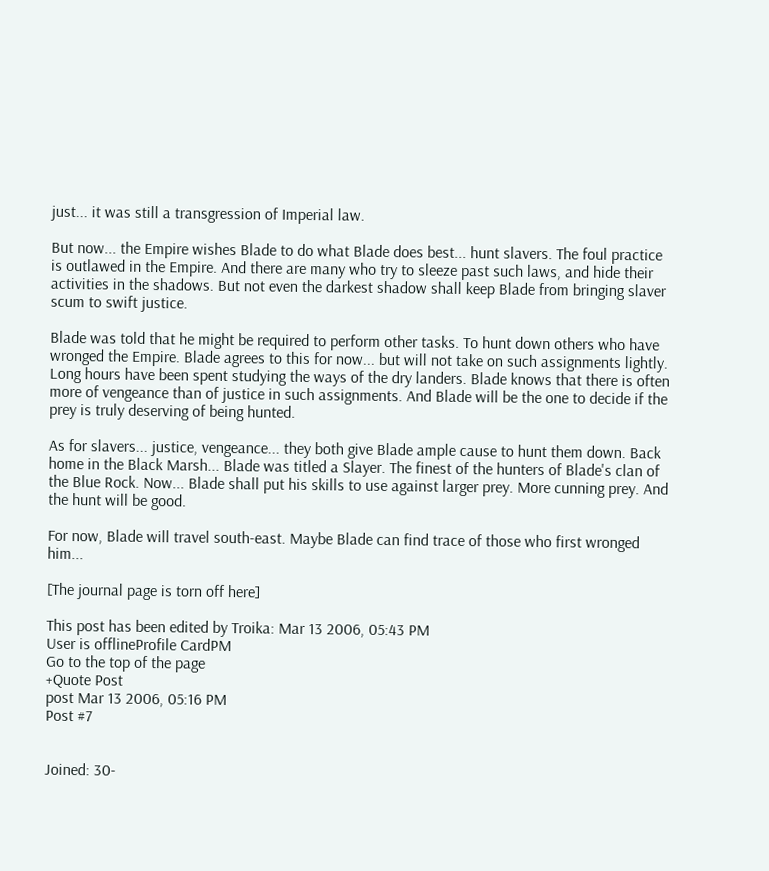just... it was still a transgression of Imperial law.

But now... the Empire wishes Blade to do what Blade does best... hunt slavers. The foul practice is outlawed in the Empire. And there are many who try to sleeze past such laws, and hide their activities in the shadows. But not even the darkest shadow shall keep Blade from bringing slaver scum to swift justice.

Blade was told that he might be required to perform other tasks. To hunt down others who have wronged the Empire. Blade agrees to this for now... but will not take on such assignments lightly. Long hours have been spent studying the ways of the dry landers. Blade knows that there is often more of vengeance than of justice in such assignments. And Blade will be the one to decide if the prey is truly deserving of being hunted.

As for slavers... justice, vengeance... they both give Blade ample cause to hunt them down. Back home in the Black Marsh... Blade was titled a Slayer. The finest of the hunters of Blade's clan of the Blue Rock. Now... Blade shall put his skills to use against larger prey. More cunning prey. And the hunt will be good.

For now, Blade will travel south-east. Maybe Blade can find trace of those who first wronged him...

[The journal page is torn off here]

This post has been edited by Troika: Mar 13 2006, 05:43 PM
User is offlineProfile CardPM
Go to the top of the page
+Quote Post
post Mar 13 2006, 05:16 PM
Post #7


Joined: 30-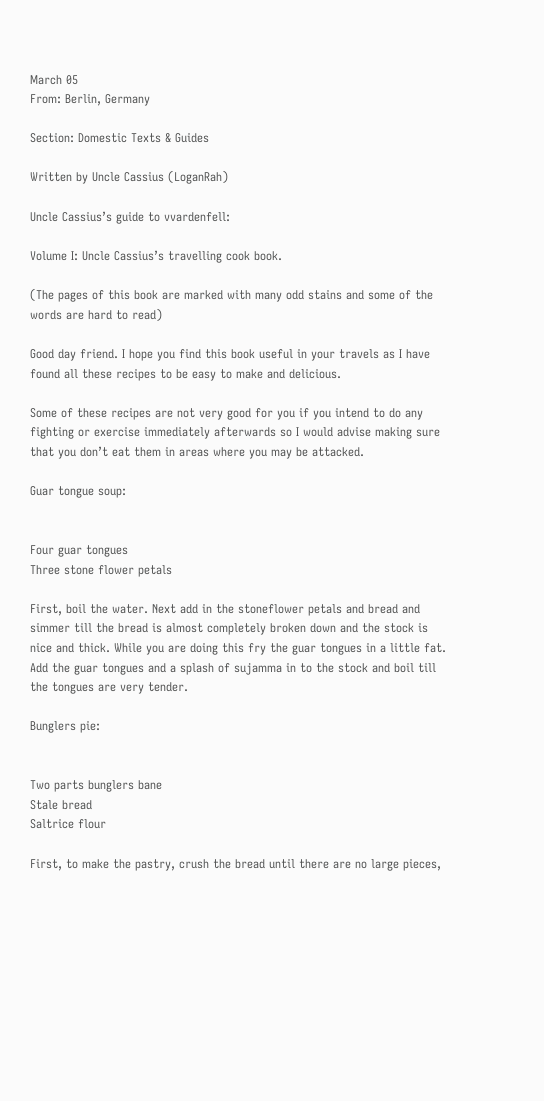March 05
From: Berlin, Germany

Section: Domestic Texts & Guides

Written by Uncle Cassius (LoganRah)

Uncle Cassius’s guide to vvardenfell:

Volume I: Uncle Cassius’s travelling cook book.

(The pages of this book are marked with many odd stains and some of the words are hard to read)

Good day friend. I hope you find this book useful in your travels as I have found all these recipes to be easy to make and delicious.

Some of these recipes are not very good for you if you intend to do any fighting or exercise immediately afterwards so I would advise making sure that you don’t eat them in areas where you may be attacked.

Guar tongue soup:


Four guar tongues
Three stone flower petals

First, boil the water. Next add in the stoneflower petals and bread and simmer till the bread is almost completely broken down and the stock is nice and thick. While you are doing this fry the guar tongues in a little fat. Add the guar tongues and a splash of sujamma in to the stock and boil till the tongues are very tender.

Bunglers pie:


Two parts bunglers bane
Stale bread
Saltrice flour

First, to make the pastry, crush the bread until there are no large pieces,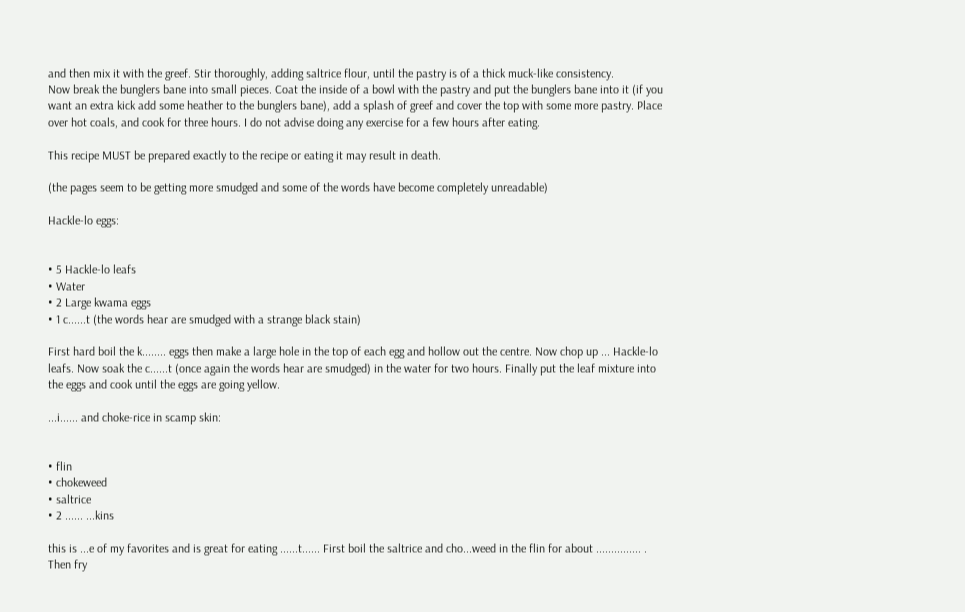and then mix it with the greef. Stir thoroughly, adding saltrice flour, until the pastry is of a thick muck-like consistency.
Now break the bunglers bane into small pieces. Coat the inside of a bowl with the pastry and put the bunglers bane into it (if you want an extra kick add some heather to the bunglers bane), add a splash of greef and cover the top with some more pastry. Place over hot coals, and cook for three hours. I do not advise doing any exercise for a few hours after eating.

This recipe MUST be prepared exactly to the recipe or eating it may result in death.

(the pages seem to be getting more smudged and some of the words have become completely unreadable)

Hackle-lo eggs:


• 5 Hackle-lo leafs
• Water
• 2 Large kwama eggs
• 1 c......t (the words hear are smudged with a strange black stain)

First hard boil the k........ eggs then make a large hole in the top of each egg and hollow out the centre. Now chop up ... Hackle-lo leafs. Now soak the c......t (once again the words hear are smudged) in the water for two hours. Finally put the leaf mixture into the eggs and cook until the eggs are going yellow.

...i...... and choke-rice in scamp skin:


• flin
• chokeweed
• saltrice
• 2 ...... ...kins

this is ...e of my favorites and is great for eating ......t...... First boil the saltrice and cho...weed in the flin for about ............... . Then fry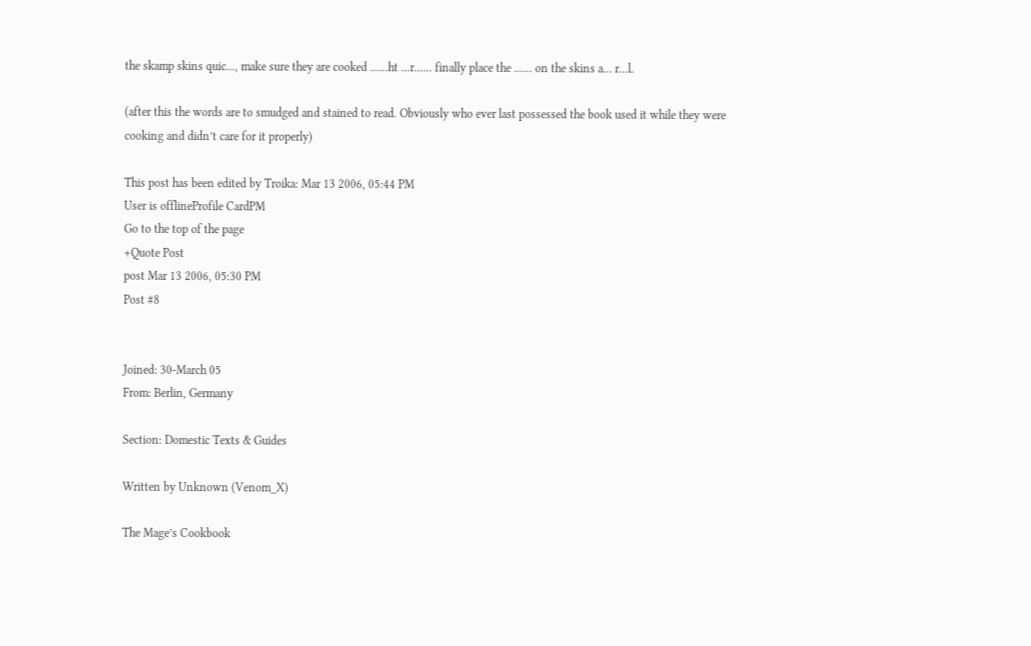the skamp skins quic..., make sure they are cooked ......ht ...r...... finally place the ...... on the skins a... r...l.

(after this the words are to smudged and stained to read. Obviously who ever last possessed the book used it while they were cooking and didn’t care for it properly)

This post has been edited by Troika: Mar 13 2006, 05:44 PM
User is offlineProfile CardPM
Go to the top of the page
+Quote Post
post Mar 13 2006, 05:30 PM
Post #8


Joined: 30-March 05
From: Berlin, Germany

Section: Domestic Texts & Guides

Written by Unknown (Venom_X)

The Mage’s Cookbook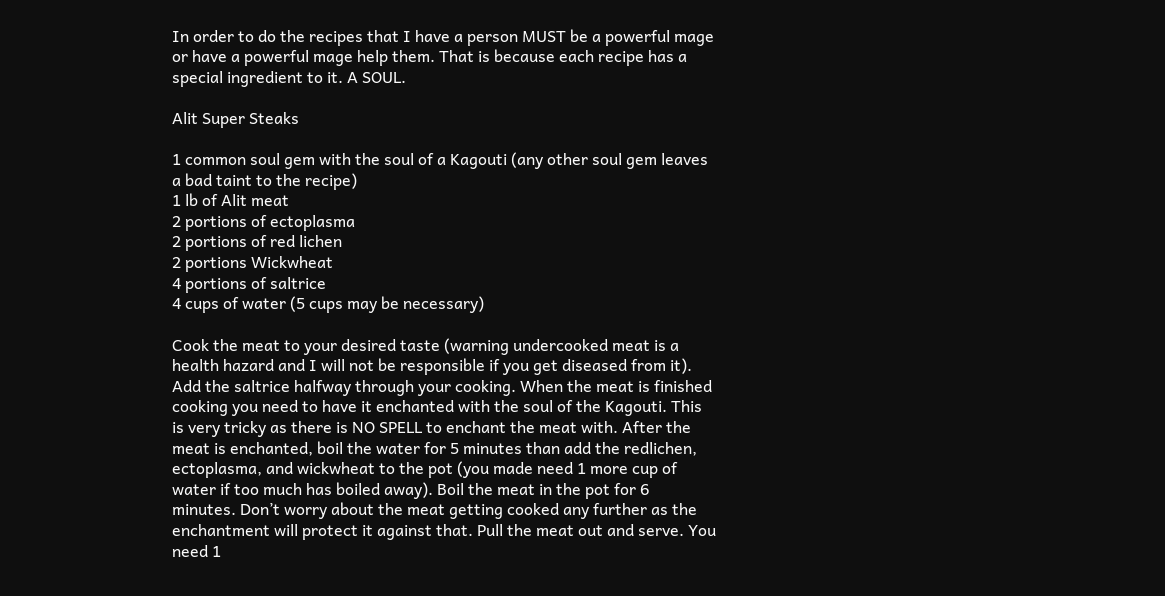In order to do the recipes that I have a person MUST be a powerful mage or have a powerful mage help them. That is because each recipe has a special ingredient to it. A SOUL.

Alit Super Steaks

1 common soul gem with the soul of a Kagouti (any other soul gem leaves a bad taint to the recipe)
1 lb of Alit meat
2 portions of ectoplasma
2 portions of red lichen
2 portions Wickwheat
4 portions of saltrice
4 cups of water (5 cups may be necessary)

Cook the meat to your desired taste (warning undercooked meat is a health hazard and I will not be responsible if you get diseased from it). Add the saltrice halfway through your cooking. When the meat is finished cooking you need to have it enchanted with the soul of the Kagouti. This is very tricky as there is NO SPELL to enchant the meat with. After the meat is enchanted, boil the water for 5 minutes than add the redlichen, ectoplasma, and wickwheat to the pot (you made need 1 more cup of water if too much has boiled away). Boil the meat in the pot for 6 minutes. Don’t worry about the meat getting cooked any further as the enchantment will protect it against that. Pull the meat out and serve. You need 1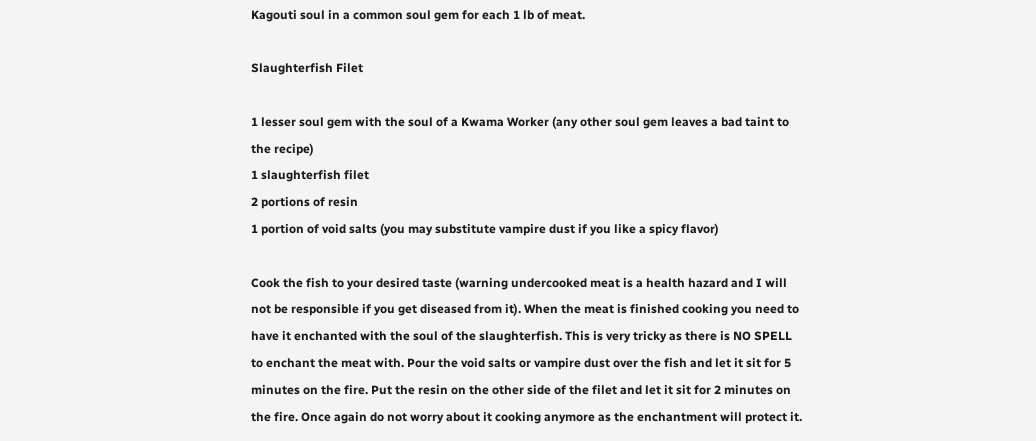Kagouti soul in a common soul gem for each 1 lb of meat.

Slaughterfish Filet

1 lesser soul gem with the soul of a Kwama Worker (any other soul gem leaves a bad taint to the recipe)
1 slaughterfish filet
2 portions of resin
1 portion of void salts (you may substitute vampire dust if you like a spicy flavor)

Cook the fish to your desired taste (warning undercooked meat is a health hazard and I will not be responsible if you get diseased from it). When the meat is finished cooking you need to have it enchanted with the soul of the slaughterfish. This is very tricky as there is NO SPELL to enchant the meat with. Pour the void salts or vampire dust over the fish and let it sit for 5 minutes on the fire. Put the resin on the other side of the filet and let it sit for 2 minutes on the fire. Once again do not worry about it cooking anymore as the enchantment will protect it.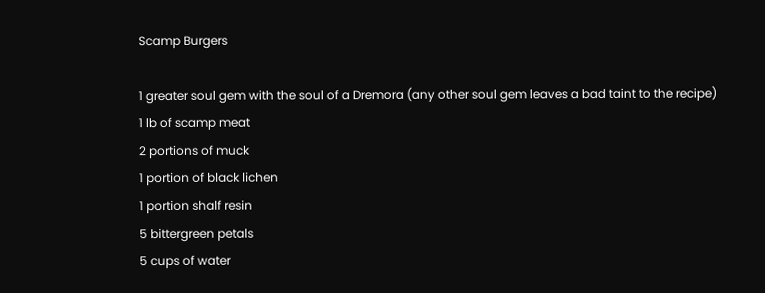Scamp Burgers

1 greater soul gem with the soul of a Dremora (any other soul gem leaves a bad taint to the recipe)
1 lb of scamp meat
2 portions of muck
1 portion of black lichen
1 portion shalf resin
5 bittergreen petals
5 cups of water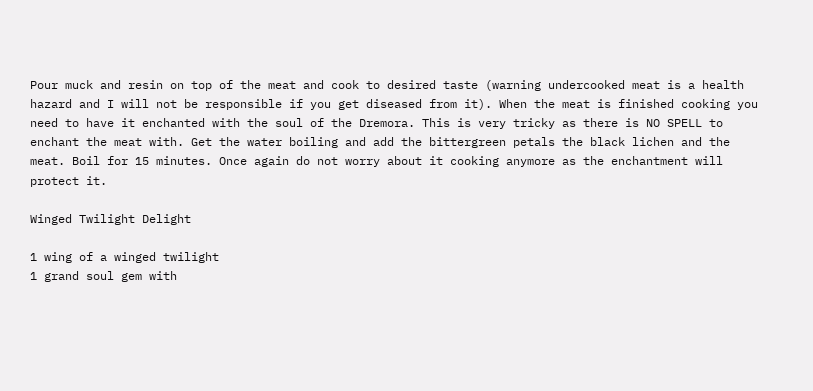Pour muck and resin on top of the meat and cook to desired taste (warning undercooked meat is a health hazard and I will not be responsible if you get diseased from it). When the meat is finished cooking you need to have it enchanted with the soul of the Dremora. This is very tricky as there is NO SPELL to enchant the meat with. Get the water boiling and add the bittergreen petals the black lichen and the meat. Boil for 15 minutes. Once again do not worry about it cooking anymore as the enchantment will protect it.

Winged Twilight Delight

1 wing of a winged twilight
1 grand soul gem with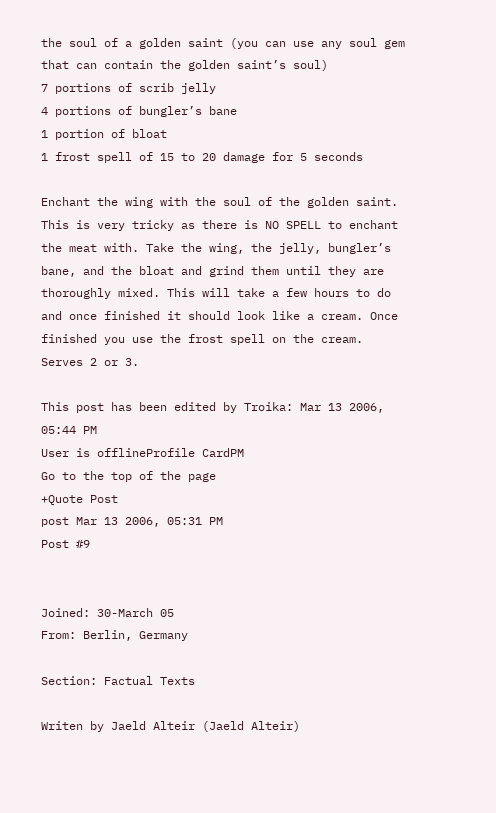the soul of a golden saint (you can use any soul gem that can contain the golden saint’s soul)
7 portions of scrib jelly
4 portions of bungler’s bane
1 portion of bloat
1 frost spell of 15 to 20 damage for 5 seconds

Enchant the wing with the soul of the golden saint. This is very tricky as there is NO SPELL to enchant the meat with. Take the wing, the jelly, bungler’s bane, and the bloat and grind them until they are thoroughly mixed. This will take a few hours to do and once finished it should look like a cream. Once finished you use the frost spell on the cream. Serves 2 or 3.

This post has been edited by Troika: Mar 13 2006, 05:44 PM
User is offlineProfile CardPM
Go to the top of the page
+Quote Post
post Mar 13 2006, 05:31 PM
Post #9


Joined: 30-March 05
From: Berlin, Germany

Section: Factual Texts

Writen by Jaeld Alteir (Jaeld Alteir)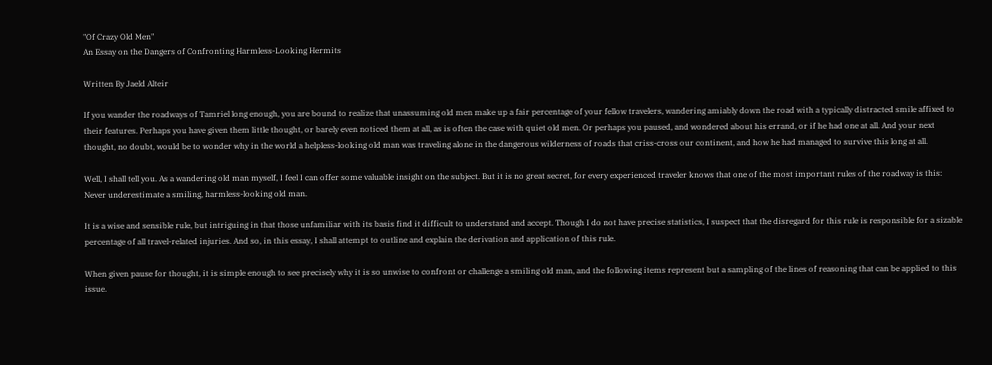"Of Crazy Old Men"
An Essay on the Dangers of Confronting Harmless-Looking Hermits

Written By Jaeld Alteir

If you wander the roadways of Tamriel long enough, you are bound to realize that unassuming old men make up a fair percentage of your fellow travelers, wandering amiably down the road with a typically distracted smile affixed to their features. Perhaps you have given them little thought, or barely even noticed them at all, as is often the case with quiet old men. Or perhaps you paused, and wondered about his errand, or if he had one at all. And your next thought, no doubt, would be to wonder why in the world a helpless-looking old man was traveling alone in the dangerous wilderness of roads that criss-cross our continent, and how he had managed to survive this long at all.

Well, I shall tell you. As a wandering old man myself, I feel I can offer some valuable insight on the subject. But it is no great secret, for every experienced traveler knows that one of the most important rules of the roadway is this: Never underestimate a smiling, harmless-looking old man.

It is a wise and sensible rule, but intriguing in that those unfamiliar with its basis find it difficult to understand and accept. Though I do not have precise statistics, I suspect that the disregard for this rule is responsible for a sizable percentage of all travel-related injuries. And so, in this essay, I shall attempt to outline and explain the derivation and application of this rule.

When given pause for thought, it is simple enough to see precisely why it is so unwise to confront or challenge a smiling old man, and the following items represent but a sampling of the lines of reasoning that can be applied to this issue.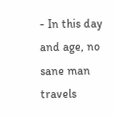- In this day and age, no sane man travels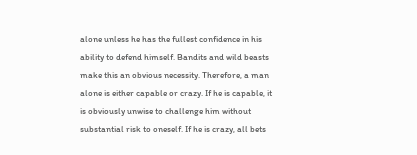alone unless he has the fullest confidence in his ability to defend himself. Bandits and wild beasts make this an obvious necessity. Therefore, a man alone is either capable or crazy. If he is capable, it is obviously unwise to challenge him without substantial risk to oneself. If he is crazy, all bets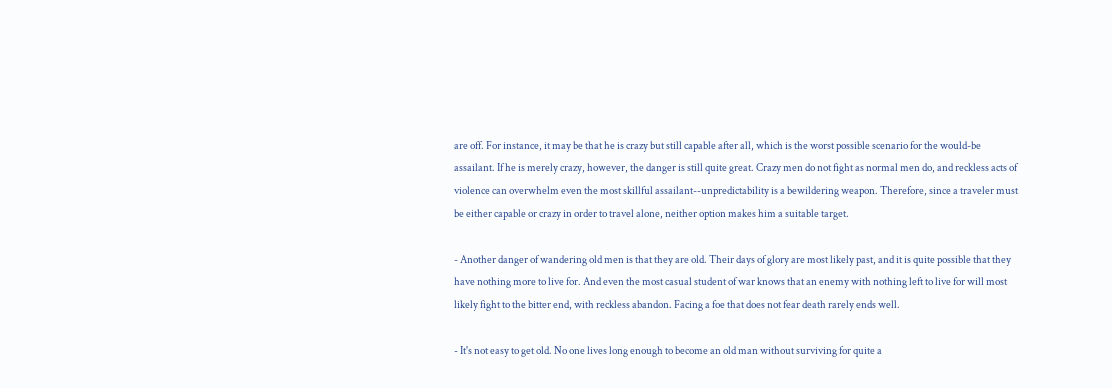are off. For instance, it may be that he is crazy but still capable after all, which is the worst possible scenario for the would-be assailant. If he is merely crazy, however, the danger is still quite great. Crazy men do not fight as normal men do, and reckless acts of violence can overwhelm even the most skillful assailant--unpredictability is a bewildering weapon. Therefore, since a traveler must be either capable or crazy in order to travel alone, neither option makes him a suitable target.

- Another danger of wandering old men is that they are old. Their days of glory are most likely past, and it is quite possible that they have nothing more to live for. And even the most casual student of war knows that an enemy with nothing left to live for will most likely fight to the bitter end, with reckless abandon. Facing a foe that does not fear death rarely ends well.

- It's not easy to get old. No one lives long enough to become an old man without surviving for quite a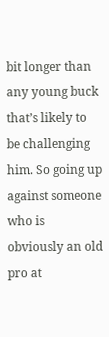bit longer than any young buck that’s likely to be challenging him. So going up against someone who is obviously an old pro at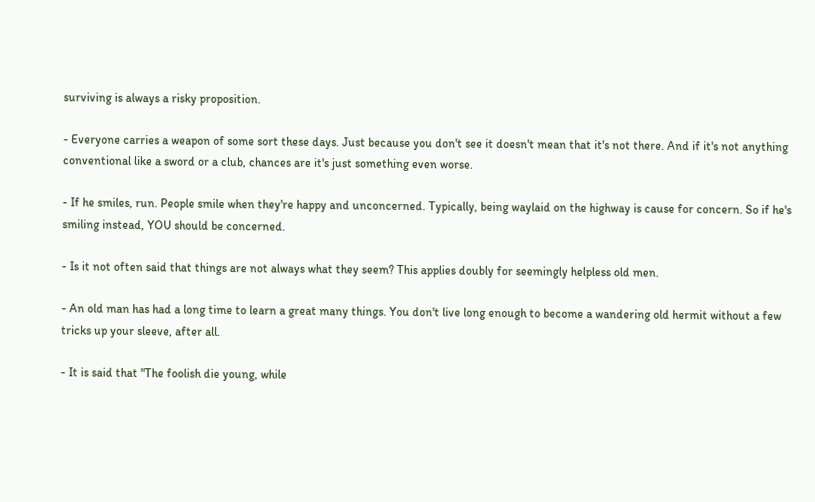surviving is always a risky proposition.

- Everyone carries a weapon of some sort these days. Just because you don't see it doesn't mean that it's not there. And if it's not anything conventional like a sword or a club, chances are it's just something even worse.

- If he smiles, run. People smile when they're happy and unconcerned. Typically, being waylaid on the highway is cause for concern. So if he's smiling instead, YOU should be concerned.

- Is it not often said that things are not always what they seem? This applies doubly for seemingly helpless old men.

- An old man has had a long time to learn a great many things. You don't live long enough to become a wandering old hermit without a few tricks up your sleeve, after all.

- It is said that "The foolish die young, while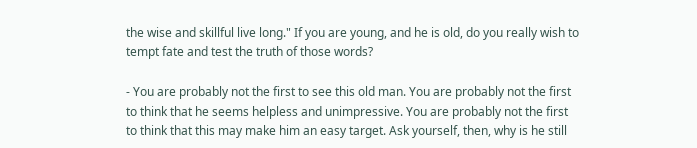the wise and skillful live long." If you are young, and he is old, do you really wish to tempt fate and test the truth of those words?

- You are probably not the first to see this old man. You are probably not the first to think that he seems helpless and unimpressive. You are probably not the first to think that this may make him an easy target. Ask yourself, then, why is he still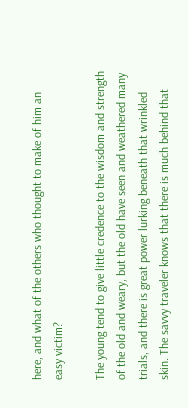here, and what of the others who thought to make of him an easy victim?

The young tend to give little credence to the wisdom and strength of the old and weary, but the old have seen and weathered many trials, and there is great power lurking beneath that wrinkled skin. The savvy traveler knows that there is much behind that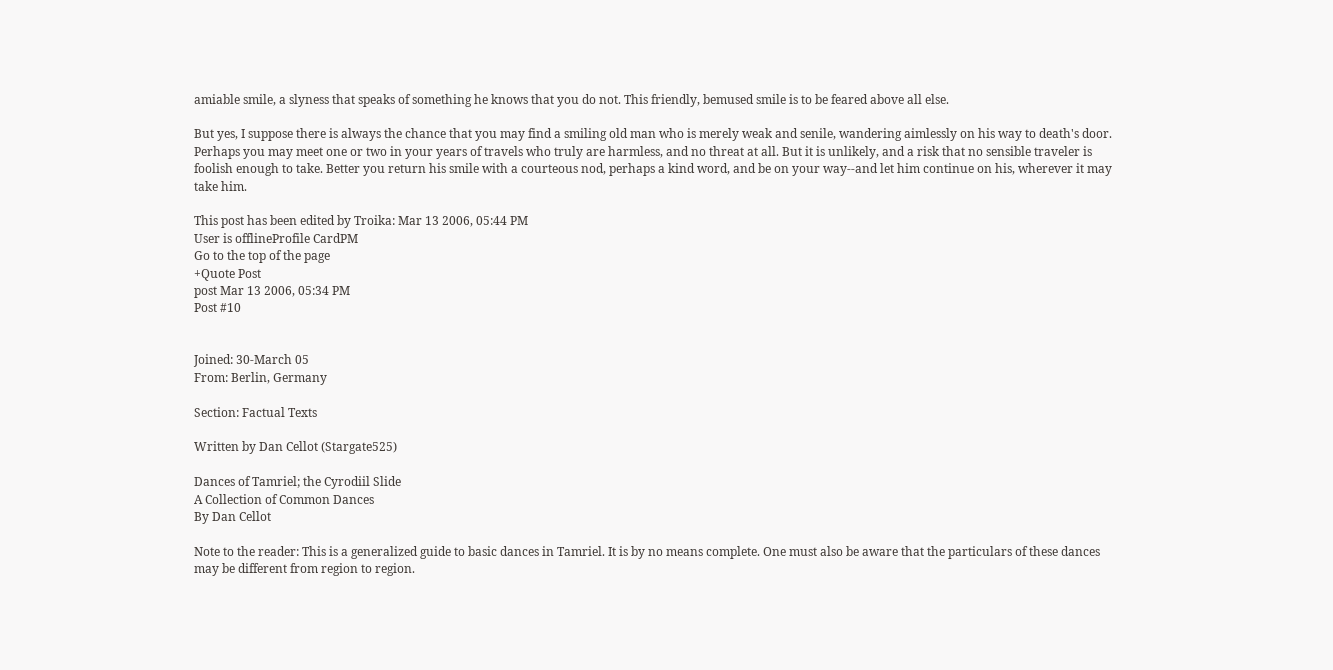amiable smile, a slyness that speaks of something he knows that you do not. This friendly, bemused smile is to be feared above all else.

But yes, I suppose there is always the chance that you may find a smiling old man who is merely weak and senile, wandering aimlessly on his way to death's door. Perhaps you may meet one or two in your years of travels who truly are harmless, and no threat at all. But it is unlikely, and a risk that no sensible traveler is foolish enough to take. Better you return his smile with a courteous nod, perhaps a kind word, and be on your way--and let him continue on his, wherever it may take him.

This post has been edited by Troika: Mar 13 2006, 05:44 PM
User is offlineProfile CardPM
Go to the top of the page
+Quote Post
post Mar 13 2006, 05:34 PM
Post #10


Joined: 30-March 05
From: Berlin, Germany

Section: Factual Texts

Written by Dan Cellot (Stargate525)

Dances of Tamriel; the Cyrodiil Slide
A Collection of Common Dances
By Dan Cellot

Note to the reader: This is a generalized guide to basic dances in Tamriel. It is by no means complete. One must also be aware that the particulars of these dances may be different from region to region.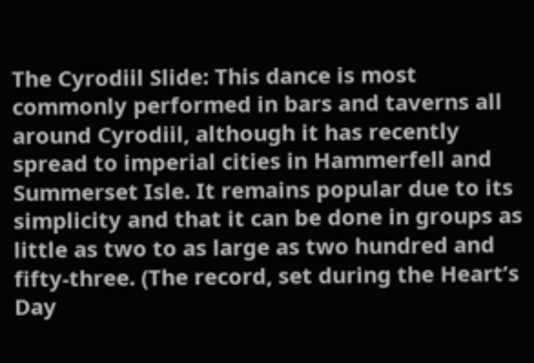The Cyrodiil Slide: This dance is most commonly performed in bars and taverns all around Cyrodiil, although it has recently spread to imperial cities in Hammerfell and Summerset Isle. It remains popular due to its simplicity and that it can be done in groups as little as two to as large as two hundred and fifty-three. (The record, set during the Heart’s Day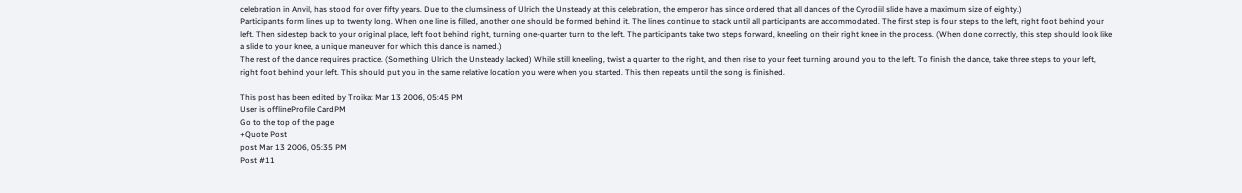celebration in Anvil, has stood for over fifty years. Due to the clumsiness of Ulrich the Unsteady at this celebration, the emperor has since ordered that all dances of the Cyrodiil slide have a maximum size of eighty.)
Participants form lines up to twenty long. When one line is filled, another one should be formed behind it. The lines continue to stack until all participants are accommodated. The first step is four steps to the left, right foot behind your left. Then sidestep back to your original place, left foot behind right, turning one-quarter turn to the left. The participants take two steps forward, kneeling on their right knee in the process. (When done correctly, this step should look like a slide to your knee, a unique maneuver for which this dance is named.)
The rest of the dance requires practice. (Something Ulrich the Unsteady lacked) While still kneeling, twist a quarter to the right, and then rise to your feet turning around you to the left. To finish the dance, take three steps to your left, right foot behind your left. This should put you in the same relative location you were when you started. This then repeats until the song is finished.

This post has been edited by Troika: Mar 13 2006, 05:45 PM
User is offlineProfile CardPM
Go to the top of the page
+Quote Post
post Mar 13 2006, 05:35 PM
Post #11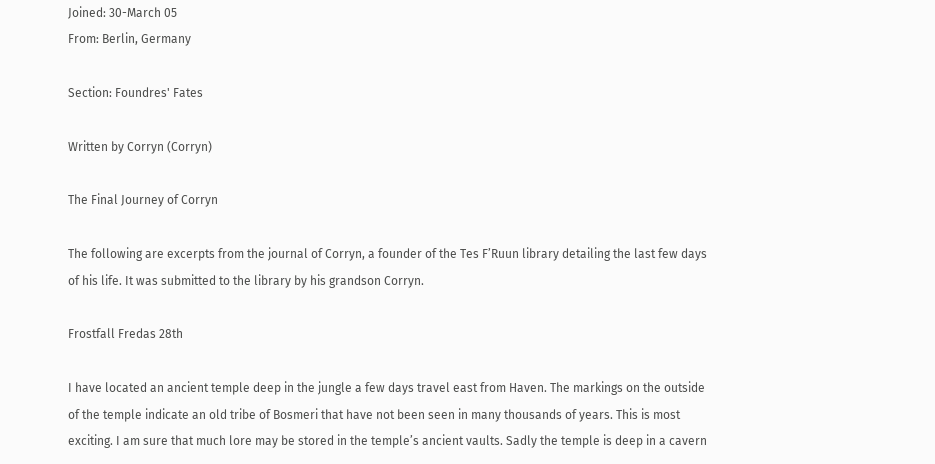Joined: 30-March 05
From: Berlin, Germany

Section: Foundres' Fates

Written by Corryn (Corryn)

The Final Journey of Corryn

The following are excerpts from the journal of Corryn, a founder of the Tes F’Ruun library detailing the last few days of his life. It was submitted to the library by his grandson Corryn.

Frostfall Fredas 28th

I have located an ancient temple deep in the jungle a few days travel east from Haven. The markings on the outside of the temple indicate an old tribe of Bosmeri that have not been seen in many thousands of years. This is most exciting. I am sure that much lore may be stored in the temple’s ancient vaults. Sadly the temple is deep in a cavern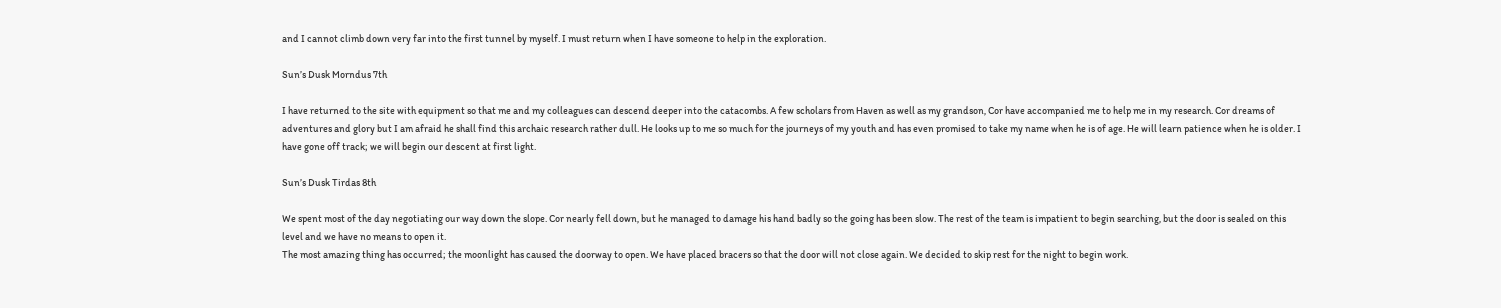and I cannot climb down very far into the first tunnel by myself. I must return when I have someone to help in the exploration.

Sun’s Dusk Morndus 7th

I have returned to the site with equipment so that me and my colleagues can descend deeper into the catacombs. A few scholars from Haven as well as my grandson, Cor have accompanied me to help me in my research. Cor dreams of adventures and glory but I am afraid he shall find this archaic research rather dull. He looks up to me so much for the journeys of my youth and has even promised to take my name when he is of age. He will learn patience when he is older. I have gone off track; we will begin our descent at first light.

Sun’s Dusk Tirdas 8th

We spent most of the day negotiating our way down the slope. Cor nearly fell down, but he managed to damage his hand badly so the going has been slow. The rest of the team is impatient to begin searching, but the door is sealed on this level and we have no means to open it.
The most amazing thing has occurred; the moonlight has caused the doorway to open. We have placed bracers so that the door will not close again. We decided to skip rest for the night to begin work.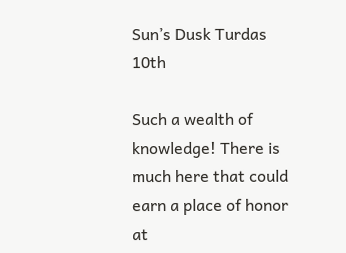Sun’s Dusk Turdas 10th

Such a wealth of knowledge! There is much here that could earn a place of honor at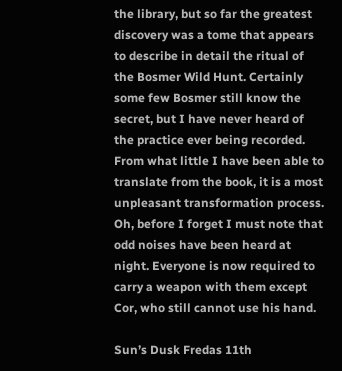the library, but so far the greatest discovery was a tome that appears to describe in detail the ritual of the Bosmer Wild Hunt. Certainly some few Bosmer still know the secret, but I have never heard of the practice ever being recorded. From what little I have been able to translate from the book, it is a most unpleasant transformation process. Oh, before I forget I must note that odd noises have been heard at night. Everyone is now required to carry a weapon with them except Cor, who still cannot use his hand.

Sun’s Dusk Fredas 11th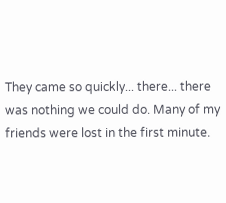They came so quickly... there... there was nothing we could do. Many of my friends were lost in the first minute.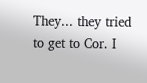They... they tried to get to Cor. I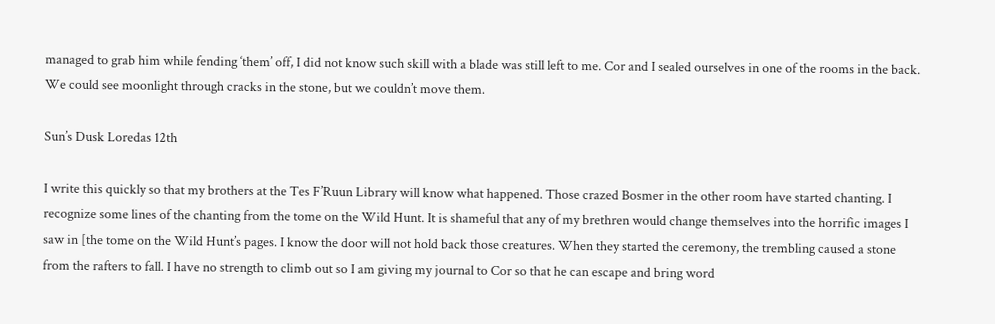managed to grab him while fending ‘them’ off, I did not know such skill with a blade was still left to me. Cor and I sealed ourselves in one of the rooms in the back. We could see moonlight through cracks in the stone, but we couldn’t move them.

Sun’s Dusk Loredas 12th

I write this quickly so that my brothers at the Tes F’Ruun Library will know what happened. Those crazed Bosmer in the other room have started chanting. I recognize some lines of the chanting from the tome on the Wild Hunt. It is shameful that any of my brethren would change themselves into the horrific images I saw in [the tome on the Wild Hunt’s pages. I know the door will not hold back those creatures. When they started the ceremony, the trembling caused a stone from the rafters to fall. I have no strength to climb out so I am giving my journal to Cor so that he can escape and bring word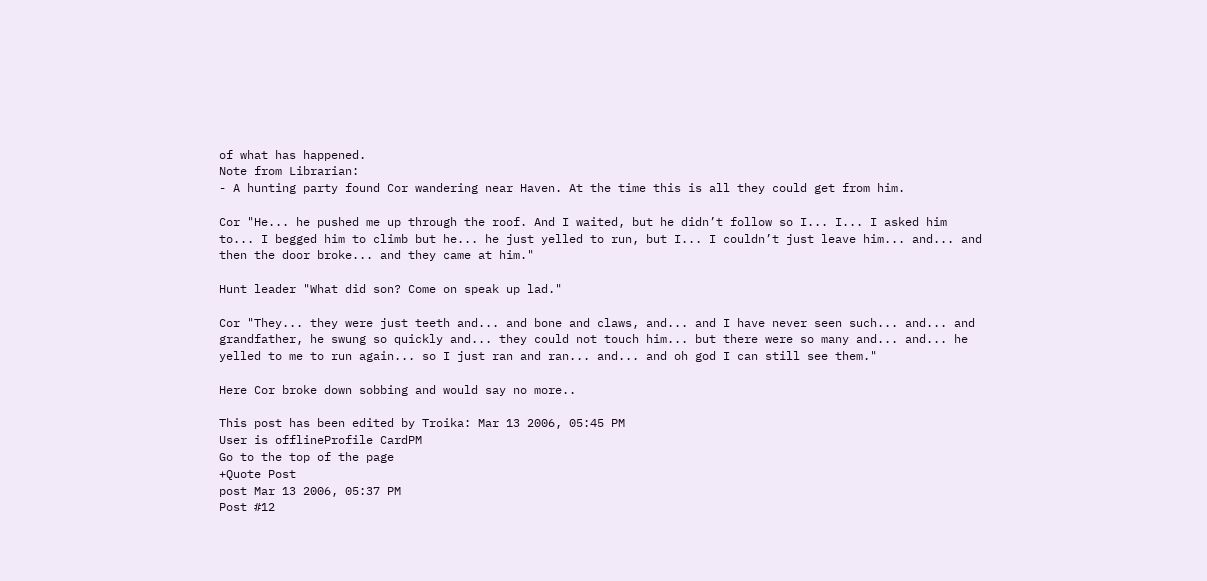of what has happened.
Note from Librarian:
- A hunting party found Cor wandering near Haven. At the time this is all they could get from him.

Cor "He... he pushed me up through the roof. And I waited, but he didn’t follow so I... I... I asked him to... I begged him to climb but he... he just yelled to run, but I... I couldn’t just leave him... and... and then the door broke... and they came at him."

Hunt leader "What did son? Come on speak up lad."

Cor "They... they were just teeth and... and bone and claws, and... and I have never seen such... and... and grandfather, he swung so quickly and... they could not touch him... but there were so many and... and... he yelled to me to run again... so I just ran and ran... and... and oh god I can still see them."

Here Cor broke down sobbing and would say no more..

This post has been edited by Troika: Mar 13 2006, 05:45 PM
User is offlineProfile CardPM
Go to the top of the page
+Quote Post
post Mar 13 2006, 05:37 PM
Post #12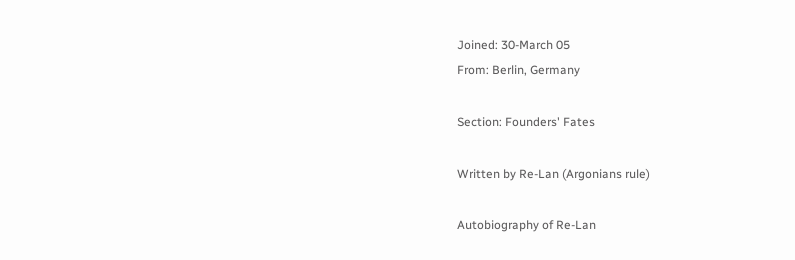Joined: 30-March 05
From: Berlin, Germany

Section: Founders' Fates

Written by Re-Lan (Argonians rule)

Autobiography of Re-Lan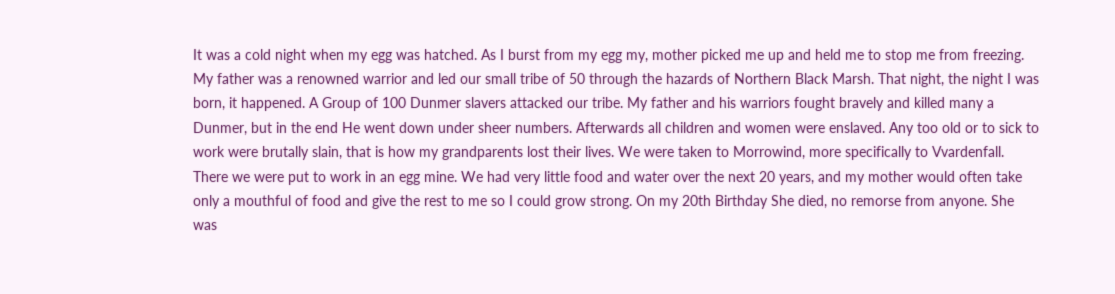It was a cold night when my egg was hatched. As I burst from my egg my, mother picked me up and held me to stop me from freezing. My father was a renowned warrior and led our small tribe of 50 through the hazards of Northern Black Marsh. That night, the night I was born, it happened. A Group of 100 Dunmer slavers attacked our tribe. My father and his warriors fought bravely and killed many a Dunmer, but in the end He went down under sheer numbers. Afterwards all children and women were enslaved. Any too old or to sick to work were brutally slain, that is how my grandparents lost their lives. We were taken to Morrowind, more specifically to Vvardenfall. There we were put to work in an egg mine. We had very little food and water over the next 20 years, and my mother would often take only a mouthful of food and give the rest to me so I could grow strong. On my 20th Birthday She died, no remorse from anyone. She was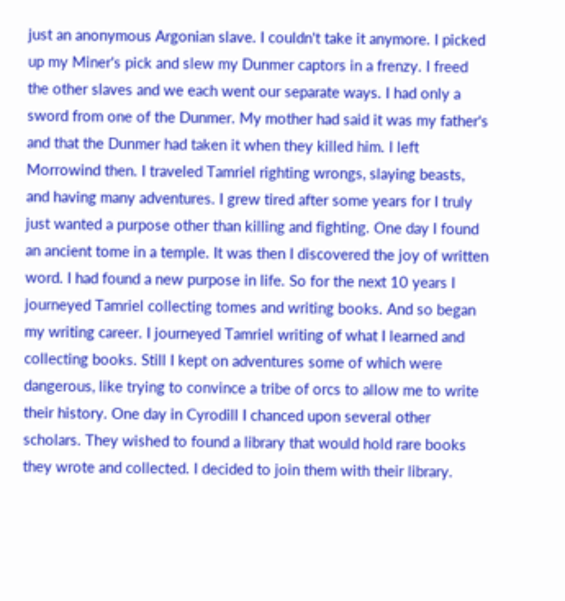just an anonymous Argonian slave. I couldn't take it anymore. I picked up my Miner's pick and slew my Dunmer captors in a frenzy. I freed the other slaves and we each went our separate ways. I had only a sword from one of the Dunmer. My mother had said it was my father's and that the Dunmer had taken it when they killed him. I left Morrowind then. I traveled Tamriel righting wrongs, slaying beasts, and having many adventures. I grew tired after some years for I truly just wanted a purpose other than killing and fighting. One day I found an ancient tome in a temple. It was then I discovered the joy of written word. I had found a new purpose in life. So for the next 10 years I journeyed Tamriel collecting tomes and writing books. And so began my writing career. I journeyed Tamriel writing of what I learned and collecting books. Still I kept on adventures some of which were dangerous, like trying to convince a tribe of orcs to allow me to write their history. One day in Cyrodill I chanced upon several other scholars. They wished to found a library that would hold rare books they wrote and collected. I decided to join them with their library.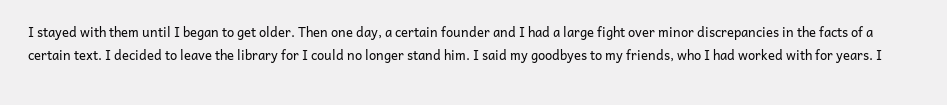I stayed with them until I began to get older. Then one day, a certain founder and I had a large fight over minor discrepancies in the facts of a certain text. I decided to leave the library for I could no longer stand him. I said my goodbyes to my friends, who I had worked with for years. I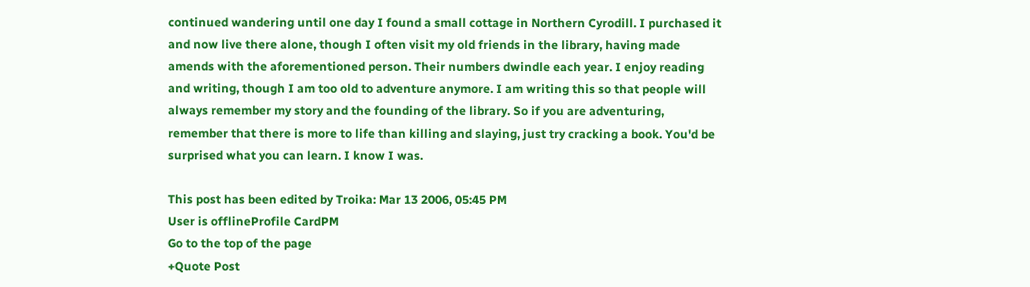continued wandering until one day I found a small cottage in Northern Cyrodill. I purchased it and now live there alone, though I often visit my old friends in the library, having made amends with the aforementioned person. Their numbers dwindle each year. I enjoy reading and writing, though I am too old to adventure anymore. I am writing this so that people will always remember my story and the founding of the library. So if you are adventuring, remember that there is more to life than killing and slaying, just try cracking a book. You'd be surprised what you can learn. I know I was.

This post has been edited by Troika: Mar 13 2006, 05:45 PM
User is offlineProfile CardPM
Go to the top of the page
+Quote Post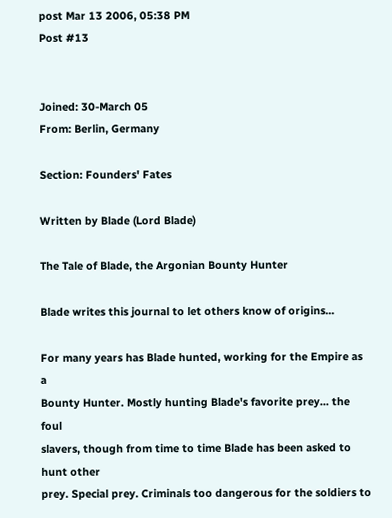post Mar 13 2006, 05:38 PM
Post #13


Joined: 30-March 05
From: Berlin, Germany

Section: Founders' Fates

Written by Blade (Lord Blade)

The Tale of Blade, the Argonian Bounty Hunter

Blade writes this journal to let others know of origins...

For many years has Blade hunted, working for the Empire as a
Bounty Hunter. Mostly hunting Blade's favorite prey... the foul
slavers, though from time to time Blade has been asked to hunt other
prey. Special prey. Criminals too dangerous for the soldiers to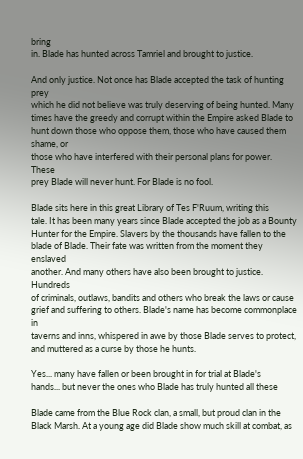bring
in. Blade has hunted across Tamriel and brought to justice.

And only justice. Not once has Blade accepted the task of hunting prey
which he did not believe was truly deserving of being hunted. Many
times have the greedy and corrupt within the Empire asked Blade to
hunt down those who oppose them, those who have caused them shame, or
those who have interfered with their personal plans for power. These
prey Blade will never hunt. For Blade is no fool.

Blade sits here in this great Library of Tes F'Ruum, writing this
tale. It has been many years since Blade accepted the job as a Bounty
Hunter for the Empire. Slavers by the thousands have fallen to the
blade of Blade. Their fate was written from the moment they enslaved
another. And many others have also been brought to justice. Hundreds
of criminals, outlaws, bandits and others who break the laws or cause
grief and suffering to others. Blade's name has become commonplace in
taverns and inns, whispered in awe by those Blade serves to protect,
and muttered as a curse by those he hunts.

Yes... many have fallen or been brought in for trial at Blade's
hands... but never the ones who Blade has truly hunted all these

Blade came from the Blue Rock clan, a small, but proud clan in the
Black Marsh. At a young age did Blade show much skill at combat, as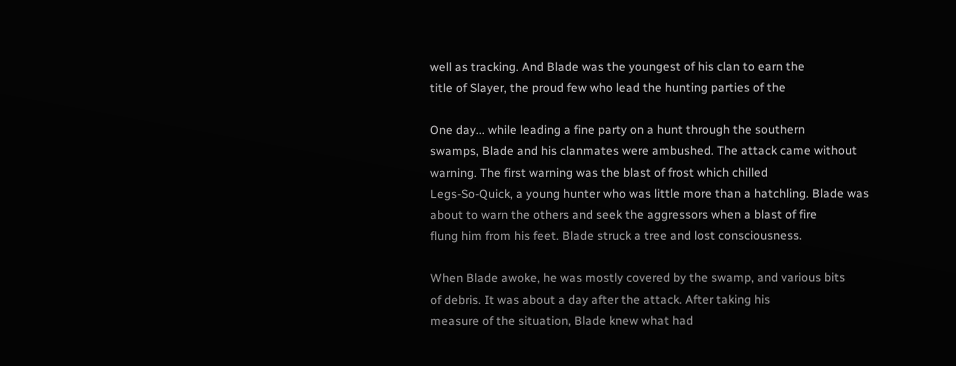well as tracking. And Blade was the youngest of his clan to earn the
title of Slayer, the proud few who lead the hunting parties of the

One day... while leading a fine party on a hunt through the southern
swamps, Blade and his clanmates were ambushed. The attack came without
warning. The first warning was the blast of frost which chilled
Legs-So-Quick, a young hunter who was little more than a hatchling. Blade was
about to warn the others and seek the aggressors when a blast of fire
flung him from his feet. Blade struck a tree and lost consciousness.

When Blade awoke, he was mostly covered by the swamp, and various bits
of debris. It was about a day after the attack. After taking his
measure of the situation, Blade knew what had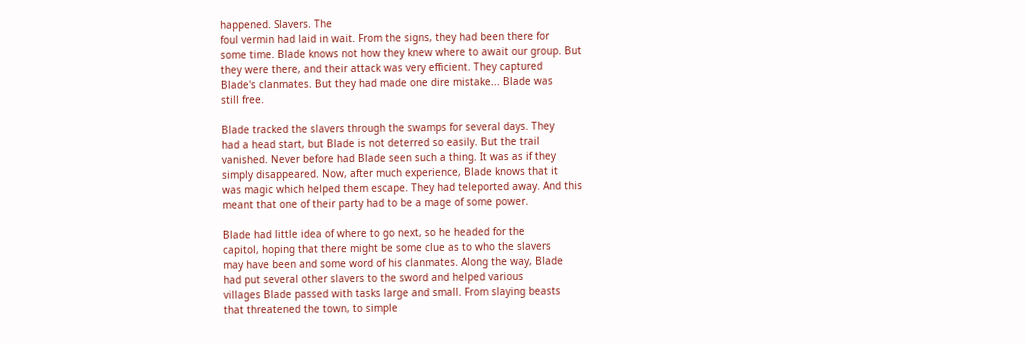happened. Slavers. The
foul vermin had laid in wait. From the signs, they had been there for
some time. Blade knows not how they knew where to await our group. But
they were there, and their attack was very efficient. They captured
Blade's clanmates. But they had made one dire mistake... Blade was
still free.

Blade tracked the slavers through the swamps for several days. They
had a head start, but Blade is not deterred so easily. But the trail
vanished. Never before had Blade seen such a thing. It was as if they
simply disappeared. Now, after much experience, Blade knows that it
was magic which helped them escape. They had teleported away. And this
meant that one of their party had to be a mage of some power.

Blade had little idea of where to go next, so he headed for the
capitol, hoping that there might be some clue as to who the slavers
may have been and some word of his clanmates. Along the way, Blade
had put several other slavers to the sword and helped various
villages Blade passed with tasks large and small. From slaying beasts
that threatened the town, to simple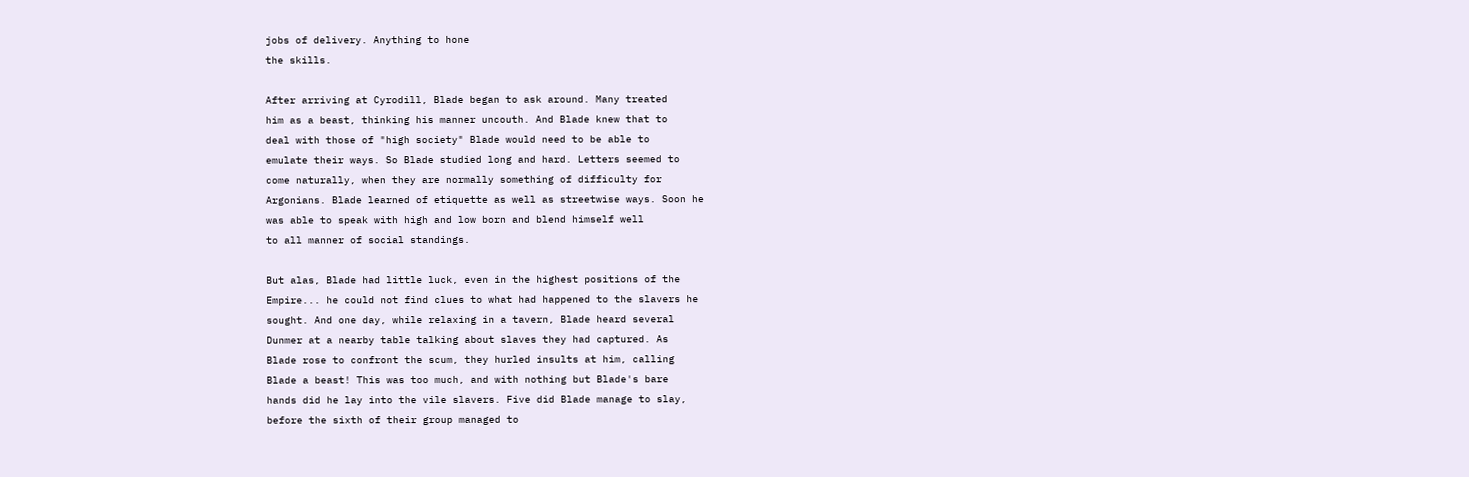jobs of delivery. Anything to hone
the skills.

After arriving at Cyrodill, Blade began to ask around. Many treated
him as a beast, thinking his manner uncouth. And Blade knew that to
deal with those of "high society" Blade would need to be able to
emulate their ways. So Blade studied long and hard. Letters seemed to
come naturally, when they are normally something of difficulty for
Argonians. Blade learned of etiquette as well as streetwise ways. Soon he
was able to speak with high and low born and blend himself well
to all manner of social standings.

But alas, Blade had little luck, even in the highest positions of the
Empire... he could not find clues to what had happened to the slavers he
sought. And one day, while relaxing in a tavern, Blade heard several
Dunmer at a nearby table talking about slaves they had captured. As
Blade rose to confront the scum, they hurled insults at him, calling
Blade a beast! This was too much, and with nothing but Blade's bare
hands did he lay into the vile slavers. Five did Blade manage to slay,
before the sixth of their group managed to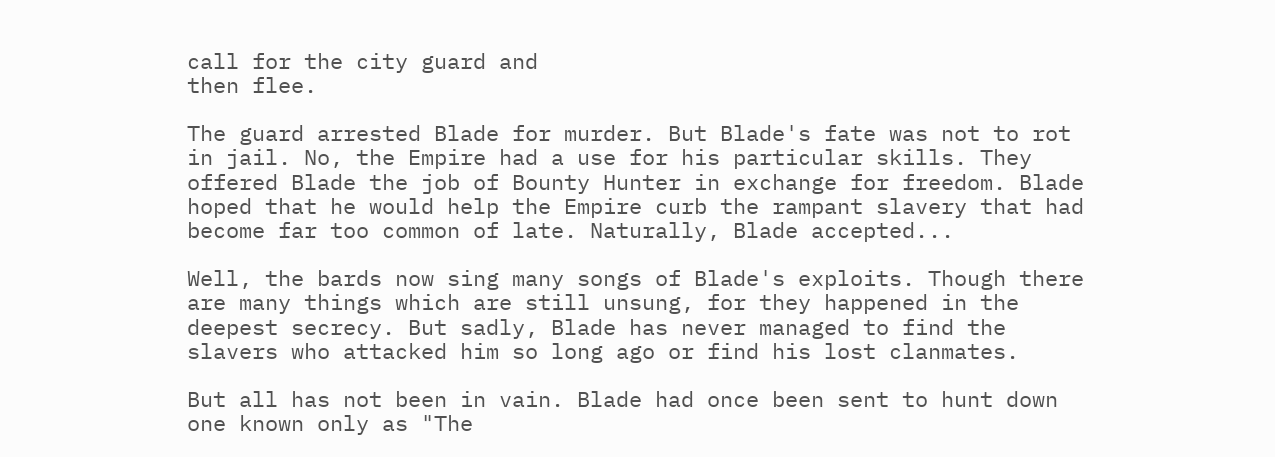call for the city guard and
then flee.

The guard arrested Blade for murder. But Blade's fate was not to rot
in jail. No, the Empire had a use for his particular skills. They
offered Blade the job of Bounty Hunter in exchange for freedom. Blade
hoped that he would help the Empire curb the rampant slavery that had
become far too common of late. Naturally, Blade accepted...

Well, the bards now sing many songs of Blade's exploits. Though there
are many things which are still unsung, for they happened in the
deepest secrecy. But sadly, Blade has never managed to find the
slavers who attacked him so long ago or find his lost clanmates.

But all has not been in vain. Blade had once been sent to hunt down
one known only as "The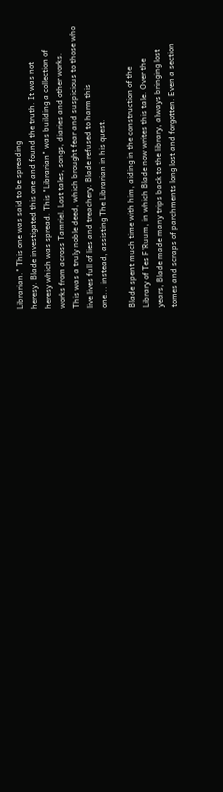Librarian." This one was said to be spreading
heresy. Blade investigated this one and found the truth. It was not
heresy which was spread. This "Librarian" was building a collection of
works from across Tamriel. Lost tales, songs, diaries and other works.
This was a truly noble deed, which brought fear and suspicious to those who
live lives full of lies and treachery. Blade refused to harm this
one... instead, assisting The Librarian in his quest.

Blade spent much time with him, aiding in the construction of the
Library of Tes F'Ruum, in which Blade now writes this tale. Over the
years, Blade made many trips back to the library, always bringing lost
tomes and scraps of parchments long lost and forgotten. Even a section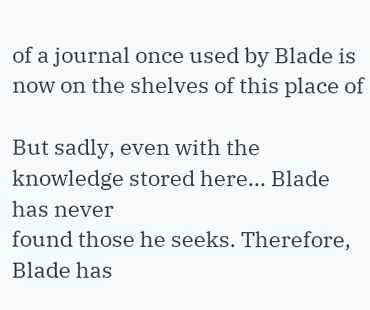of a journal once used by Blade is now on the shelves of this place of

But sadly, even with the knowledge stored here... Blade has never
found those he seeks. Therefore, Blade has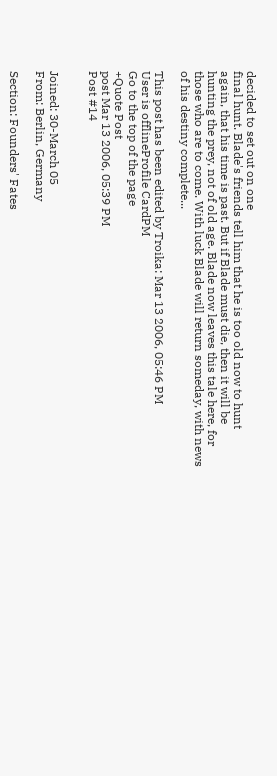decided to set out on one
final hunt. Blade's friends tell him that he is too old now to hunt
again, that his time is past. But if Blade must die, then it will be
hunting the prey, not of old age. Blade now leaves this tale here, for
those who are to come. With luck Blade will return someday, with news
of his destiny complete...

This post has been edited by Troika: Mar 13 2006, 05:46 PM
User is offlineProfile CardPM
Go to the top of the page
+Quote Post
post Mar 13 2006, 05:39 PM
Post #14


Joined: 30-March 05
From: Berlin, Germany

Section: Founders' Fates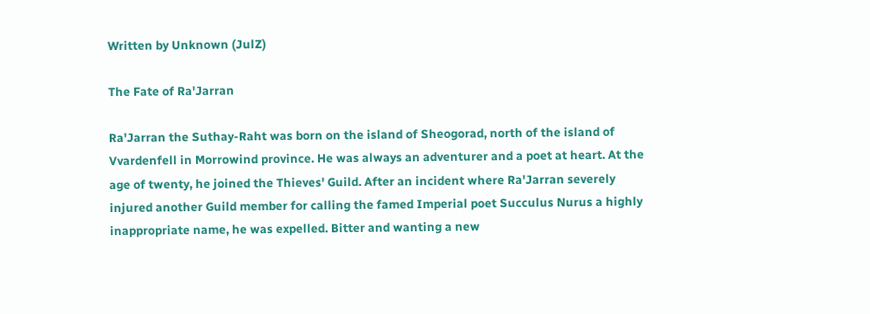Written by Unknown (JulZ)

The Fate of Ra'Jarran

Ra'Jarran the Suthay-Raht was born on the island of Sheogorad, north of the island of Vvardenfell in Morrowind province. He was always an adventurer and a poet at heart. At the age of twenty, he joined the Thieves' Guild. After an incident where Ra'Jarran severely injured another Guild member for calling the famed Imperial poet Succulus Nurus a highly inappropriate name, he was expelled. Bitter and wanting a new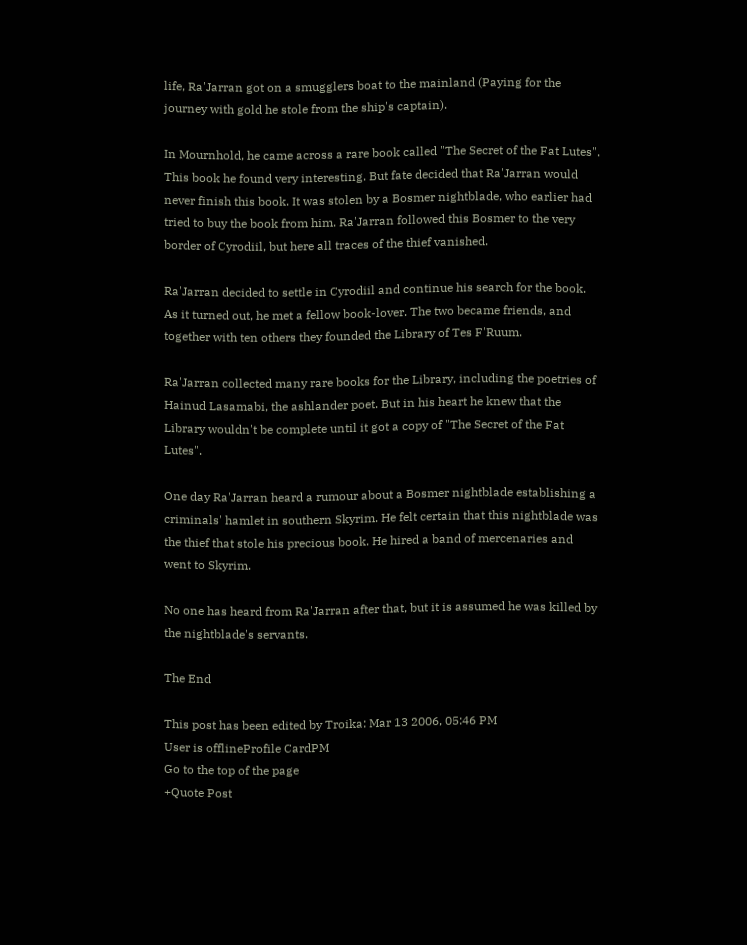life, Ra'Jarran got on a smugglers boat to the mainland (Paying for the journey with gold he stole from the ship's captain).

In Mournhold, he came across a rare book called "The Secret of the Fat Lutes". This book he found very interesting. But fate decided that Ra'Jarran would never finish this book. It was stolen by a Bosmer nightblade, who earlier had tried to buy the book from him. Ra'Jarran followed this Bosmer to the very border of Cyrodiil, but here all traces of the thief vanished.

Ra'Jarran decided to settle in Cyrodiil and continue his search for the book. As it turned out, he met a fellow book-lover. The two became friends, and together with ten others they founded the Library of Tes F'Ruum.

Ra'Jarran collected many rare books for the Library, including the poetries of Hainud Lasamabi, the ashlander poet. But in his heart he knew that the Library wouldn't be complete until it got a copy of "The Secret of the Fat Lutes".

One day Ra'Jarran heard a rumour about a Bosmer nightblade establishing a criminals' hamlet in southern Skyrim. He felt certain that this nightblade was the thief that stole his precious book. He hired a band of mercenaries and went to Skyrim.

No one has heard from Ra'Jarran after that, but it is assumed he was killed by the nightblade's servants.

The End

This post has been edited by Troika: Mar 13 2006, 05:46 PM
User is offlineProfile CardPM
Go to the top of the page
+Quote Post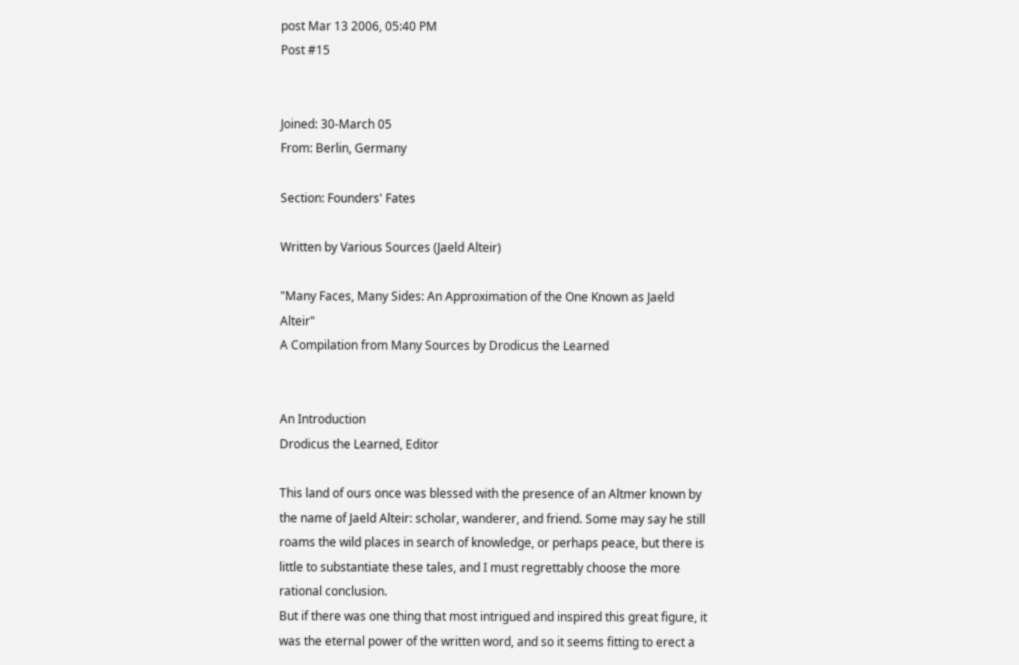post Mar 13 2006, 05:40 PM
Post #15


Joined: 30-March 05
From: Berlin, Germany

Section: Founders' Fates

Written by Various Sources (Jaeld Alteir)

"Many Faces, Many Sides: An Approximation of the One Known as Jaeld Alteir"
A Compilation from Many Sources by Drodicus the Learned


An Introduction
Drodicus the Learned, Editor

This land of ours once was blessed with the presence of an Altmer known by the name of Jaeld Alteir: scholar, wanderer, and friend. Some may say he still roams the wild places in search of knowledge, or perhaps peace, but there is little to substantiate these tales, and I must regrettably choose the more rational conclusion.
But if there was one thing that most intrigued and inspired this great figure, it was the eternal power of the written word, and so it seems fitting to erect a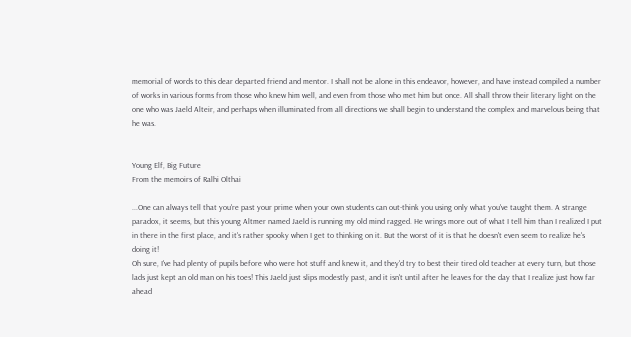memorial of words to this dear departed friend and mentor. I shall not be alone in this endeavor, however, and have instead compiled a number of works in various forms from those who knew him well, and even from those who met him but once. All shall throw their literary light on the one who was Jaeld Alteir, and perhaps when illuminated from all directions we shall begin to understand the complex and marvelous being that he was.


Young Elf, Big Future
From the memoirs of Ralhi Olthai

...One can always tell that you're past your prime when your own students can out-think you using only what you've taught them. A strange paradox, it seems, but this young Altmer named Jaeld is running my old mind ragged. He wrings more out of what I tell him than I realized I put in there in the first place, and it's rather spooky when I get to thinking on it. But the worst of it is that he doesn't even seem to realize he's doing it!
Oh sure, I've had plenty of pupils before who were hot stuff and knew it, and they'd try to best their tired old teacher at every turn, but those lads just kept an old man on his toes! This Jaeld just slips modestly past, and it isn't until after he leaves for the day that I realize just how far ahead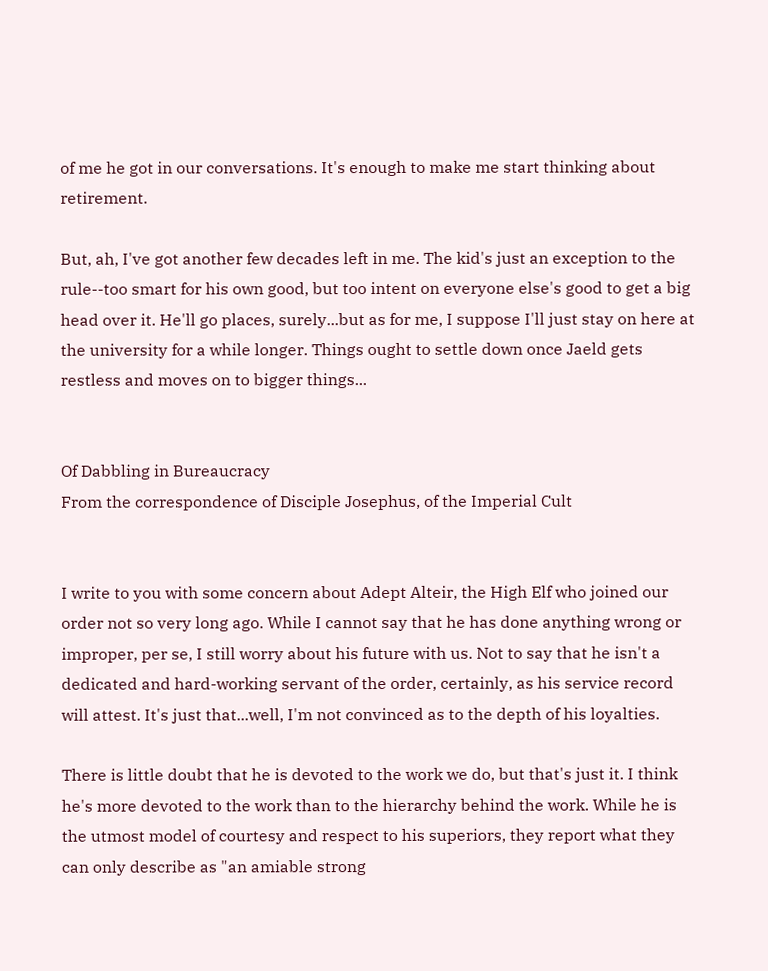of me he got in our conversations. It's enough to make me start thinking about retirement.

But, ah, I've got another few decades left in me. The kid's just an exception to the rule--too smart for his own good, but too intent on everyone else's good to get a big head over it. He'll go places, surely...but as for me, I suppose I'll just stay on here at the university for a while longer. Things ought to settle down once Jaeld gets restless and moves on to bigger things...


Of Dabbling in Bureaucracy
From the correspondence of Disciple Josephus, of the Imperial Cult


I write to you with some concern about Adept Alteir, the High Elf who joined our order not so very long ago. While I cannot say that he has done anything wrong or improper, per se, I still worry about his future with us. Not to say that he isn't a dedicated and hard-working servant of the order, certainly, as his service record will attest. It's just that...well, I'm not convinced as to the depth of his loyalties.

There is little doubt that he is devoted to the work we do, but that's just it. I think he's more devoted to the work than to the hierarchy behind the work. While he is the utmost model of courtesy and respect to his superiors, they report what they can only describe as "an amiable strong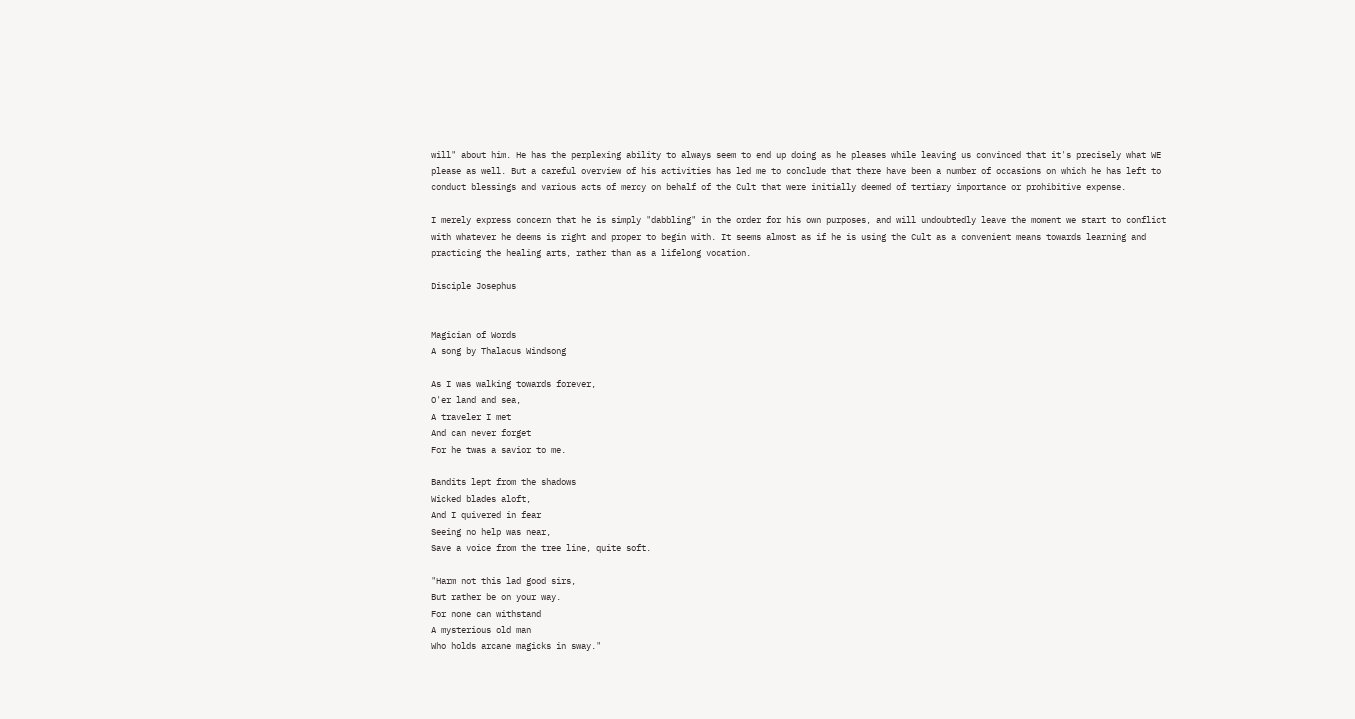will" about him. He has the perplexing ability to always seem to end up doing as he pleases while leaving us convinced that it's precisely what WE please as well. But a careful overview of his activities has led me to conclude that there have been a number of occasions on which he has left to conduct blessings and various acts of mercy on behalf of the Cult that were initially deemed of tertiary importance or prohibitive expense.

I merely express concern that he is simply "dabbling" in the order for his own purposes, and will undoubtedly leave the moment we start to conflict with whatever he deems is right and proper to begin with. It seems almost as if he is using the Cult as a convenient means towards learning and practicing the healing arts, rather than as a lifelong vocation.

Disciple Josephus


Magician of Words
A song by Thalacus Windsong

As I was walking towards forever,
O'er land and sea,
A traveler I met
And can never forget
For he twas a savior to me.

Bandits lept from the shadows
Wicked blades aloft,
And I quivered in fear
Seeing no help was near,
Save a voice from the tree line, quite soft.

"Harm not this lad good sirs,
But rather be on your way.
For none can withstand
A mysterious old man
Who holds arcane magicks in sway."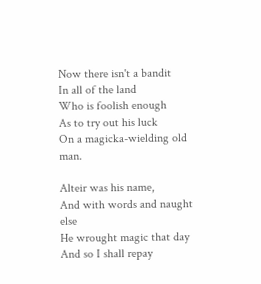Now there isn't a bandit
In all of the land
Who is foolish enough
As to try out his luck
On a magicka-wielding old man.

Alteir was his name,
And with words and naught else
He wrought magic that day
And so I shall repay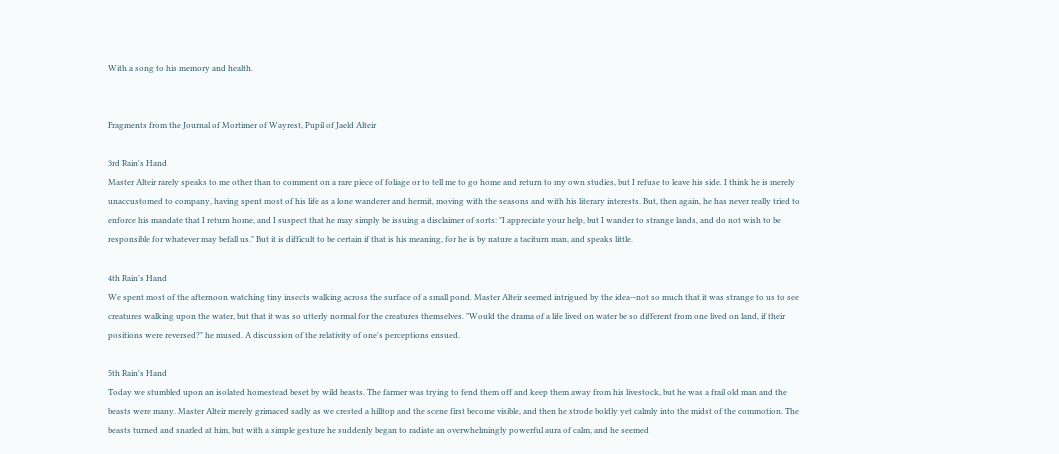With a song to his memory and health.


Fragments from the Journal of Mortimer of Wayrest, Pupil of Jaeld Alteir

3rd Rain's Hand
Master Alteir rarely speaks to me other than to comment on a rare piece of foliage or to tell me to go home and return to my own studies, but I refuse to leave his side. I think he is merely unaccustomed to company, having spent most of his life as a lone wanderer and hermit, moving with the seasons and with his literary interests. But, then again, he has never really tried to enforce his mandate that I return home, and I suspect that he may simply be issuing a disclaimer of sorts: "I appreciate your help, but I wander to strange lands, and do not wish to be responsible for whatever may befall us." But it is difficult to be certain if that is his meaning, for he is by nature a taciturn man, and speaks little.

4th Rain's Hand
We spent most of the afternoon watching tiny insects walking across the surface of a small pond. Master Alteir seemed intrigued by the idea--not so much that it was strange to us to see creatures walking upon the water, but that it was so utterly normal for the creatures themselves. "Would the drama of a life lived on water be so different from one lived on land, if their positions were reversed?" he mused. A discussion of the relativity of one's perceptions ensued.

5th Rain's Hand
Today we stumbled upon an isolated homestead beset by wild beasts. The farmer was trying to fend them off and keep them away from his livestock, but he was a frail old man and the beasts were many. Master Alteir merely grimaced sadly as we crested a hilltop and the scene first become visible, and then he strode boldly yet calmly into the midst of the commotion. The beasts turned and snarled at him, but with a simple gesture he suddenly began to radiate an overwhelmingly powerful aura of calm, and he seemed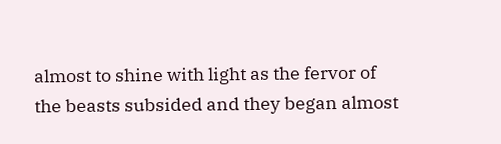almost to shine with light as the fervor of the beasts subsided and they began almost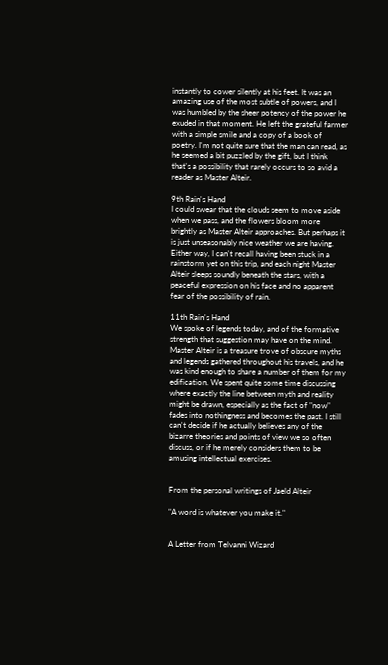instantly to cower silently at his feet. It was an amazing use of the most subtle of powers, and I was humbled by the sheer potency of the power he exuded in that moment. He left the grateful farmer with a simple smile and a copy of a book of poetry. I'm not quite sure that the man can read, as he seemed a bit puzzled by the gift, but I think that's a possibility that rarely occurs to so avid a reader as Master Alteir.

9th Rain's Hand
I could swear that the clouds seem to move aside when we pass, and the flowers bloom more brightly as Master Alteir approaches. But perhaps it is just unseasonably nice weather we are having. Either way, I can't recall having been stuck in a rainstorm yet on this trip, and each night Master Alteir sleeps soundly beneath the stars, with a peaceful expression on his face and no apparent fear of the possibility of rain.

11th Rain's Hand
We spoke of legends today, and of the formative strength that suggestion may have on the mind. Master Alteir is a treasure trove of obscure myths and legends gathered throughout his travels, and he was kind enough to share a number of them for my edification. We spent quite some time discussing where exactly the line between myth and reality might be drawn, especially as the fact of "now" fades into nothingness and becomes the past. I still can't decide if he actually believes any of the bizarre theories and points of view we so often discuss, or if he merely considers them to be amusing intellectual exercises.


From the personal writings of Jaeld Alteir

"A word is whatever you make it."


A Letter from Telvanni Wizard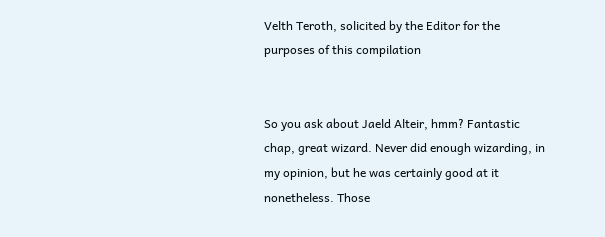Velth Teroth, solicited by the Editor for the purposes of this compilation


So you ask about Jaeld Alteir, hmm? Fantastic chap, great wizard. Never did enough wizarding, in my opinion, but he was certainly good at it nonetheless. Those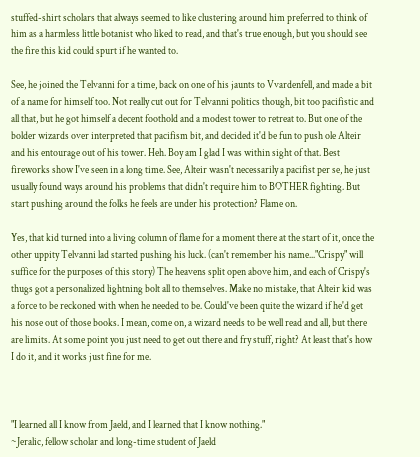stuffed-shirt scholars that always seemed to like clustering around him preferred to think of him as a harmless little botanist who liked to read, and that's true enough, but you should see the fire this kid could spurt if he wanted to.

See, he joined the Telvanni for a time, back on one of his jaunts to Vvardenfell, and made a bit of a name for himself too. Not really cut out for Telvanni politics though, bit too pacifistic and all that, but he got himself a decent foothold and a modest tower to retreat to. But one of the bolder wizards over interpreted that pacifism bit, and decided it'd be fun to push ole Alteir and his entourage out of his tower. Heh. Boy am I glad I was within sight of that. Best fireworks show I've seen in a long time. See, Alteir wasn't necessarily a pacifist per se, he just usually found ways around his problems that didn't require him to BOTHER fighting. But start pushing around the folks he feels are under his protection? Flame on.

Yes, that kid turned into a living column of flame for a moment there at the start of it, once the other uppity Telvanni lad started pushing his luck. (can't remember his name..."Crispy" will suffice for the purposes of this story) The heavens split open above him, and each of Crispy's thugs got a personalized lightning bolt all to themselves. Make no mistake, that Alteir kid was a force to be reckoned with when he needed to be. Could've been quite the wizard if he'd get his nose out of those books. I mean, come on, a wizard needs to be well read and all, but there are limits. At some point you just need to get out there and fry stuff, right? At least that's how I do it, and it works just fine for me.



"I learned all I know from Jaeld, and I learned that I know nothing."
~Jeralic, fellow scholar and long-time student of Jaeld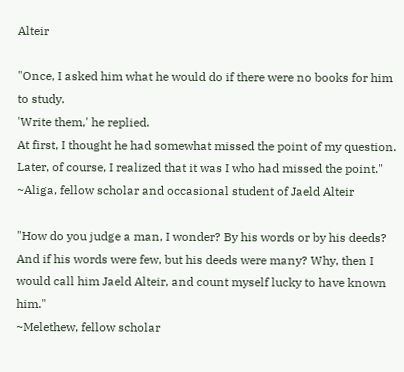Alteir

"Once, I asked him what he would do if there were no books for him to study.
'Write them,' he replied.
At first, I thought he had somewhat missed the point of my question. Later, of course, I realized that it was I who had missed the point."
~Aliga, fellow scholar and occasional student of Jaeld Alteir

"How do you judge a man, I wonder? By his words or by his deeds? And if his words were few, but his deeds were many? Why, then I would call him Jaeld Alteir, and count myself lucky to have known him."
~Melethew, fellow scholar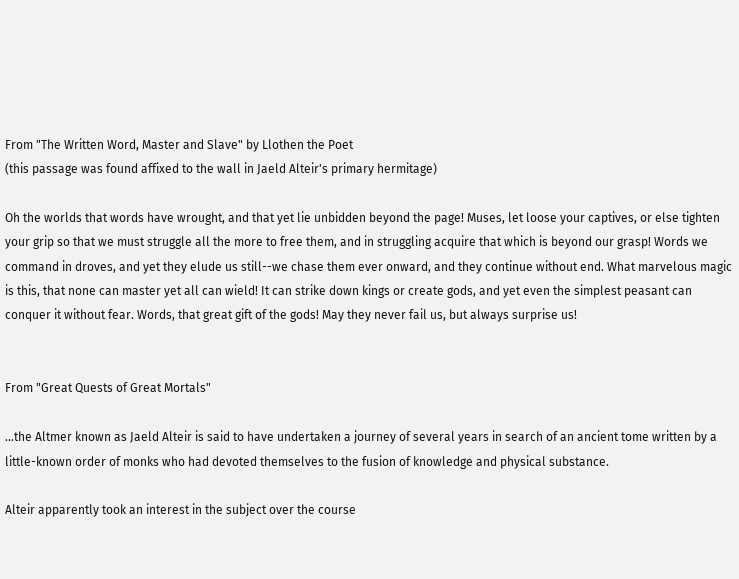From "The Written Word, Master and Slave" by Llothen the Poet
(this passage was found affixed to the wall in Jaeld Alteir's primary hermitage)

Oh the worlds that words have wrought, and that yet lie unbidden beyond the page! Muses, let loose your captives, or else tighten your grip so that we must struggle all the more to free them, and in struggling acquire that which is beyond our grasp! Words we command in droves, and yet they elude us still--we chase them ever onward, and they continue without end. What marvelous magic is this, that none can master yet all can wield! It can strike down kings or create gods, and yet even the simplest peasant can conquer it without fear. Words, that great gift of the gods! May they never fail us, but always surprise us!


From "Great Quests of Great Mortals"

...the Altmer known as Jaeld Alteir is said to have undertaken a journey of several years in search of an ancient tome written by a little-known order of monks who had devoted themselves to the fusion of knowledge and physical substance.

Alteir apparently took an interest in the subject over the course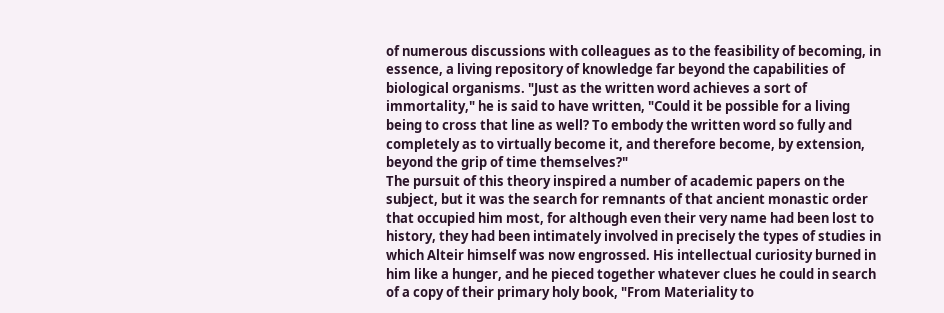of numerous discussions with colleagues as to the feasibility of becoming, in essence, a living repository of knowledge far beyond the capabilities of biological organisms. "Just as the written word achieves a sort of immortality," he is said to have written, "Could it be possible for a living being to cross that line as well? To embody the written word so fully and completely as to virtually become it, and therefore become, by extension, beyond the grip of time themselves?"
The pursuit of this theory inspired a number of academic papers on the subject, but it was the search for remnants of that ancient monastic order that occupied him most, for although even their very name had been lost to history, they had been intimately involved in precisely the types of studies in which Alteir himself was now engrossed. His intellectual curiosity burned in him like a hunger, and he pieced together whatever clues he could in search of a copy of their primary holy book, "From Materiality to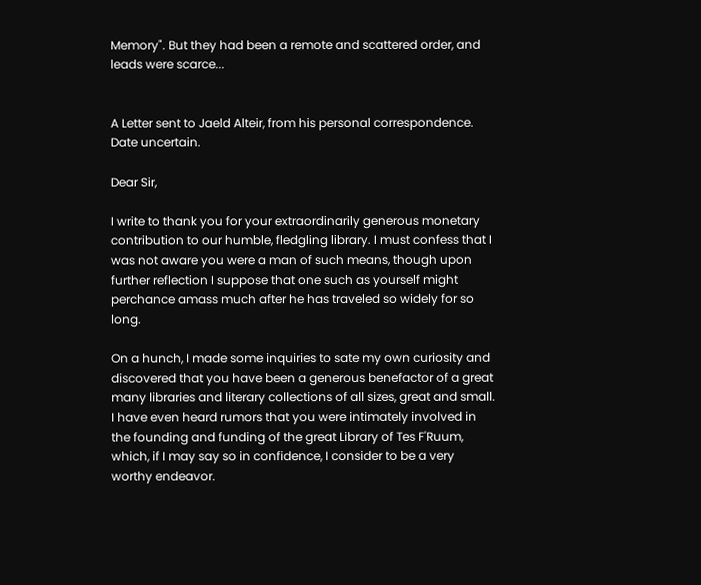Memory". But they had been a remote and scattered order, and leads were scarce...


A Letter sent to Jaeld Alteir, from his personal correspondence. Date uncertain.

Dear Sir,

I write to thank you for your extraordinarily generous monetary contribution to our humble, fledgling library. I must confess that I was not aware you were a man of such means, though upon further reflection I suppose that one such as yourself might perchance amass much after he has traveled so widely for so long.

On a hunch, I made some inquiries to sate my own curiosity and discovered that you have been a generous benefactor of a great many libraries and literary collections of all sizes, great and small. I have even heard rumors that you were intimately involved in the founding and funding of the great Library of Tes F'Ruum, which, if I may say so in confidence, I consider to be a very worthy endeavor.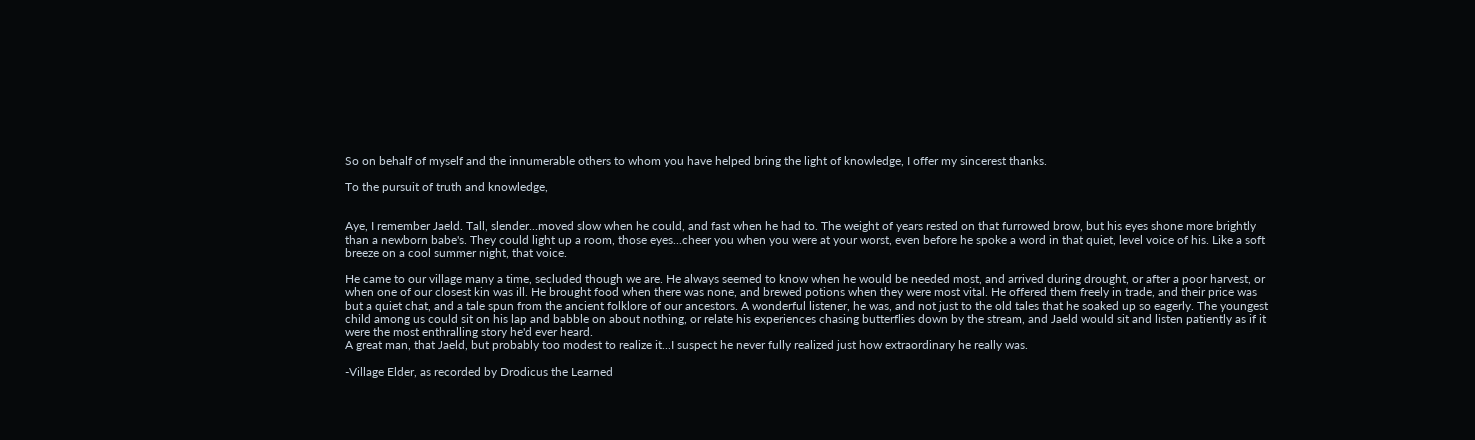So on behalf of myself and the innumerable others to whom you have helped bring the light of knowledge, I offer my sincerest thanks.

To the pursuit of truth and knowledge,


Aye, I remember Jaeld. Tall, slender...moved slow when he could, and fast when he had to. The weight of years rested on that furrowed brow, but his eyes shone more brightly than a newborn babe's. They could light up a room, those eyes...cheer you when you were at your worst, even before he spoke a word in that quiet, level voice of his. Like a soft breeze on a cool summer night, that voice.

He came to our village many a time, secluded though we are. He always seemed to know when he would be needed most, and arrived during drought, or after a poor harvest, or when one of our closest kin was ill. He brought food when there was none, and brewed potions when they were most vital. He offered them freely in trade, and their price was but a quiet chat, and a tale spun from the ancient folklore of our ancestors. A wonderful listener, he was, and not just to the old tales that he soaked up so eagerly. The youngest child among us could sit on his lap and babble on about nothing, or relate his experiences chasing butterflies down by the stream, and Jaeld would sit and listen patiently as if it were the most enthralling story he'd ever heard.
A great man, that Jaeld, but probably too modest to realize it...I suspect he never fully realized just how extraordinary he really was.

-Village Elder, as recorded by Drodicus the Learned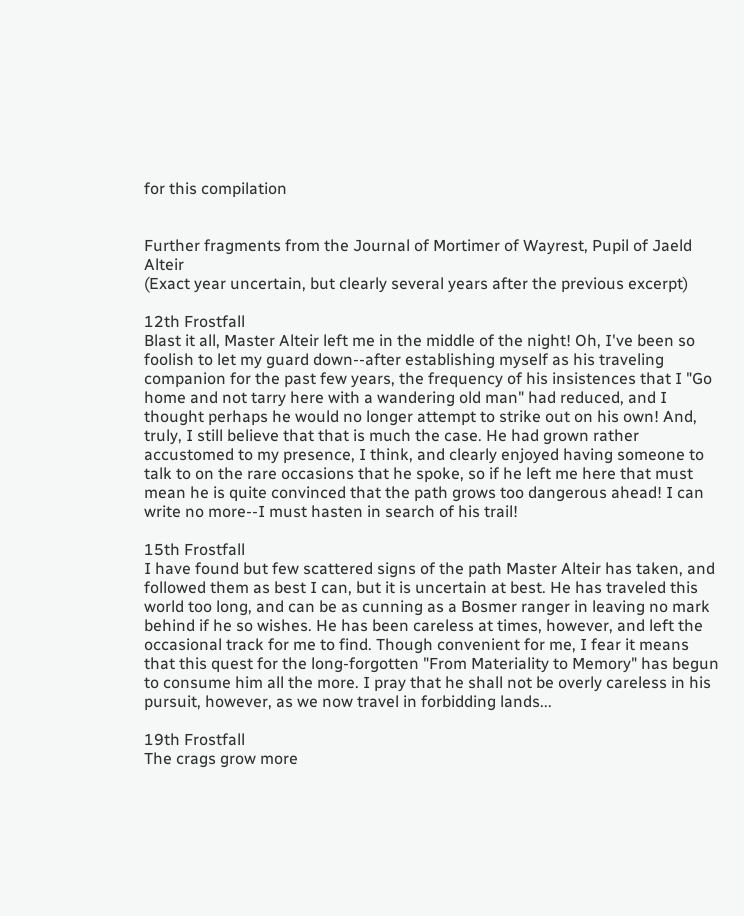for this compilation


Further fragments from the Journal of Mortimer of Wayrest, Pupil of Jaeld Alteir
(Exact year uncertain, but clearly several years after the previous excerpt)

12th Frostfall
Blast it all, Master Alteir left me in the middle of the night! Oh, I've been so foolish to let my guard down--after establishing myself as his traveling companion for the past few years, the frequency of his insistences that I "Go home and not tarry here with a wandering old man" had reduced, and I thought perhaps he would no longer attempt to strike out on his own! And, truly, I still believe that that is much the case. He had grown rather accustomed to my presence, I think, and clearly enjoyed having someone to talk to on the rare occasions that he spoke, so if he left me here that must mean he is quite convinced that the path grows too dangerous ahead! I can write no more--I must hasten in search of his trail!

15th Frostfall
I have found but few scattered signs of the path Master Alteir has taken, and followed them as best I can, but it is uncertain at best. He has traveled this world too long, and can be as cunning as a Bosmer ranger in leaving no mark behind if he so wishes. He has been careless at times, however, and left the occasional track for me to find. Though convenient for me, I fear it means that this quest for the long-forgotten "From Materiality to Memory" has begun to consume him all the more. I pray that he shall not be overly careless in his pursuit, however, as we now travel in forbidding lands...

19th Frostfall
The crags grow more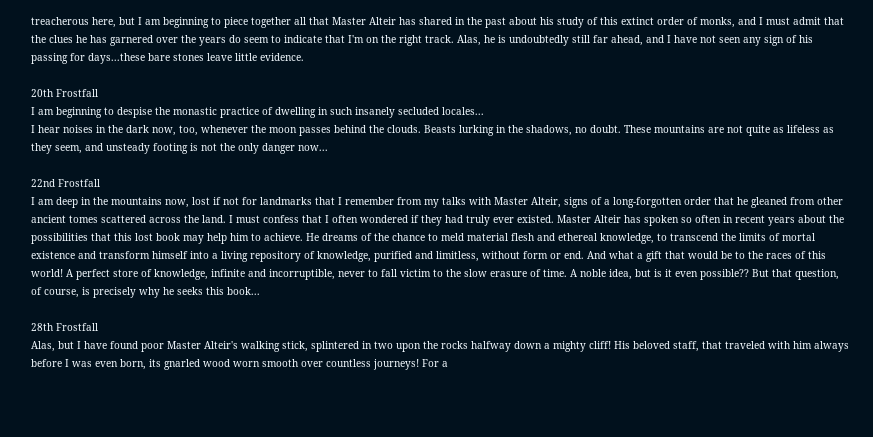treacherous here, but I am beginning to piece together all that Master Alteir has shared in the past about his study of this extinct order of monks, and I must admit that the clues he has garnered over the years do seem to indicate that I'm on the right track. Alas, he is undoubtedly still far ahead, and I have not seen any sign of his passing for days...these bare stones leave little evidence.

20th Frostfall
I am beginning to despise the monastic practice of dwelling in such insanely secluded locales...
I hear noises in the dark now, too, whenever the moon passes behind the clouds. Beasts lurking in the shadows, no doubt. These mountains are not quite as lifeless as they seem, and unsteady footing is not the only danger now...

22nd Frostfall
I am deep in the mountains now, lost if not for landmarks that I remember from my talks with Master Alteir, signs of a long-forgotten order that he gleaned from other ancient tomes scattered across the land. I must confess that I often wondered if they had truly ever existed. Master Alteir has spoken so often in recent years about the possibilities that this lost book may help him to achieve. He dreams of the chance to meld material flesh and ethereal knowledge, to transcend the limits of mortal existence and transform himself into a living repository of knowledge, purified and limitless, without form or end. And what a gift that would be to the races of this world! A perfect store of knowledge, infinite and incorruptible, never to fall victim to the slow erasure of time. A noble idea, but is it even possible?? But that question, of course, is precisely why he seeks this book...

28th Frostfall
Alas, but I have found poor Master Alteir's walking stick, splintered in two upon the rocks halfway down a mighty cliff! His beloved staff, that traveled with him always before I was even born, its gnarled wood worn smooth over countless journeys! For a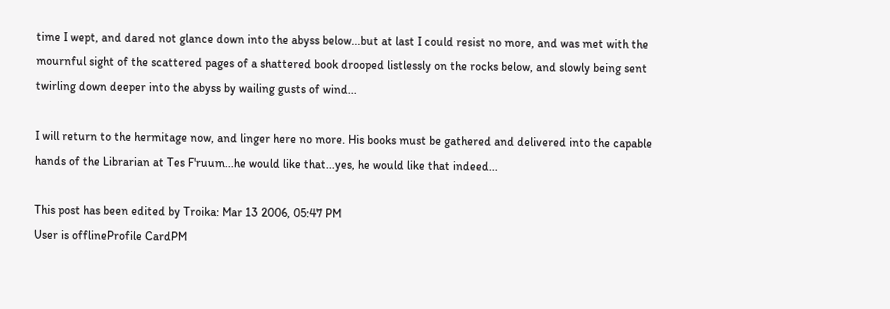time I wept, and dared not glance down into the abyss below...but at last I could resist no more, and was met with the mournful sight of the scattered pages of a shattered book drooped listlessly on the rocks below, and slowly being sent twirling down deeper into the abyss by wailing gusts of wind...

I will return to the hermitage now, and linger here no more. His books must be gathered and delivered into the capable hands of the Librarian at Tes F'ruum...he would like that...yes, he would like that indeed...

This post has been edited by Troika: Mar 13 2006, 05:47 PM
User is offlineProfile CardPM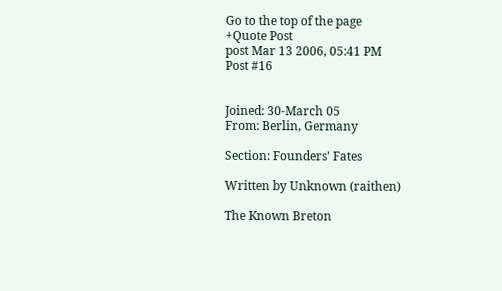Go to the top of the page
+Quote Post
post Mar 13 2006, 05:41 PM
Post #16


Joined: 30-March 05
From: Berlin, Germany

Section: Founders' Fates

Written by Unknown (raithen)

The Known Breton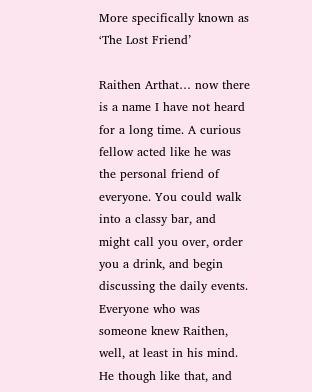More specifically known as ‘The Lost Friend’

Raithen Arthat… now there is a name I have not heard for a long time. A curious fellow acted like he was the personal friend of everyone. You could walk into a classy bar, and might call you over, order you a drink, and begin discussing the daily events. Everyone who was someone knew Raithen, well, at least in his mind. He though like that, and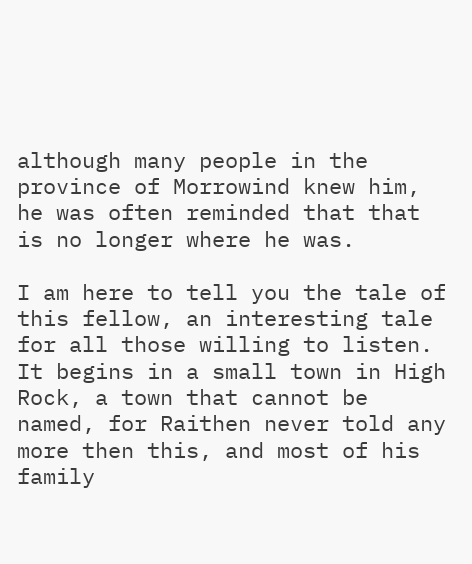although many people in the province of Morrowind knew him, he was often reminded that that is no longer where he was.

I am here to tell you the tale of this fellow, an interesting tale for all those willing to listen. It begins in a small town in High Rock, a town that cannot be named, for Raithen never told any more then this, and most of his family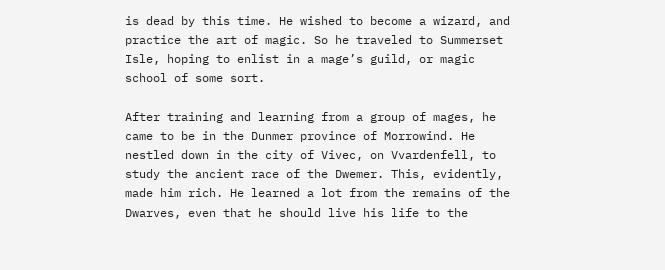is dead by this time. He wished to become a wizard, and practice the art of magic. So he traveled to Summerset Isle, hoping to enlist in a mage’s guild, or magic school of some sort.

After training and learning from a group of mages, he came to be in the Dunmer province of Morrowind. He nestled down in the city of Vivec, on Vvardenfell, to study the ancient race of the Dwemer. This, evidently, made him rich. He learned a lot from the remains of the Dwarves, even that he should live his life to the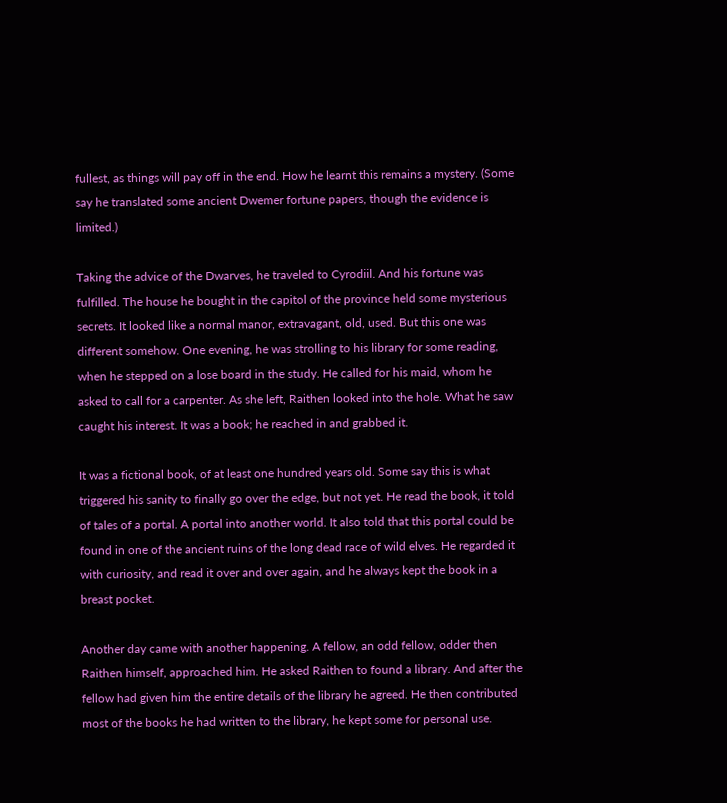fullest, as things will pay off in the end. How he learnt this remains a mystery. (Some say he translated some ancient Dwemer fortune papers, though the evidence is limited.)

Taking the advice of the Dwarves, he traveled to Cyrodiil. And his fortune was fulfilled. The house he bought in the capitol of the province held some mysterious secrets. It looked like a normal manor, extravagant, old, used. But this one was different somehow. One evening, he was strolling to his library for some reading, when he stepped on a lose board in the study. He called for his maid, whom he asked to call for a carpenter. As she left, Raithen looked into the hole. What he saw caught his interest. It was a book; he reached in and grabbed it.

It was a fictional book, of at least one hundred years old. Some say this is what triggered his sanity to finally go over the edge, but not yet. He read the book, it told of tales of a portal. A portal into another world. It also told that this portal could be found in one of the ancient ruins of the long dead race of wild elves. He regarded it with curiosity, and read it over and over again, and he always kept the book in a breast pocket.

Another day came with another happening. A fellow, an odd fellow, odder then Raithen himself, approached him. He asked Raithen to found a library. And after the fellow had given him the entire details of the library he agreed. He then contributed most of the books he had written to the library, he kept some for personal use.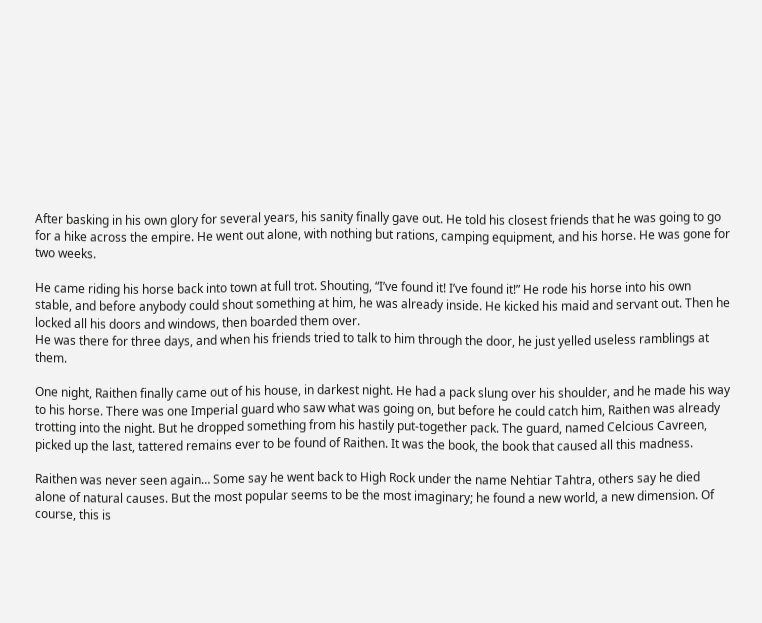After basking in his own glory for several years, his sanity finally gave out. He told his closest friends that he was going to go for a hike across the empire. He went out alone, with nothing but rations, camping equipment, and his horse. He was gone for two weeks.

He came riding his horse back into town at full trot. Shouting, “I’ve found it! I’ve found it!” He rode his horse into his own stable, and before anybody could shout something at him, he was already inside. He kicked his maid and servant out. Then he locked all his doors and windows, then boarded them over.
He was there for three days, and when his friends tried to talk to him through the door, he just yelled useless ramblings at them.

One night, Raithen finally came out of his house, in darkest night. He had a pack slung over his shoulder, and he made his way to his horse. There was one Imperial guard who saw what was going on, but before he could catch him, Raithen was already trotting into the night. But he dropped something from his hastily put-together pack. The guard, named Celcious Cavreen, picked up the last, tattered remains ever to be found of Raithen. It was the book, the book that caused all this madness.

Raithen was never seen again… Some say he went back to High Rock under the name Nehtiar Tahtra, others say he died alone of natural causes. But the most popular seems to be the most imaginary; he found a new world, a new dimension. Of course, this is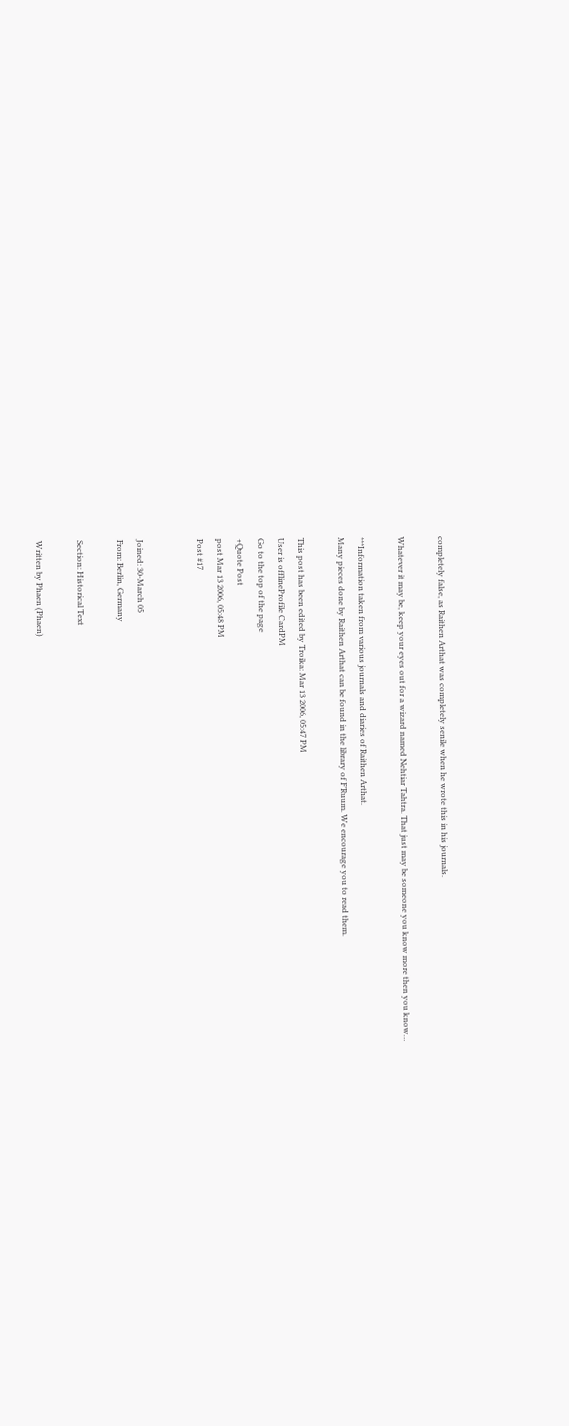completely false, as Raithen Arthat was completely senile when he wrote this in his journals.

Whatever it may be, keep your eyes out for a wizard named Nehtiar Tahtra. That just may be someone you know more then you know…

***Information taken from various journals and diaries of Raithen Arthat.
Many pieces done by Raithen Arthat can be found in the library of F’Ruum. We encourage you to read them.

This post has been edited by Troika: Mar 13 2006, 05:47 PM
User is offlineProfile CardPM
Go to the top of the page
+Quote Post
post Mar 13 2006, 05:48 PM
Post #17


Joined: 30-March 05
From: Berlin, Germany

Section: Historical Text

Written by Phaen (Phaen)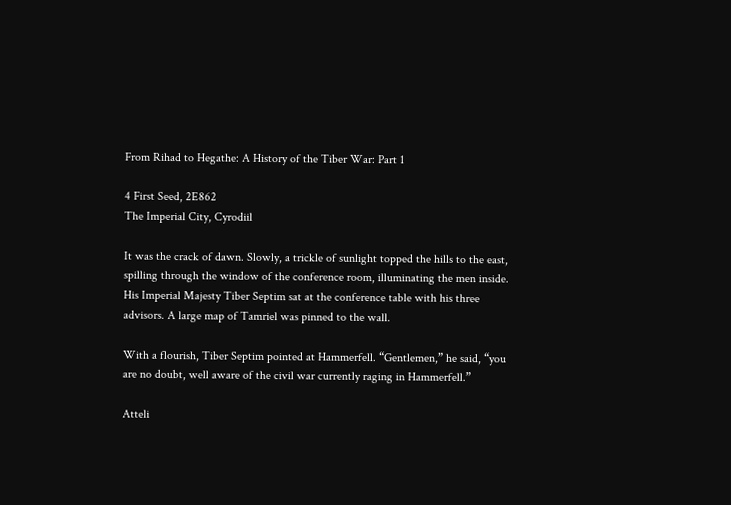From Rihad to Hegathe: A History of the Tiber War: Part 1

4 First Seed, 2E862
The Imperial City, Cyrodiil

It was the crack of dawn. Slowly, a trickle of sunlight topped the hills to the east, spilling through the window of the conference room, illuminating the men inside. His Imperial Majesty Tiber Septim sat at the conference table with his three advisors. A large map of Tamriel was pinned to the wall.

With a flourish, Tiber Septim pointed at Hammerfell. “Gentlemen,” he said, “you are no doubt, well aware of the civil war currently raging in Hammerfell.”

Atteli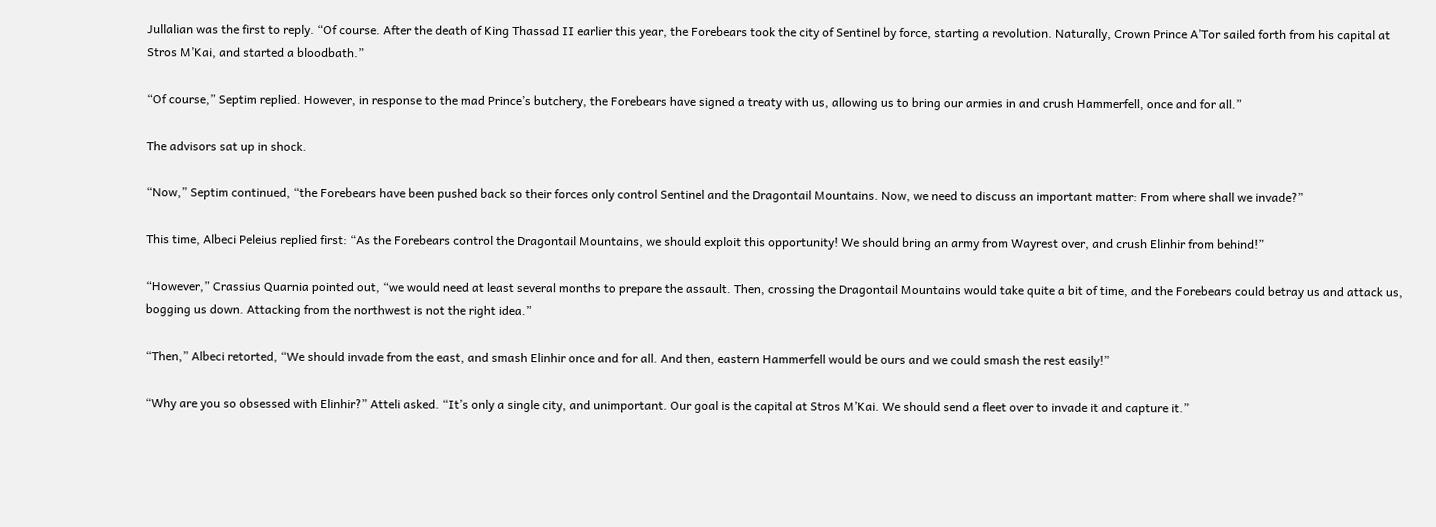Jullalian was the first to reply. “Of course. After the death of King Thassad II earlier this year, the Forebears took the city of Sentinel by force, starting a revolution. Naturally, Crown Prince A’Tor sailed forth from his capital at Stros M’Kai, and started a bloodbath.”

“Of course,” Septim replied. However, in response to the mad Prince’s butchery, the Forebears have signed a treaty with us, allowing us to bring our armies in and crush Hammerfell, once and for all.”

The advisors sat up in shock.

“Now,” Septim continued, “the Forebears have been pushed back so their forces only control Sentinel and the Dragontail Mountains. Now, we need to discuss an important matter: From where shall we invade?”

This time, Albeci Peleius replied first: “As the Forebears control the Dragontail Mountains, we should exploit this opportunity! We should bring an army from Wayrest over, and crush Elinhir from behind!”

“However,” Crassius Quarnia pointed out, “we would need at least several months to prepare the assault. Then, crossing the Dragontail Mountains would take quite a bit of time, and the Forebears could betray us and attack us, bogging us down. Attacking from the northwest is not the right idea.”

“Then,” Albeci retorted, “We should invade from the east, and smash Elinhir once and for all. And then, eastern Hammerfell would be ours and we could smash the rest easily!”

“Why are you so obsessed with Elinhir?” Atteli asked. “It’s only a single city, and unimportant. Our goal is the capital at Stros M’Kai. We should send a fleet over to invade it and capture it.”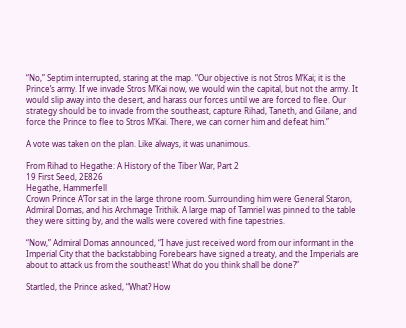“No,” Septim interrupted, staring at the map. “Our objective is not Stros M’Kai; it is the Prince’s army. If we invade Stros M’Kai now, we would win the capital, but not the army. It would slip away into the desert, and harass our forces until we are forced to flee. Our strategy should be to invade from the southeast, capture Rihad, Taneth, and Gilane, and force the Prince to flee to Stros M’Kai. There, we can corner him and defeat him.”

A vote was taken on the plan. Like always, it was unanimous.

From Rihad to Hegathe: A History of the Tiber War, Part 2
19 First Seed, 2E826
Hegathe, Hammerfell
Crown Prince A’Tor sat in the large throne room. Surrounding him were General Staron, Admiral Domas, and his Archmage Trithik. A large map of Tamriel was pinned to the table they were sitting by, and the walls were covered with fine tapestries.

“Now,” Admiral Domas announced, “I have just received word from our informant in the Imperial City that the backstabbing Forebears have signed a treaty, and the Imperials are about to attack us from the southeast! What do you think shall be done?”

Startled, the Prince asked, “What? How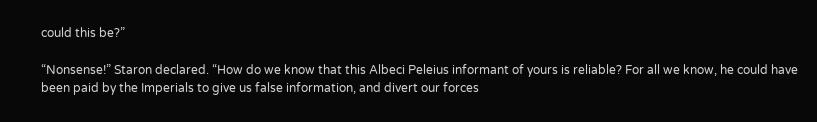could this be?”

“Nonsense!” Staron declared. “How do we know that this Albeci Peleius informant of yours is reliable? For all we know, he could have been paid by the Imperials to give us false information, and divert our forces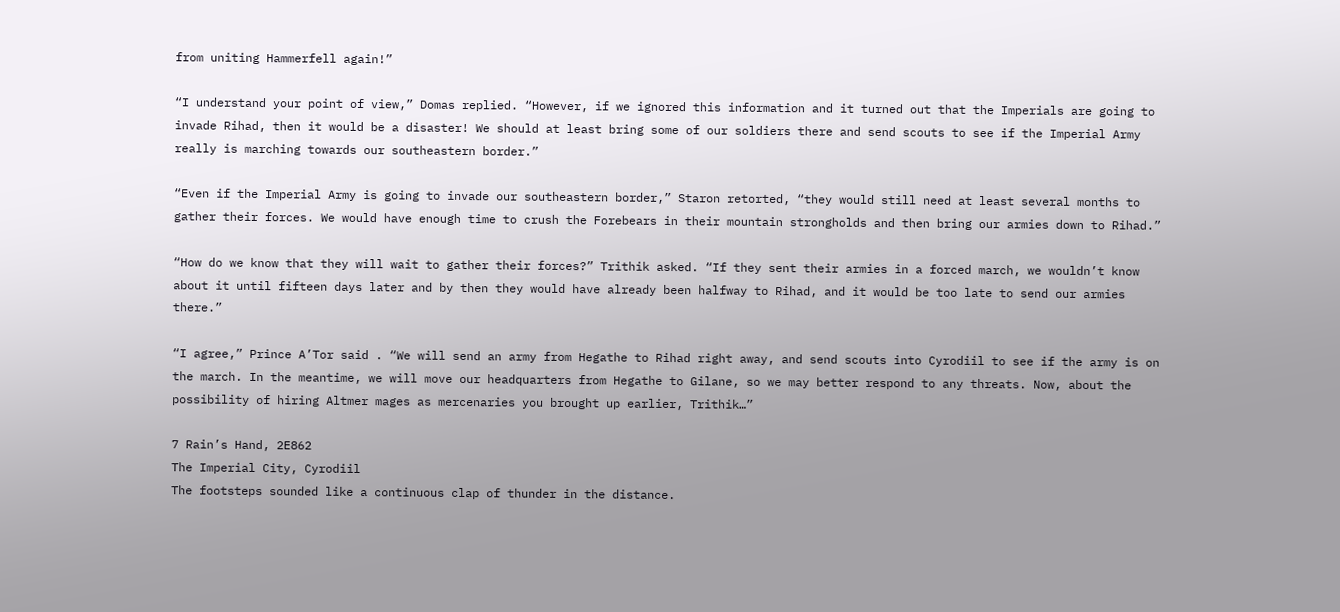from uniting Hammerfell again!”

“I understand your point of view,” Domas replied. “However, if we ignored this information and it turned out that the Imperials are going to invade Rihad, then it would be a disaster! We should at least bring some of our soldiers there and send scouts to see if the Imperial Army really is marching towards our southeastern border.”

“Even if the Imperial Army is going to invade our southeastern border,” Staron retorted, “they would still need at least several months to gather their forces. We would have enough time to crush the Forebears in their mountain strongholds and then bring our armies down to Rihad.”

“How do we know that they will wait to gather their forces?” Trithik asked. “If they sent their armies in a forced march, we wouldn’t know about it until fifteen days later and by then they would have already been halfway to Rihad, and it would be too late to send our armies there.”

“I agree,” Prince A’Tor said . “We will send an army from Hegathe to Rihad right away, and send scouts into Cyrodiil to see if the army is on the march. In the meantime, we will move our headquarters from Hegathe to Gilane, so we may better respond to any threats. Now, about the possibility of hiring Altmer mages as mercenaries you brought up earlier, Trithik…”

7 Rain’s Hand, 2E862
The Imperial City, Cyrodiil
The footsteps sounded like a continuous clap of thunder in the distance.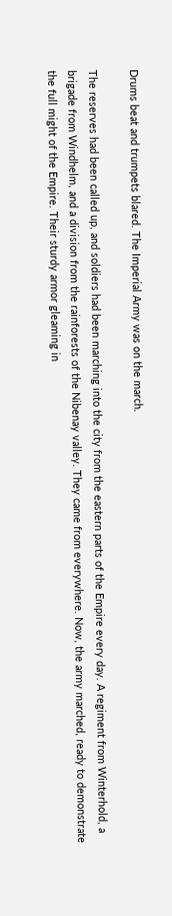Drums beat and trumpets blared. The Imperial Army was on the march.

The reserves had been called up, and soldiers had been marching into the city from the eastern parts of the Empire every day. A regiment from Winterhold, a brigade from Windhelm, and a division from the rainforests of the Nibenay valley. They came from everywhere. Now, the army marched, ready to demonstrate the full might of the Empire. Their sturdy armor gleaming in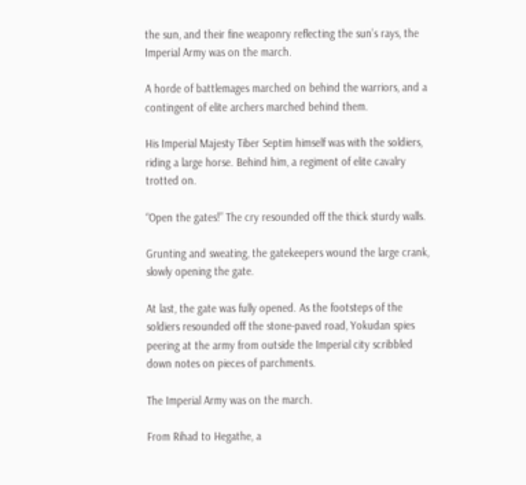the sun, and their fine weaponry reflecting the sun’s rays, the Imperial Army was on the march.

A horde of battlemages marched on behind the warriors, and a contingent of elite archers marched behind them.

His Imperial Majesty Tiber Septim himself was with the soldiers, riding a large horse. Behind him, a regiment of elite cavalry trotted on.

“Open the gates!” The cry resounded off the thick sturdy walls.

Grunting and sweating, the gatekeepers wound the large crank, slowly opening the gate.

At last, the gate was fully opened. As the footsteps of the soldiers resounded off the stone-paved road, Yokudan spies peering at the army from outside the Imperial city scribbled down notes on pieces of parchments.

The Imperial Army was on the march.

From Rihad to Hegathe, a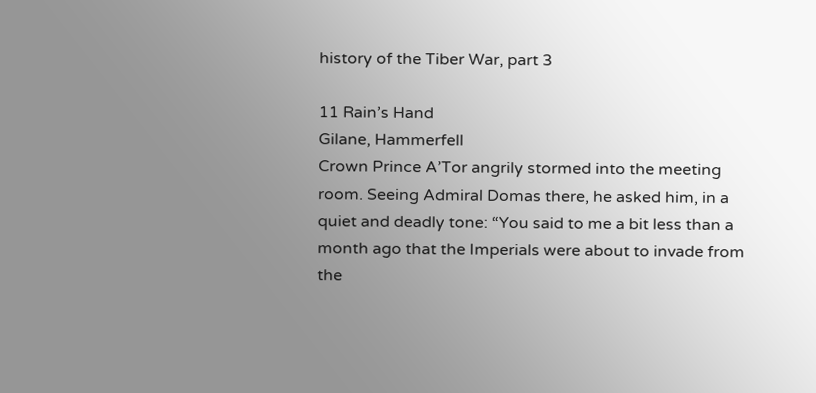history of the Tiber War, part 3

11 Rain’s Hand
Gilane, Hammerfell
Crown Prince A’Tor angrily stormed into the meeting room. Seeing Admiral Domas there, he asked him, in a quiet and deadly tone: “You said to me a bit less than a month ago that the Imperials were about to invade from the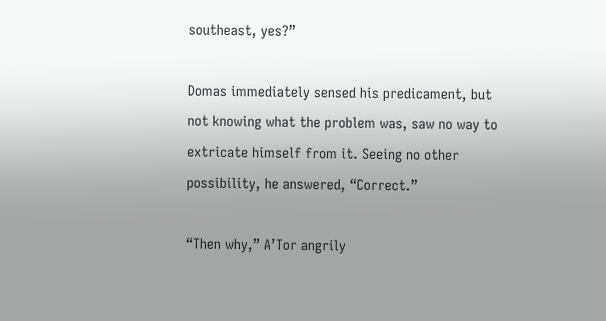southeast, yes?”

Domas immediately sensed his predicament, but not knowing what the problem was, saw no way to extricate himself from it. Seeing no other possibility, he answered, “Correct.”

“Then why,” A’Tor angrily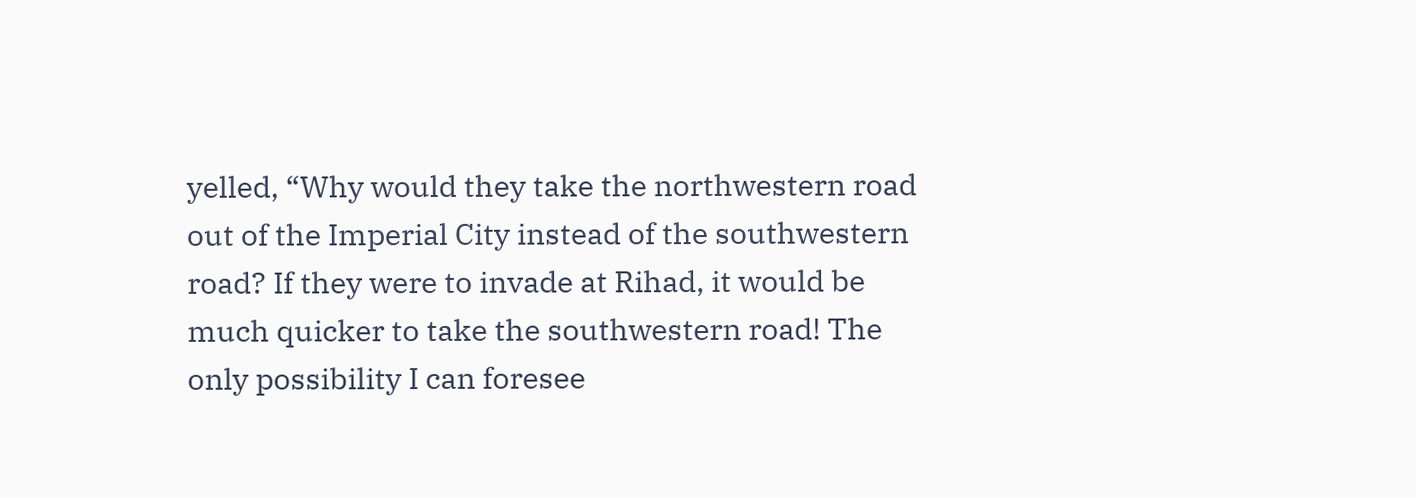yelled, “Why would they take the northwestern road out of the Imperial City instead of the southwestern road? If they were to invade at Rihad, it would be much quicker to take the southwestern road! The only possibility I can foresee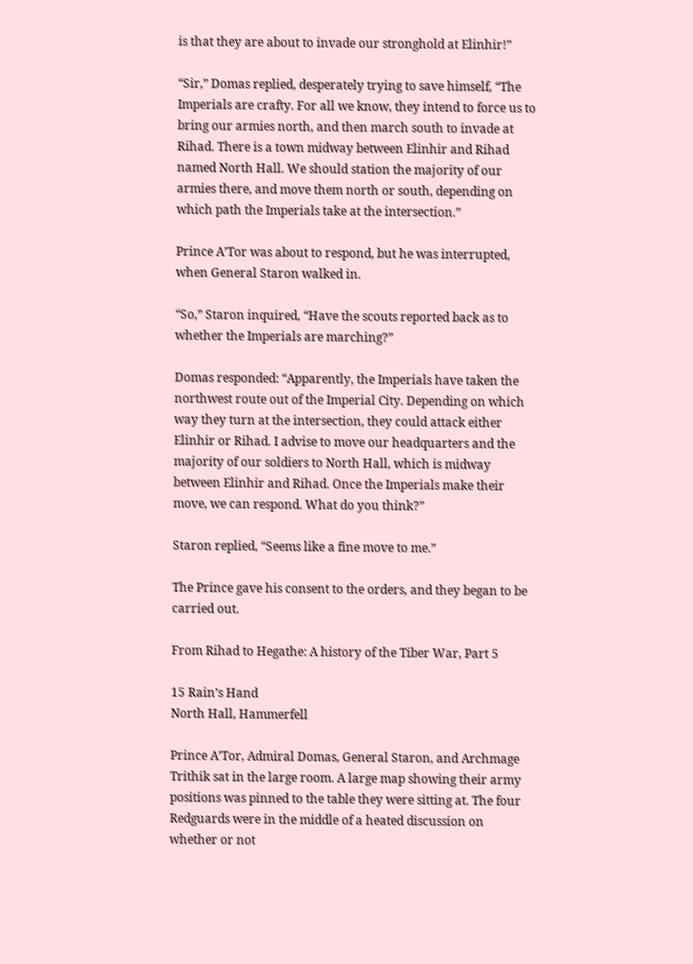is that they are about to invade our stronghold at Elinhir!”

“Sir,” Domas replied, desperately trying to save himself, “The Imperials are crafty. For all we know, they intend to force us to bring our armies north, and then march south to invade at Rihad. There is a town midway between Elinhir and Rihad named North Hall. We should station the majority of our armies there, and move them north or south, depending on which path the Imperials take at the intersection.”

Prince A’Tor was about to respond, but he was interrupted, when General Staron walked in.

“So,” Staron inquired, “Have the scouts reported back as to whether the Imperials are marching?”

Domas responded: “Apparently, the Imperials have taken the northwest route out of the Imperial City. Depending on which way they turn at the intersection, they could attack either Elinhir or Rihad. I advise to move our headquarters and the majority of our soldiers to North Hall, which is midway between Elinhir and Rihad. Once the Imperials make their move, we can respond. What do you think?”

Staron replied, “Seems like a fine move to me.”

The Prince gave his consent to the orders, and they began to be carried out.

From Rihad to Hegathe: A history of the Tiber War, Part 5

15 Rain’s Hand
North Hall, Hammerfell

Prince A’Tor, Admiral Domas, General Staron, and Archmage Trithik sat in the large room. A large map showing their army positions was pinned to the table they were sitting at. The four Redguards were in the middle of a heated discussion on whether or not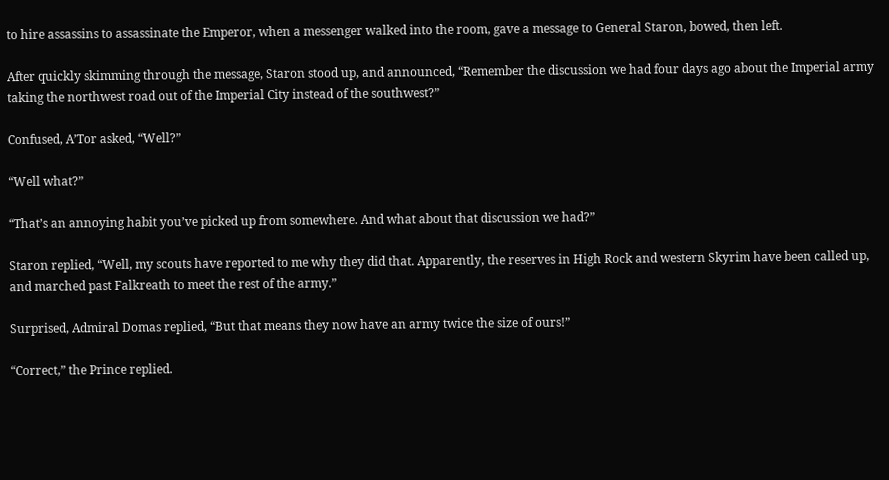to hire assassins to assassinate the Emperor, when a messenger walked into the room, gave a message to General Staron, bowed, then left.

After quickly skimming through the message, Staron stood up, and announced, “Remember the discussion we had four days ago about the Imperial army taking the northwest road out of the Imperial City instead of the southwest?”

Confused, A’Tor asked, “Well?”

“Well what?”

“That’s an annoying habit you’ve picked up from somewhere. And what about that discussion we had?”

Staron replied, “Well, my scouts have reported to me why they did that. Apparently, the reserves in High Rock and western Skyrim have been called up, and marched past Falkreath to meet the rest of the army.”

Surprised, Admiral Domas replied, “But that means they now have an army twice the size of ours!”

“Correct,” the Prince replied.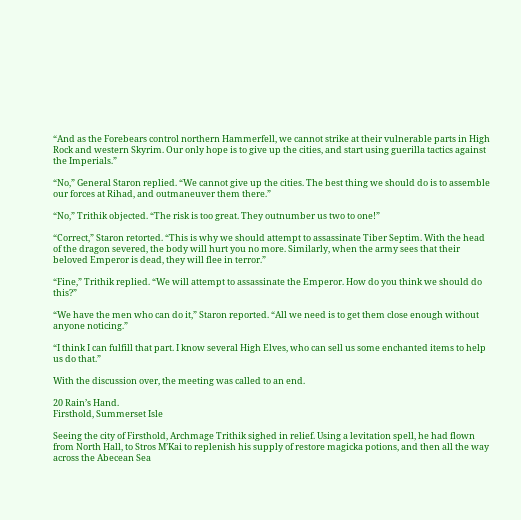“And as the Forebears control northern Hammerfell, we cannot strike at their vulnerable parts in High Rock and western Skyrim. Our only hope is to give up the cities, and start using guerilla tactics against the Imperials.”

“No,” General Staron replied. “We cannot give up the cities. The best thing we should do is to assemble our forces at Rihad, and outmaneuver them there.”

“No,” Trithik objected. “The risk is too great. They outnumber us two to one!”

“Correct,” Staron retorted. “This is why we should attempt to assassinate Tiber Septim. With the head of the dragon severed, the body will hurt you no more. Similarly, when the army sees that their beloved Emperor is dead, they will flee in terror.”

“Fine,” Trithik replied. “We will attempt to assassinate the Emperor. How do you think we should do this?”

“We have the men who can do it,” Staron reported. “All we need is to get them close enough without anyone noticing.”

“I think I can fulfill that part. I know several High Elves, who can sell us some enchanted items to help us do that.”

With the discussion over, the meeting was called to an end.

20 Rain’s Hand.
Firsthold, Summerset Isle

Seeing the city of Firsthold, Archmage Trithik sighed in relief. Using a levitation spell, he had flown from North Hall, to Stros M’Kai to replenish his supply of restore magicka potions, and then all the way across the Abecean Sea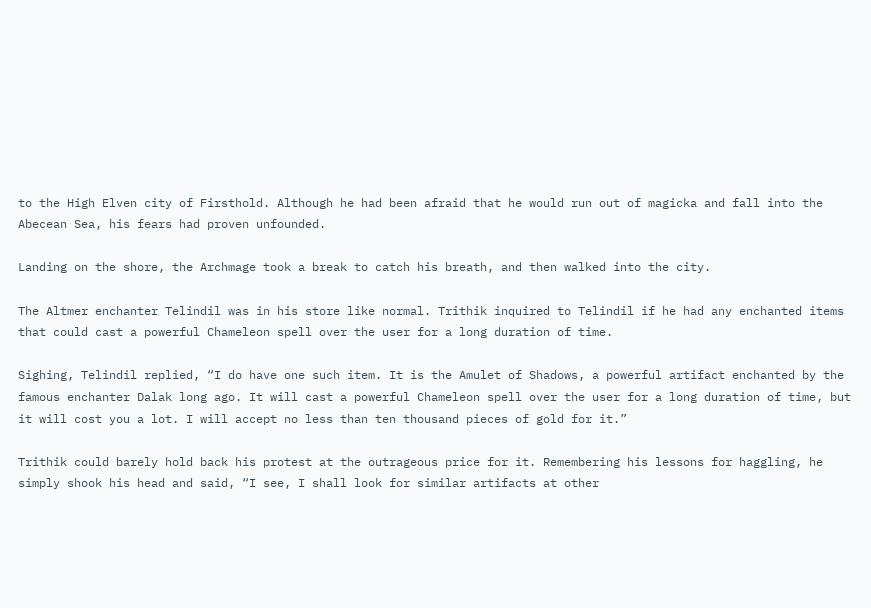to the High Elven city of Firsthold. Although he had been afraid that he would run out of magicka and fall into the Abecean Sea, his fears had proven unfounded.

Landing on the shore, the Archmage took a break to catch his breath, and then walked into the city.

The Altmer enchanter Telindil was in his store like normal. Trithik inquired to Telindil if he had any enchanted items that could cast a powerful Chameleon spell over the user for a long duration of time.

Sighing, Telindil replied, “I do have one such item. It is the Amulet of Shadows, a powerful artifact enchanted by the famous enchanter Dalak long ago. It will cast a powerful Chameleon spell over the user for a long duration of time, but it will cost you a lot. I will accept no less than ten thousand pieces of gold for it.”

Trithik could barely hold back his protest at the outrageous price for it. Remembering his lessons for haggling, he simply shook his head and said, “I see, I shall look for similar artifacts at other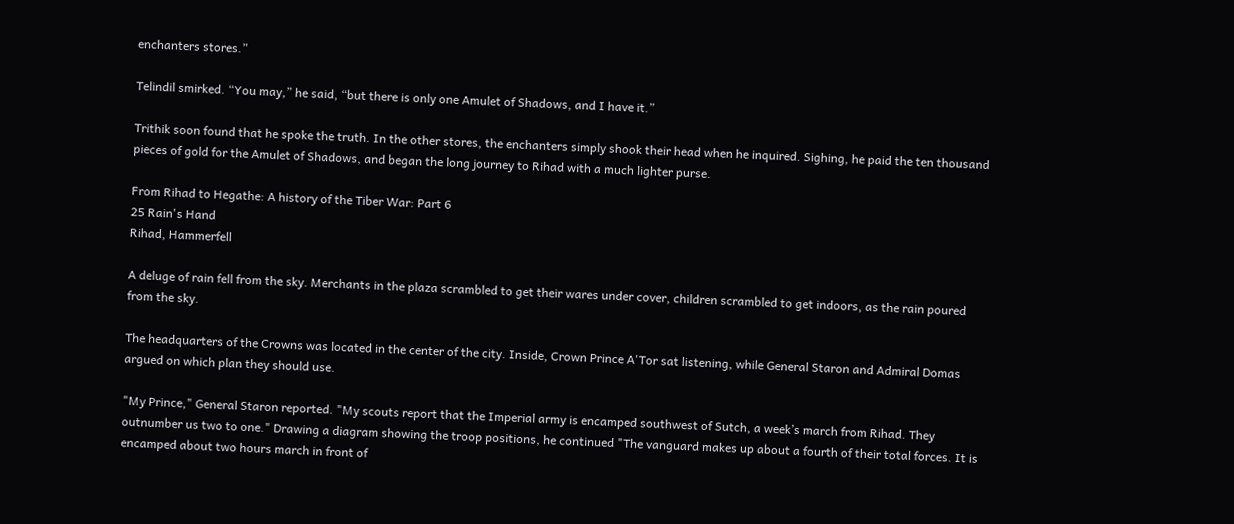enchanters stores.”

Telindil smirked. “You may,” he said, “but there is only one Amulet of Shadows, and I have it.”

Trithik soon found that he spoke the truth. In the other stores, the enchanters simply shook their head when he inquired. Sighing, he paid the ten thousand pieces of gold for the Amulet of Shadows, and began the long journey to Rihad with a much lighter purse.

From Rihad to Hegathe: A history of the Tiber War: Part 6
25 Rain's Hand
Rihad, Hammerfell

A deluge of rain fell from the sky. Merchants in the plaza scrambled to get their wares under cover, children scrambled to get indoors, as the rain poured from the sky.

The headquarters of the Crowns was located in the center of the city. Inside, Crown Prince A'Tor sat listening, while General Staron and Admiral Domas argued on which plan they should use.

"My Prince," General Staron reported. "My scouts report that the Imperial army is encamped southwest of Sutch, a week’s march from Rihad. They outnumber us two to one." Drawing a diagram showing the troop positions, he continued "The vanguard makes up about a fourth of their total forces. It is encamped about two hours march in front of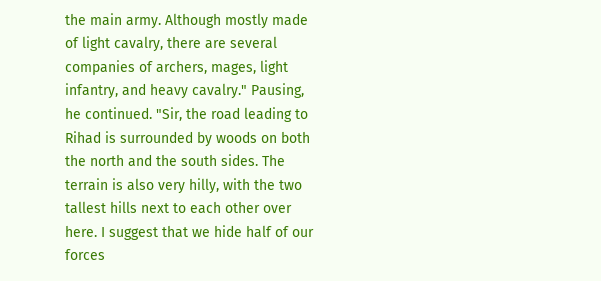the main army. Although mostly made of light cavalry, there are several companies of archers, mages, light infantry, and heavy cavalry." Pausing, he continued. "Sir, the road leading to Rihad is surrounded by woods on both the north and the south sides. The terrain is also very hilly, with the two tallest hills next to each other over here. I suggest that we hide half of our forces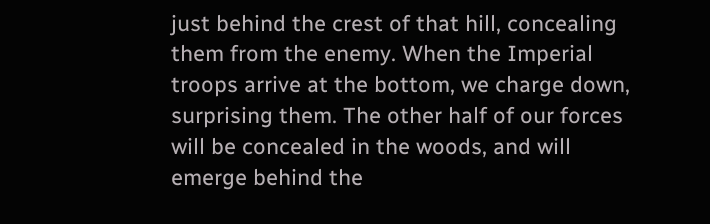just behind the crest of that hill, concealing them from the enemy. When the Imperial troops arrive at the bottom, we charge down, surprising them. The other half of our forces will be concealed in the woods, and will emerge behind the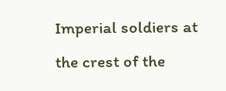Imperial soldiers at the crest of the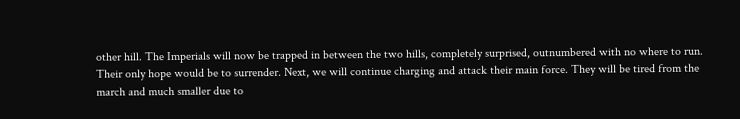other hill. The Imperials will now be trapped in between the two hills, completely surprised, outnumbered with no where to run. Their only hope would be to surrender. Next, we will continue charging and attack their main force. They will be tired from the march and much smaller due to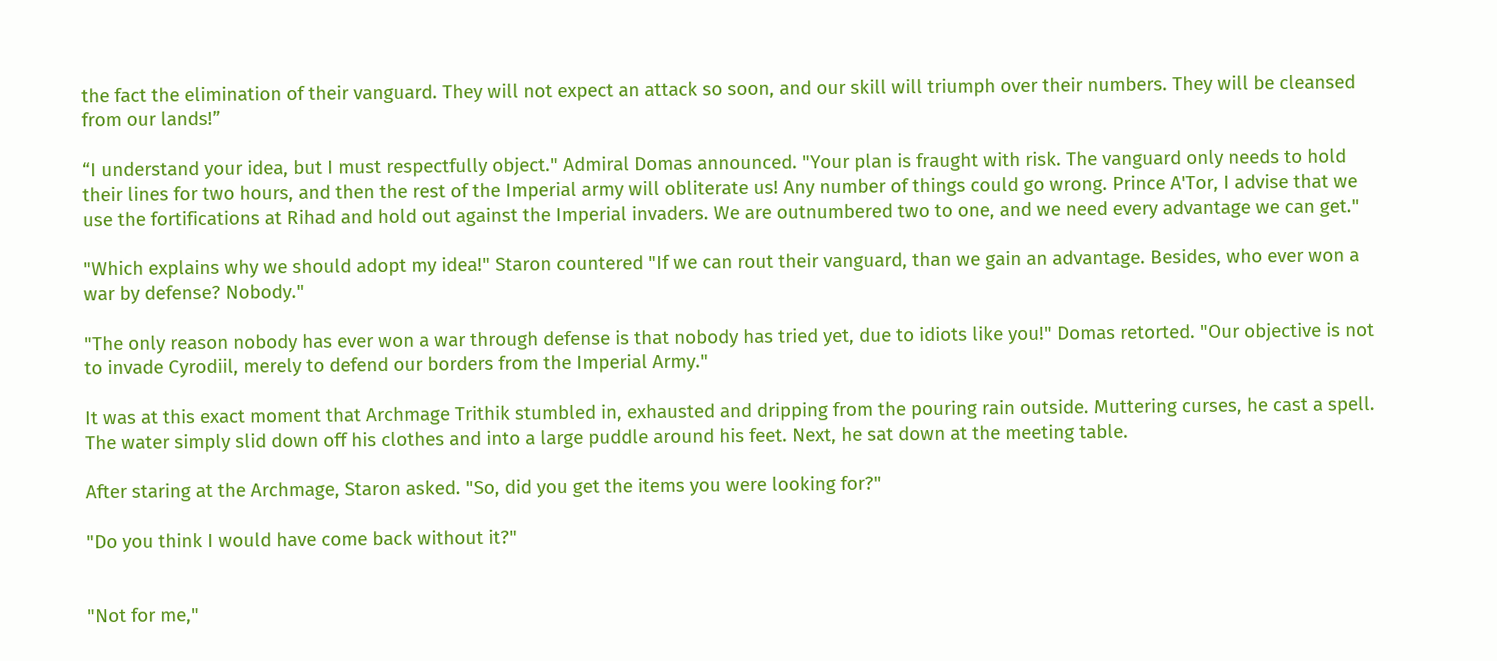the fact the elimination of their vanguard. They will not expect an attack so soon, and our skill will triumph over their numbers. They will be cleansed from our lands!”

“I understand your idea, but I must respectfully object." Admiral Domas announced. "Your plan is fraught with risk. The vanguard only needs to hold their lines for two hours, and then the rest of the Imperial army will obliterate us! Any number of things could go wrong. Prince A'Tor, I advise that we use the fortifications at Rihad and hold out against the Imperial invaders. We are outnumbered two to one, and we need every advantage we can get."

"Which explains why we should adopt my idea!" Staron countered "If we can rout their vanguard, than we gain an advantage. Besides, who ever won a war by defense? Nobody."

"The only reason nobody has ever won a war through defense is that nobody has tried yet, due to idiots like you!" Domas retorted. "Our objective is not to invade Cyrodiil, merely to defend our borders from the Imperial Army."

It was at this exact moment that Archmage Trithik stumbled in, exhausted and dripping from the pouring rain outside. Muttering curses, he cast a spell. The water simply slid down off his clothes and into a large puddle around his feet. Next, he sat down at the meeting table.

After staring at the Archmage, Staron asked. "So, did you get the items you were looking for?"

"Do you think I would have come back without it?"


"Not for me,"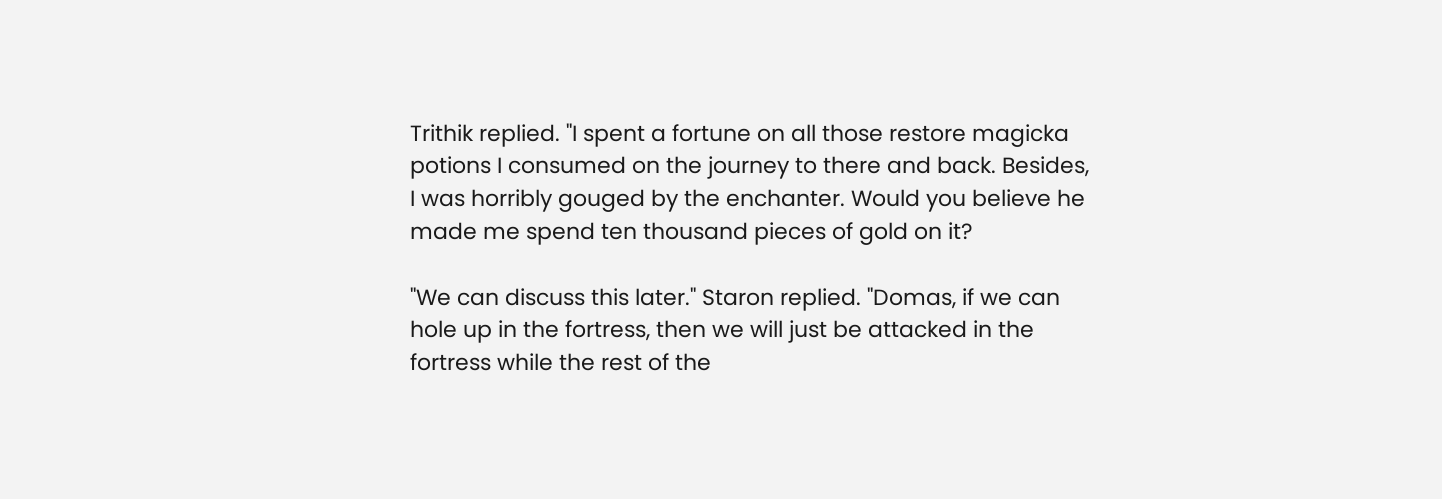Trithik replied. "I spent a fortune on all those restore magicka potions I consumed on the journey to there and back. Besides, I was horribly gouged by the enchanter. Would you believe he made me spend ten thousand pieces of gold on it?

"We can discuss this later." Staron replied. "Domas, if we can hole up in the fortress, then we will just be attacked in the fortress while the rest of the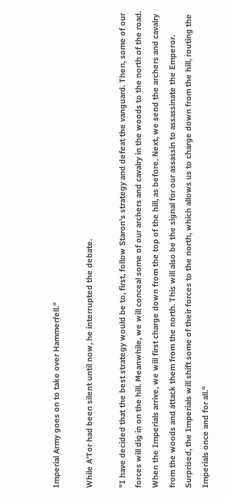Imperial Army goes on to take over Hammerfell."

While A'Tor had been silent until now, he interrupted the debate.

"I have decided that the best strategy would be to, first, follow Staron's strategy and defeat the vanguard. Then, some of our forces will dig in on the hill. Meanwhile, we will conceal some of our archers and cavalry in the woods to the north of the road. When the Imperials arrive, we will first charge down from the top of the hill, as before. Next, we send the archers and cavalry from the woods and attack them from the north. This will also be the signal for our assassin to assassinate the Emperor. Surprised, the Imperials will shift some of their forces to the north, which allows us to charge down from the hill, routing the Imperials once and for all."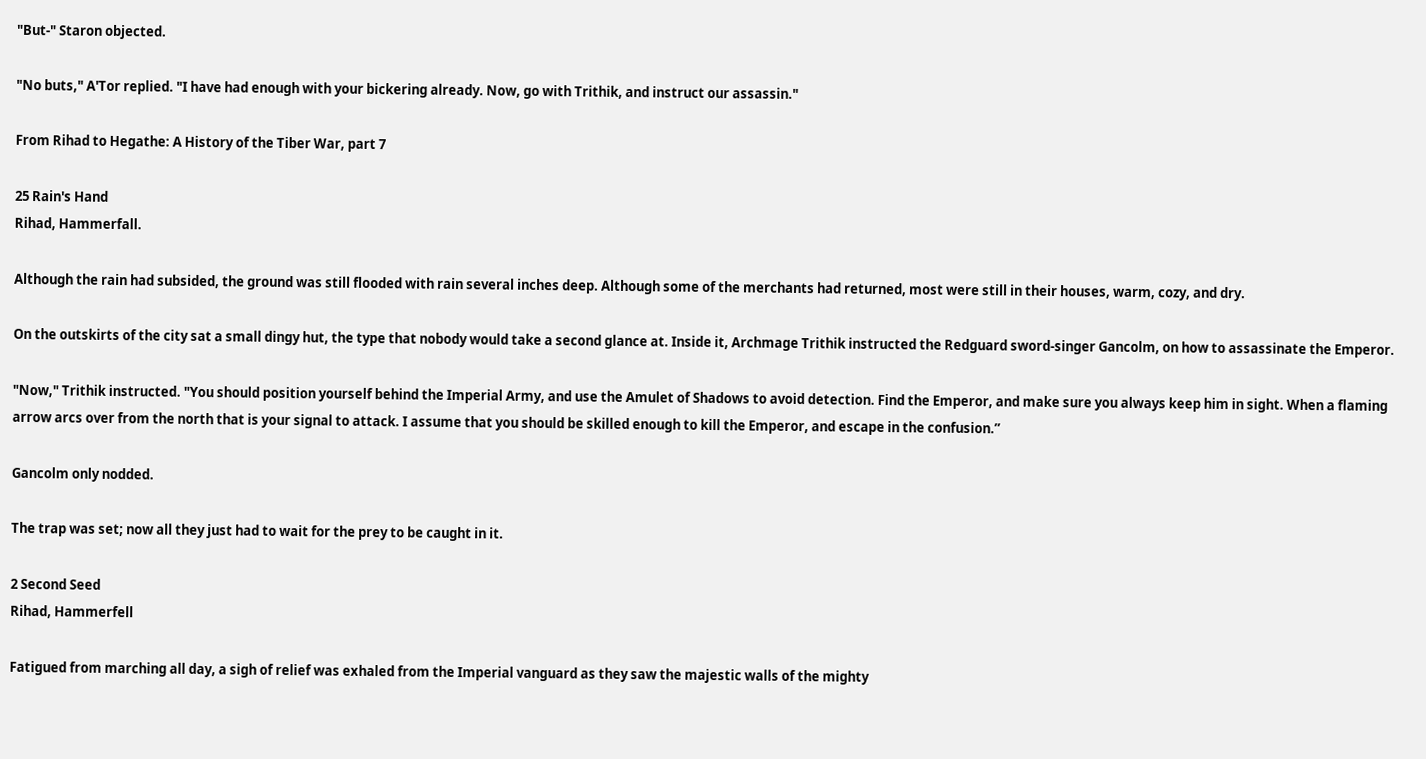"But-" Staron objected.

"No buts," A'Tor replied. "I have had enough with your bickering already. Now, go with Trithik, and instruct our assassin."

From Rihad to Hegathe: A History of the Tiber War, part 7

25 Rain's Hand
Rihad, Hammerfall.

Although the rain had subsided, the ground was still flooded with rain several inches deep. Although some of the merchants had returned, most were still in their houses, warm, cozy, and dry.

On the outskirts of the city sat a small dingy hut, the type that nobody would take a second glance at. Inside it, Archmage Trithik instructed the Redguard sword-singer Gancolm, on how to assassinate the Emperor.

"Now," Trithik instructed. "You should position yourself behind the Imperial Army, and use the Amulet of Shadows to avoid detection. Find the Emperor, and make sure you always keep him in sight. When a flaming arrow arcs over from the north that is your signal to attack. I assume that you should be skilled enough to kill the Emperor, and escape in the confusion.”

Gancolm only nodded.

The trap was set; now all they just had to wait for the prey to be caught in it.

2 Second Seed
Rihad, Hammerfell

Fatigued from marching all day, a sigh of relief was exhaled from the Imperial vanguard as they saw the majestic walls of the mighty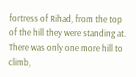fortress of Rihad, from the top of the hill they were standing at. There was only one more hill to climb,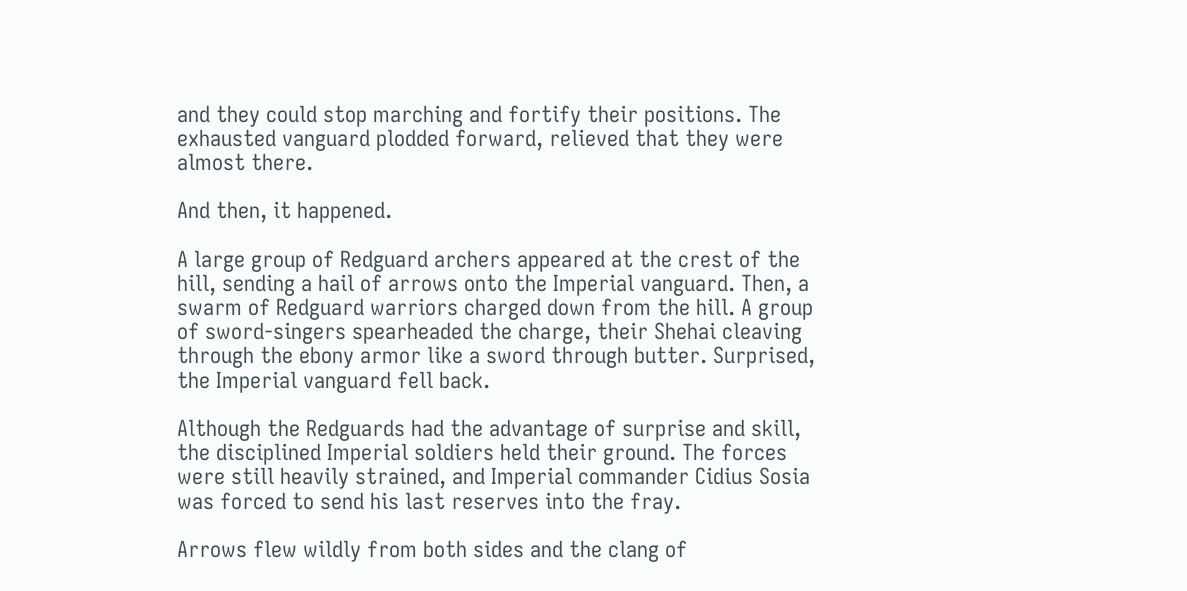and they could stop marching and fortify their positions. The exhausted vanguard plodded forward, relieved that they were almost there.

And then, it happened.

A large group of Redguard archers appeared at the crest of the hill, sending a hail of arrows onto the Imperial vanguard. Then, a swarm of Redguard warriors charged down from the hill. A group of sword-singers spearheaded the charge, their Shehai cleaving through the ebony armor like a sword through butter. Surprised, the Imperial vanguard fell back.

Although the Redguards had the advantage of surprise and skill, the disciplined Imperial soldiers held their ground. The forces were still heavily strained, and Imperial commander Cidius Sosia was forced to send his last reserves into the fray.

Arrows flew wildly from both sides and the clang of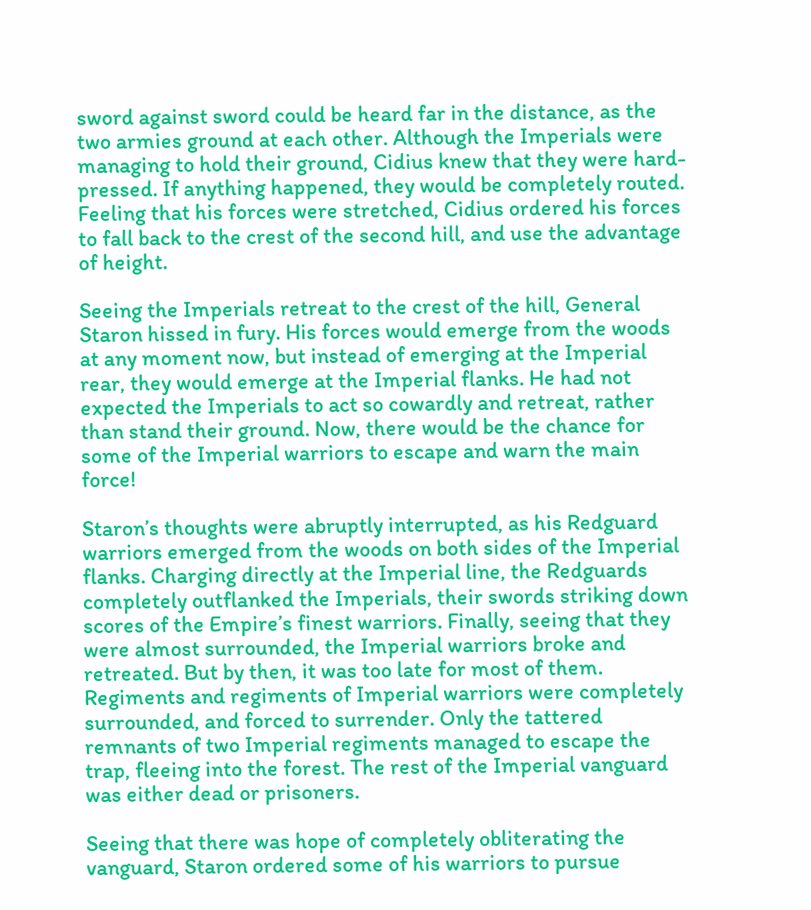sword against sword could be heard far in the distance, as the two armies ground at each other. Although the Imperials were managing to hold their ground, Cidius knew that they were hard-pressed. If anything happened, they would be completely routed. Feeling that his forces were stretched, Cidius ordered his forces to fall back to the crest of the second hill, and use the advantage of height.

Seeing the Imperials retreat to the crest of the hill, General Staron hissed in fury. His forces would emerge from the woods at any moment now, but instead of emerging at the Imperial rear, they would emerge at the Imperial flanks. He had not expected the Imperials to act so cowardly and retreat, rather than stand their ground. Now, there would be the chance for some of the Imperial warriors to escape and warn the main force!

Staron’s thoughts were abruptly interrupted, as his Redguard warriors emerged from the woods on both sides of the Imperial flanks. Charging directly at the Imperial line, the Redguards completely outflanked the Imperials, their swords striking down scores of the Empire’s finest warriors. Finally, seeing that they were almost surrounded, the Imperial warriors broke and retreated. But by then, it was too late for most of them. Regiments and regiments of Imperial warriors were completely surrounded, and forced to surrender. Only the tattered remnants of two Imperial regiments managed to escape the trap, fleeing into the forest. The rest of the Imperial vanguard was either dead or prisoners.

Seeing that there was hope of completely obliterating the vanguard, Staron ordered some of his warriors to pursue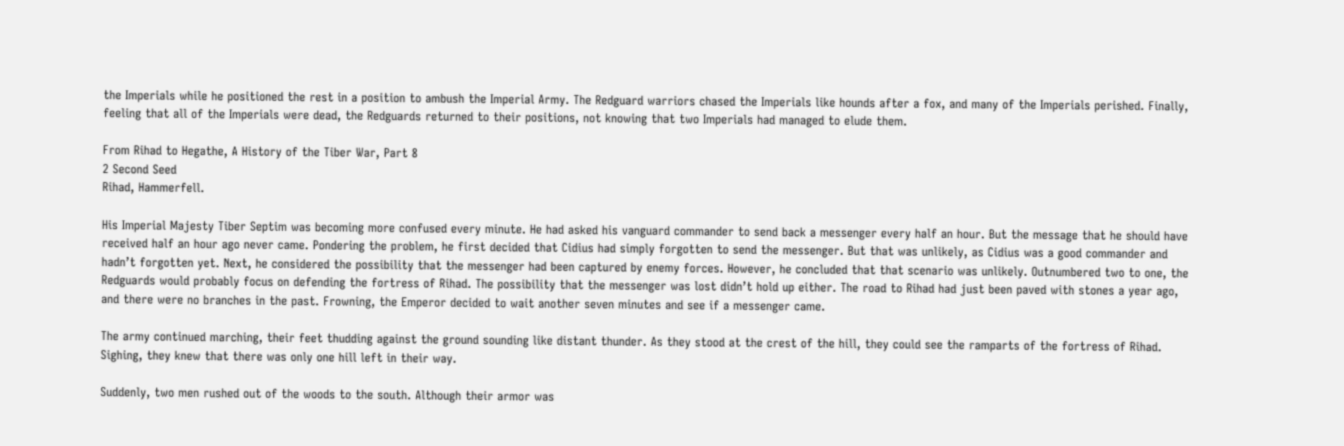the Imperials while he positioned the rest in a position to ambush the Imperial Army. The Redguard warriors chased the Imperials like hounds after a fox, and many of the Imperials perished. Finally, feeling that all of the Imperials were dead, the Redguards returned to their positions, not knowing that two Imperials had managed to elude them.

From Rihad to Hegathe, A History of the Tiber War, Part 8
2 Second Seed
Rihad, Hammerfell.

His Imperial Majesty Tiber Septim was becoming more confused every minute. He had asked his vanguard commander to send back a messenger every half an hour. But the message that he should have received half an hour ago never came. Pondering the problem, he first decided that Cidius had simply forgotten to send the messenger. But that was unlikely, as Cidius was a good commander and hadn’t forgotten yet. Next, he considered the possibility that the messenger had been captured by enemy forces. However, he concluded that that scenario was unlikely. Outnumbered two to one, the Redguards would probably focus on defending the fortress of Rihad. The possibility that the messenger was lost didn’t hold up either. The road to Rihad had just been paved with stones a year ago, and there were no branches in the past. Frowning, the Emperor decided to wait another seven minutes and see if a messenger came.

The army continued marching, their feet thudding against the ground sounding like distant thunder. As they stood at the crest of the hill, they could see the ramparts of the fortress of Rihad. Sighing, they knew that there was only one hill left in their way.

Suddenly, two men rushed out of the woods to the south. Although their armor was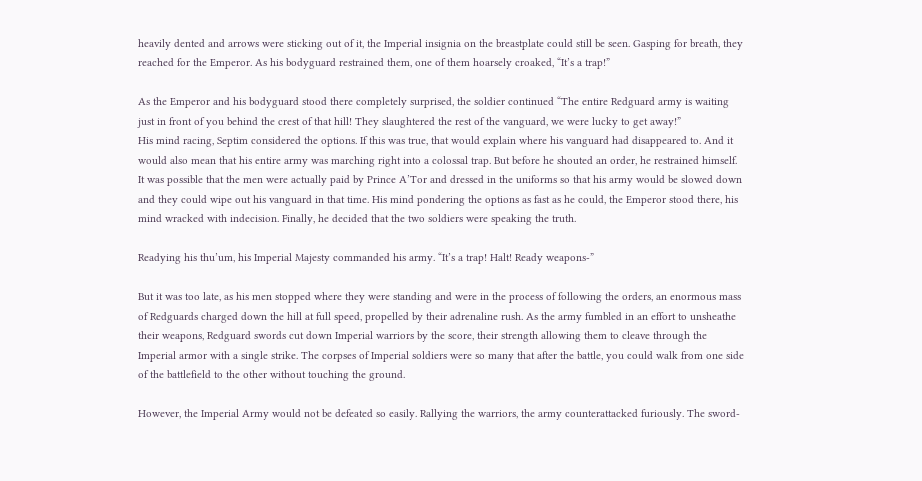heavily dented and arrows were sticking out of it, the Imperial insignia on the breastplate could still be seen. Gasping for breath, they reached for the Emperor. As his bodyguard restrained them, one of them hoarsely croaked, “It’s a trap!”

As the Emperor and his bodyguard stood there completely surprised, the soldier continued “The entire Redguard army is waiting just in front of you behind the crest of that hill! They slaughtered the rest of the vanguard, we were lucky to get away!”
His mind racing, Septim considered the options. If this was true, that would explain where his vanguard had disappeared to. And it would also mean that his entire army was marching right into a colossal trap. But before he shouted an order, he restrained himself. It was possible that the men were actually paid by Prince A’Tor and dressed in the uniforms so that his army would be slowed down and they could wipe out his vanguard in that time. His mind pondering the options as fast as he could, the Emperor stood there, his mind wracked with indecision. Finally, he decided that the two soldiers were speaking the truth.

Readying his thu’um, his Imperial Majesty commanded his army. “It’s a trap! Halt! Ready weapons-”

But it was too late, as his men stopped where they were standing and were in the process of following the orders, an enormous mass of Redguards charged down the hill at full speed, propelled by their adrenaline rush. As the army fumbled in an effort to unsheathe their weapons, Redguard swords cut down Imperial warriors by the score, their strength allowing them to cleave through the Imperial armor with a single strike. The corpses of Imperial soldiers were so many that after the battle, you could walk from one side of the battlefield to the other without touching the ground.

However, the Imperial Army would not be defeated so easily. Rallying the warriors, the army counterattacked furiously. The sword-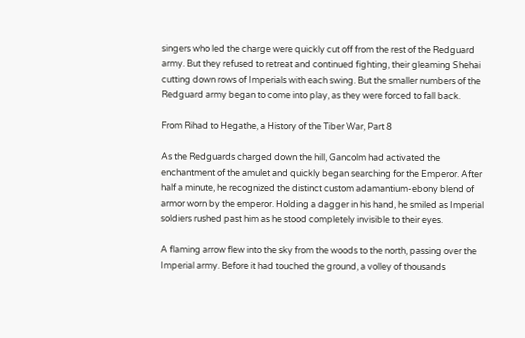singers who led the charge were quickly cut off from the rest of the Redguard army. But they refused to retreat and continued fighting, their gleaming Shehai cutting down rows of Imperials with each swing. But the smaller numbers of the Redguard army began to come into play, as they were forced to fall back.

From Rihad to Hegathe, a History of the Tiber War, Part 8

As the Redguards charged down the hill, Gancolm had activated the enchantment of the amulet and quickly began searching for the Emperor. After half a minute, he recognized the distinct custom adamantium-ebony blend of armor worn by the emperor. Holding a dagger in his hand, he smiled as Imperial soldiers rushed past him as he stood completely invisible to their eyes.

A flaming arrow flew into the sky from the woods to the north, passing over the Imperial army. Before it had touched the ground, a volley of thousands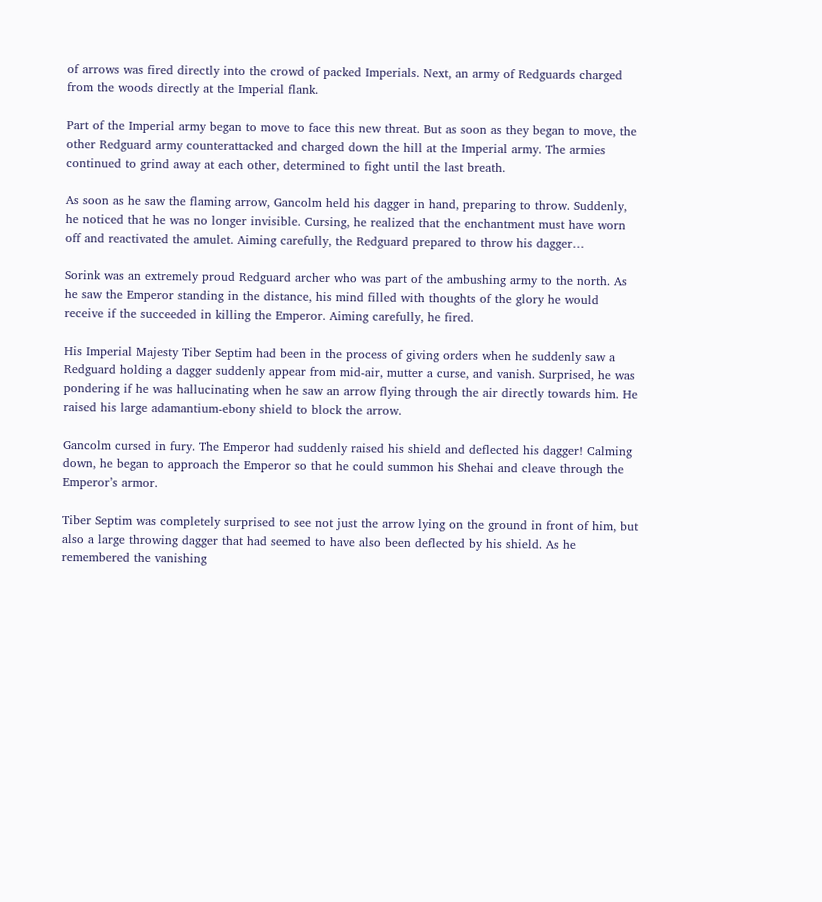of arrows was fired directly into the crowd of packed Imperials. Next, an army of Redguards charged from the woods directly at the Imperial flank.

Part of the Imperial army began to move to face this new threat. But as soon as they began to move, the other Redguard army counterattacked and charged down the hill at the Imperial army. The armies continued to grind away at each other, determined to fight until the last breath.

As soon as he saw the flaming arrow, Gancolm held his dagger in hand, preparing to throw. Suddenly, he noticed that he was no longer invisible. Cursing, he realized that the enchantment must have worn off and reactivated the amulet. Aiming carefully, the Redguard prepared to throw his dagger…

Sorink was an extremely proud Redguard archer who was part of the ambushing army to the north. As he saw the Emperor standing in the distance, his mind filled with thoughts of the glory he would receive if the succeeded in killing the Emperor. Aiming carefully, he fired.

His Imperial Majesty Tiber Septim had been in the process of giving orders when he suddenly saw a Redguard holding a dagger suddenly appear from mid-air, mutter a curse, and vanish. Surprised, he was pondering if he was hallucinating when he saw an arrow flying through the air directly towards him. He raised his large adamantium-ebony shield to block the arrow.

Gancolm cursed in fury. The Emperor had suddenly raised his shield and deflected his dagger! Calming down, he began to approach the Emperor so that he could summon his Shehai and cleave through the Emperor’s armor.

Tiber Septim was completely surprised to see not just the arrow lying on the ground in front of him, but also a large throwing dagger that had seemed to have also been deflected by his shield. As he remembered the vanishing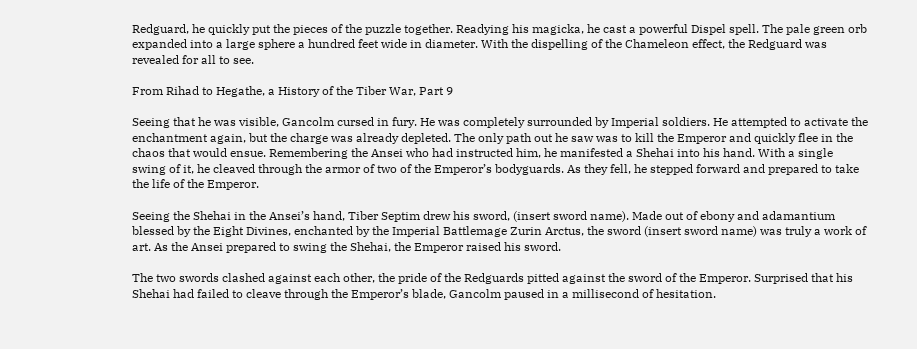Redguard, he quickly put the pieces of the puzzle together. Readying his magicka, he cast a powerful Dispel spell. The pale green orb expanded into a large sphere a hundred feet wide in diameter. With the dispelling of the Chameleon effect, the Redguard was revealed for all to see.

From Rihad to Hegathe, a History of the Tiber War, Part 9

Seeing that he was visible, Gancolm cursed in fury. He was completely surrounded by Imperial soldiers. He attempted to activate the enchantment again, but the charge was already depleted. The only path out he saw was to kill the Emperor and quickly flee in the chaos that would ensue. Remembering the Ansei who had instructed him, he manifested a Shehai into his hand. With a single swing of it, he cleaved through the armor of two of the Emperor’s bodyguards. As they fell, he stepped forward and prepared to take the life of the Emperor.

Seeing the Shehai in the Ansei’s hand, Tiber Septim drew his sword, (insert sword name). Made out of ebony and adamantium blessed by the Eight Divines, enchanted by the Imperial Battlemage Zurin Arctus, the sword (insert sword name) was truly a work of art. As the Ansei prepared to swing the Shehai, the Emperor raised his sword.

The two swords clashed against each other, the pride of the Redguards pitted against the sword of the Emperor. Surprised that his Shehai had failed to cleave through the Emperor’s blade, Gancolm paused in a millisecond of hesitation.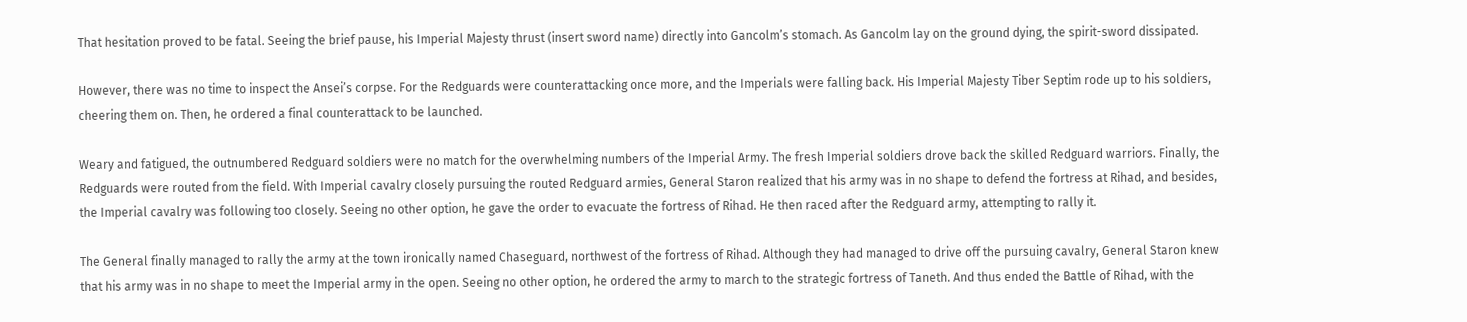That hesitation proved to be fatal. Seeing the brief pause, his Imperial Majesty thrust (insert sword name) directly into Gancolm’s stomach. As Gancolm lay on the ground dying, the spirit-sword dissipated.

However, there was no time to inspect the Ansei’s corpse. For the Redguards were counterattacking once more, and the Imperials were falling back. His Imperial Majesty Tiber Septim rode up to his soldiers, cheering them on. Then, he ordered a final counterattack to be launched.

Weary and fatigued, the outnumbered Redguard soldiers were no match for the overwhelming numbers of the Imperial Army. The fresh Imperial soldiers drove back the skilled Redguard warriors. Finally, the Redguards were routed from the field. With Imperial cavalry closely pursuing the routed Redguard armies, General Staron realized that his army was in no shape to defend the fortress at Rihad, and besides, the Imperial cavalry was following too closely. Seeing no other option, he gave the order to evacuate the fortress of Rihad. He then raced after the Redguard army, attempting to rally it.

The General finally managed to rally the army at the town ironically named Chaseguard, northwest of the fortress of Rihad. Although they had managed to drive off the pursuing cavalry, General Staron knew that his army was in no shape to meet the Imperial army in the open. Seeing no other option, he ordered the army to march to the strategic fortress of Taneth. And thus ended the Battle of Rihad, with the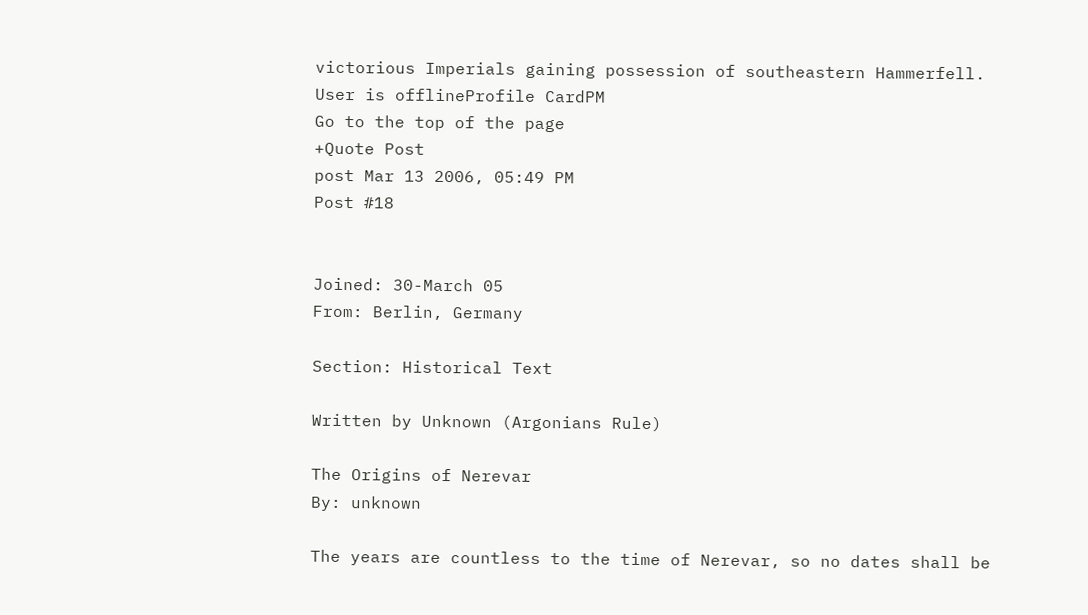victorious Imperials gaining possession of southeastern Hammerfell.
User is offlineProfile CardPM
Go to the top of the page
+Quote Post
post Mar 13 2006, 05:49 PM
Post #18


Joined: 30-March 05
From: Berlin, Germany

Section: Historical Text

Written by Unknown (Argonians Rule)

The Origins of Nerevar
By: unknown

The years are countless to the time of Nerevar, so no dates shall be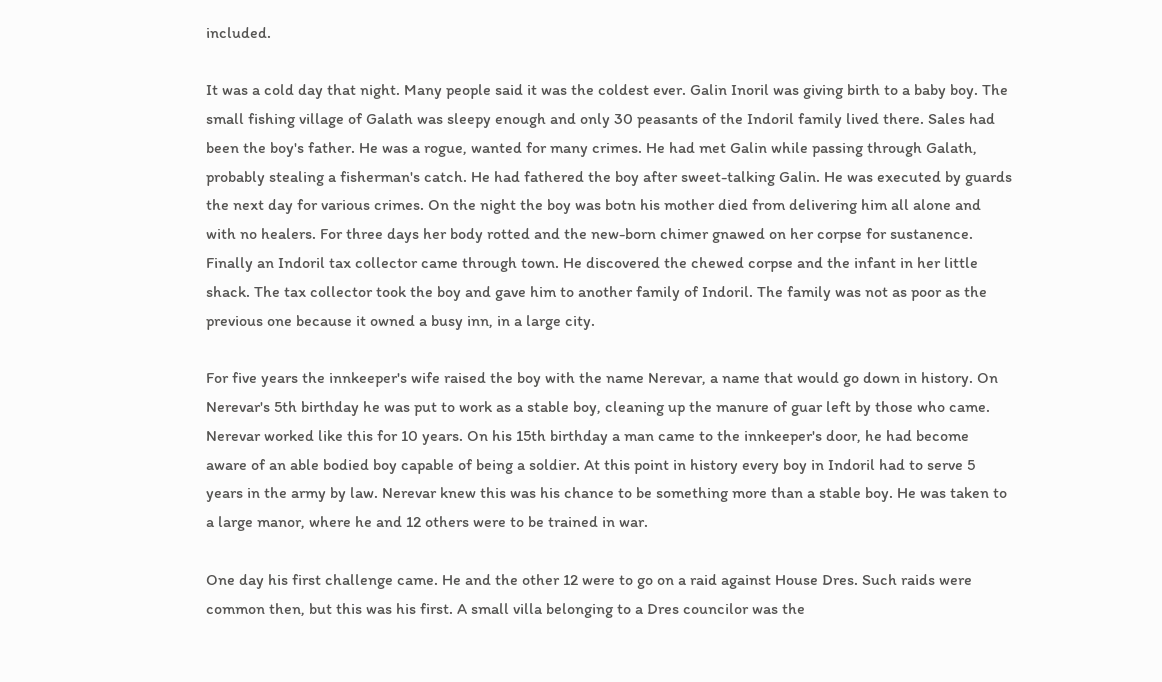included.

It was a cold day that night. Many people said it was the coldest ever. Galin Inoril was giving birth to a baby boy. The small fishing village of Galath was sleepy enough and only 30 peasants of the Indoril family lived there. Sales had been the boy's father. He was a rogue, wanted for many crimes. He had met Galin while passing through Galath, probably stealing a fisherman's catch. He had fathered the boy after sweet-talking Galin. He was executed by guards the next day for various crimes. On the night the boy was botn his mother died from delivering him all alone and with no healers. For three days her body rotted and the new-born chimer gnawed on her corpse for sustanence. Finally an Indoril tax collector came through town. He discovered the chewed corpse and the infant in her little shack. The tax collector took the boy and gave him to another family of Indoril. The family was not as poor as the previous one because it owned a busy inn, in a large city.

For five years the innkeeper's wife raised the boy with the name Nerevar, a name that would go down in history. On Nerevar's 5th birthday he was put to work as a stable boy, cleaning up the manure of guar left by those who came. Nerevar worked like this for 10 years. On his 15th birthday a man came to the innkeeper's door, he had become aware of an able bodied boy capable of being a soldier. At this point in history every boy in Indoril had to serve 5 years in the army by law. Nerevar knew this was his chance to be something more than a stable boy. He was taken to a large manor, where he and 12 others were to be trained in war.

One day his first challenge came. He and the other 12 were to go on a raid against House Dres. Such raids were common then, but this was his first. A small villa belonging to a Dres councilor was the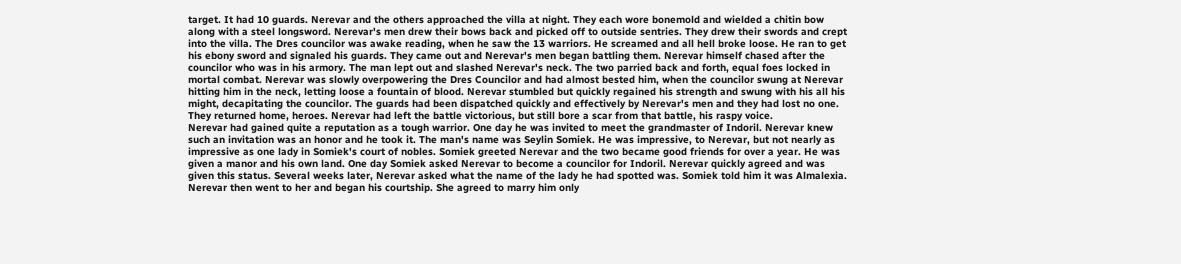target. It had 10 guards. Nerevar and the others approached the villa at night. They each wore bonemold and wielded a chitin bow along with a steel longsword. Nerevar's men drew their bows back and picked off to outside sentries. They drew their swords and crept into the villa. The Dres councilor was awake reading, when he saw the 13 warriors. He screamed and all hell broke loose. He ran to get his ebony sword and signaled his guards. They came out and Nerevar's men began battling them. Nerevar himself chased after the councilor who was in his armory. The man lept out and slashed Nerevar's neck. The two parried back and forth, equal foes locked in mortal combat. Nerevar was slowly overpowering the Dres Councilor and had almost bested him, when the councilor swung at Nerevar hitting him in the neck, letting loose a fountain of blood. Nerevar stumbled but quickly regained his strength and swung with his all his might, decapitating the councilor. The guards had been dispatched quickly and effectively by Nerevar's men and they had lost no one. They returned home, heroes. Nerevar had left the battle victorious, but still bore a scar from that battle, his raspy voice.
Nerevar had gained quite a reputation as a tough warrior. One day he was invited to meet the grandmaster of Indoril. Nerevar knew such an invitation was an honor and he took it. The man's name was Seylin Somiek. He was impressive, to Nerevar, but not nearly as impressive as one lady in Somiek's court of nobles. Somiek greeted Nerevar and the two became good friends for over a year. He was given a manor and his own land. One day Somiek asked Nerevar to become a councilor for Indoril. Nerevar quickly agreed and was given this status. Several weeks later, Nerevar asked what the name of the lady he had spotted was. Somiek told him it was Almalexia. Nerevar then went to her and began his courtship. She agreed to marry him only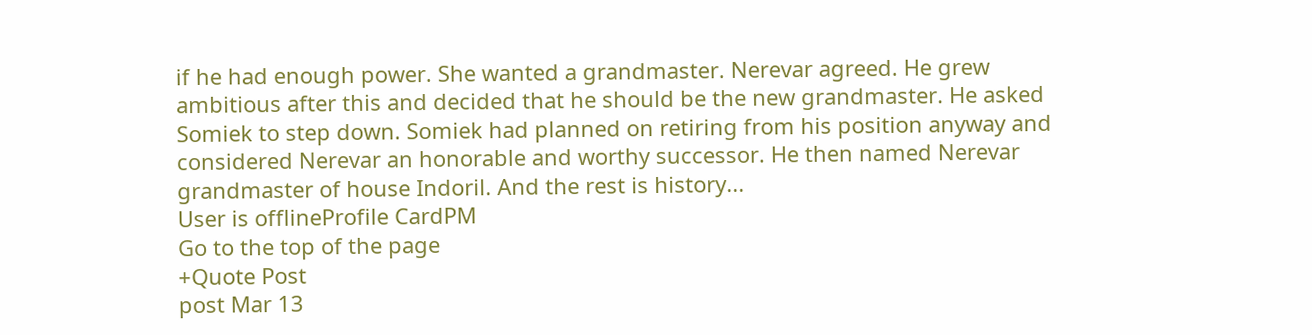if he had enough power. She wanted a grandmaster. Nerevar agreed. He grew ambitious after this and decided that he should be the new grandmaster. He asked Somiek to step down. Somiek had planned on retiring from his position anyway and considered Nerevar an honorable and worthy successor. He then named Nerevar grandmaster of house Indoril. And the rest is history...
User is offlineProfile CardPM
Go to the top of the page
+Quote Post
post Mar 13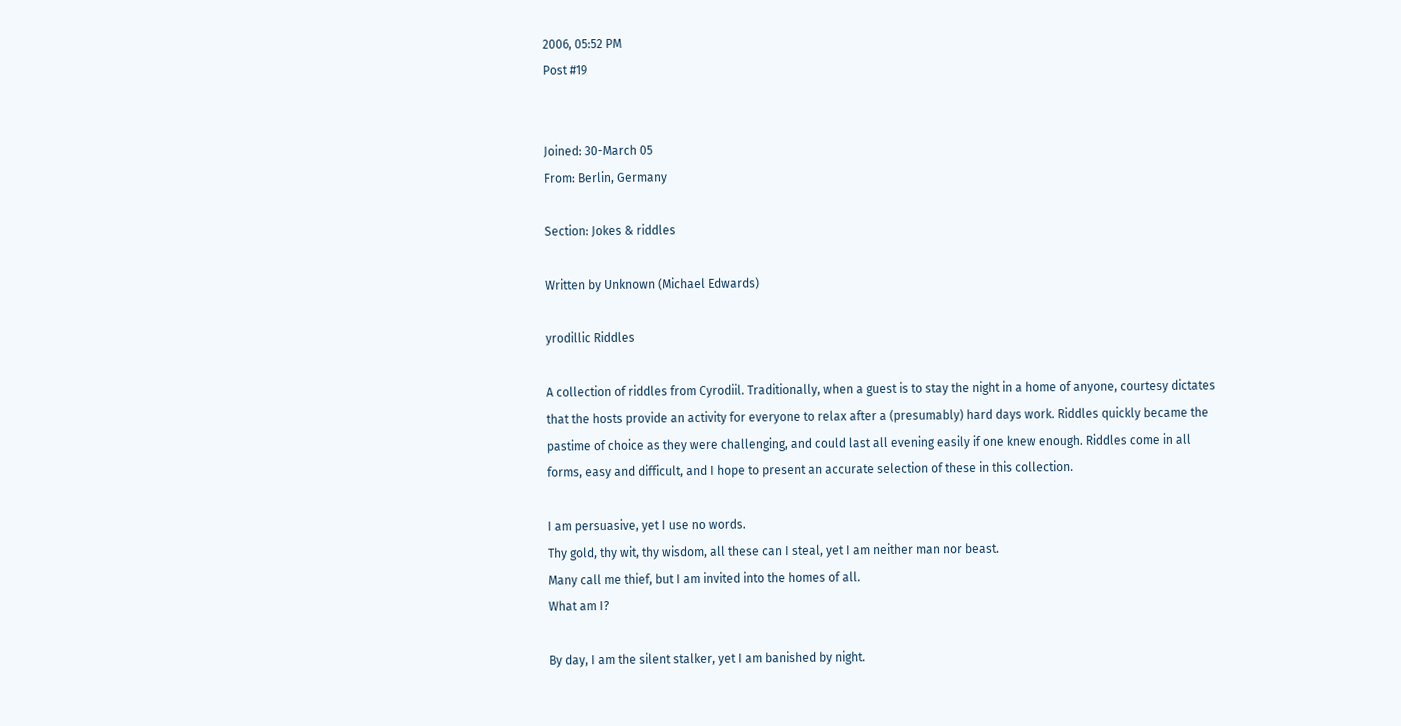2006, 05:52 PM
Post #19


Joined: 30-March 05
From: Berlin, Germany

Section: Jokes & riddles

Written by Unknown (Michael Edwards)

yrodillic Riddles

A collection of riddles from Cyrodiil. Traditionally, when a guest is to stay the night in a home of anyone, courtesy dictates
that the hosts provide an activity for everyone to relax after a (presumably) hard days work. Riddles quickly became the
pastime of choice as they were challenging, and could last all evening easily if one knew enough. Riddles come in all
forms, easy and difficult, and I hope to present an accurate selection of these in this collection.

I am persuasive, yet I use no words.
Thy gold, thy wit, thy wisdom, all these can I steal, yet I am neither man nor beast.
Many call me thief, but I am invited into the homes of all.
What am I?

By day, I am the silent stalker, yet I am banished by night.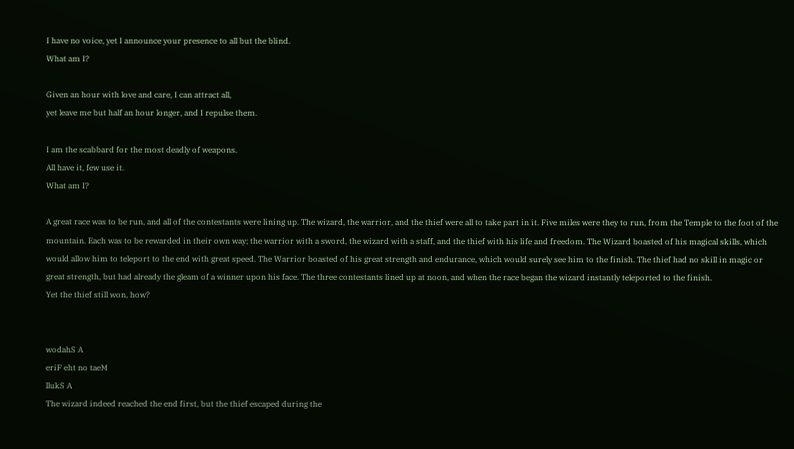I have no voice, yet I announce your presence to all but the blind.
What am I?

Given an hour with love and care, I can attract all,
yet leave me but half an hour longer, and I repulse them.

I am the scabbard for the most deadly of weapons.
All have it, few use it.
What am I?

A great race was to be run, and all of the contestants were lining up. The wizard, the warrior, and the thief were all to take part in it. Five miles were they to run, from the Temple to the foot of the mountain. Each was to be rewarded in their own way; the warrior with a sword, the wizard with a staff, and the thief with his life and freedom. The Wizard boasted of his magical skills, which would allow him to teleport to the end with great speed. The Warrior boasted of his great strength and endurance, which would surely see him to the finish. The thief had no skill in magic or great strength, but had already the gleam of a winner upon his face. The three contestants lined up at noon, and when the race began the wizard instantly teleported to the finish.
Yet the thief still won, how?


wodahS A
eriF eht no taeM
llukS A
The wizard indeed reached the end first, but the thief escaped during the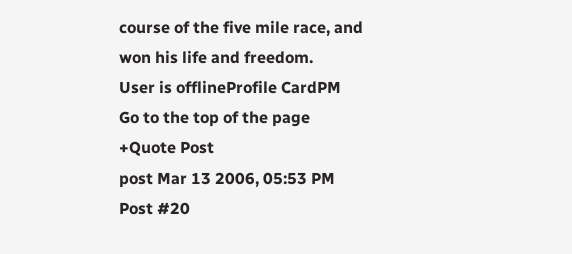course of the five mile race, and won his life and freedom.
User is offlineProfile CardPM
Go to the top of the page
+Quote Post
post Mar 13 2006, 05:53 PM
Post #20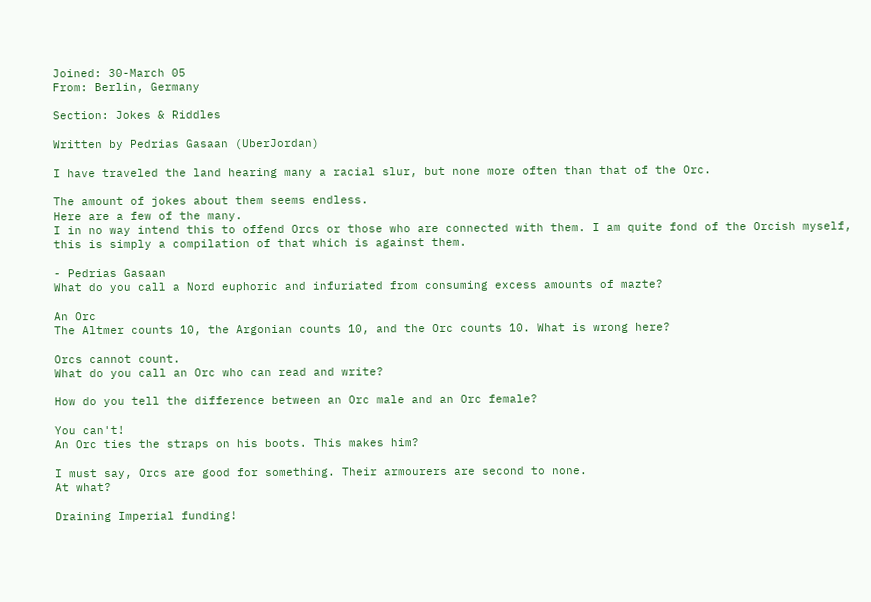Joined: 30-March 05
From: Berlin, Germany

Section: Jokes & Riddles

Written by Pedrias Gasaan (UberJordan)

I have traveled the land hearing many a racial slur, but none more often than that of the Orc.

The amount of jokes about them seems endless.
Here are a few of the many.
I in no way intend this to offend Orcs or those who are connected with them. I am quite fond of the Orcish myself, this is simply a compilation of that which is against them.

- Pedrias Gasaan
What do you call a Nord euphoric and infuriated from consuming excess amounts of mazte?

An Orc
The Altmer counts 10, the Argonian counts 10, and the Orc counts 10. What is wrong here?

Orcs cannot count.
What do you call an Orc who can read and write?

How do you tell the difference between an Orc male and an Orc female?

You can't!
An Orc ties the straps on his boots. This makes him?

I must say, Orcs are good for something. Their armourers are second to none.
At what?

Draining Imperial funding!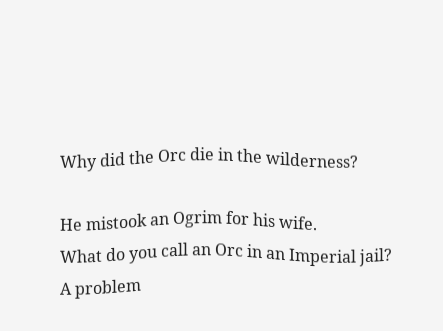Why did the Orc die in the wilderness?

He mistook an Ogrim for his wife.
What do you call an Orc in an Imperial jail?
A problem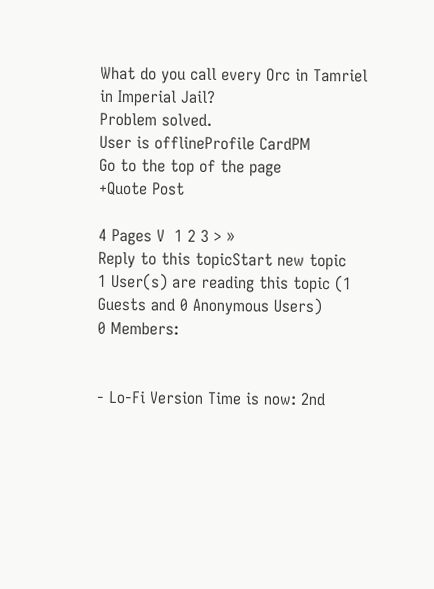What do you call every Orc in Tamriel in Imperial Jail?
Problem solved.
User is offlineProfile CardPM
Go to the top of the page
+Quote Post

4 Pages V  1 2 3 > »
Reply to this topicStart new topic
1 User(s) are reading this topic (1 Guests and 0 Anonymous Users)
0 Members:


- Lo-Fi Version Time is now: 2nd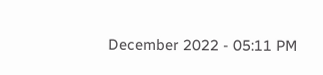December 2022 - 05:11 PM